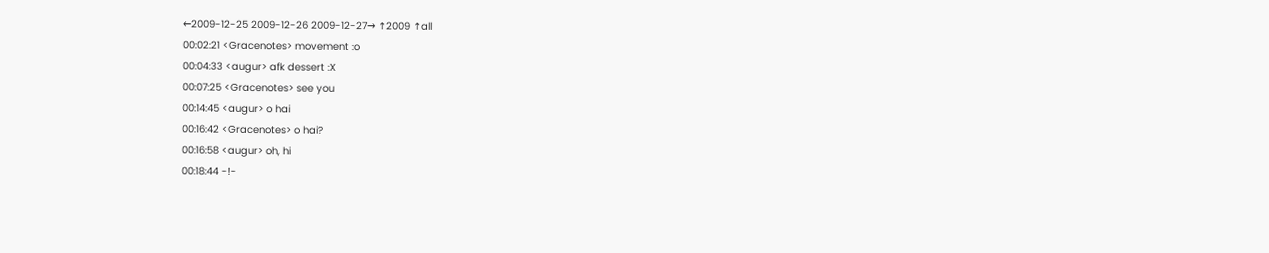←2009-12-25 2009-12-26 2009-12-27→ ↑2009 ↑all
00:02:21 <Gracenotes> movement :o
00:04:33 <augur> afk dessert :X
00:07:25 <Gracenotes> see you
00:14:45 <augur> o hai
00:16:42 <Gracenotes> o hai?
00:16:58 <augur> oh, hi
00:18:44 -!-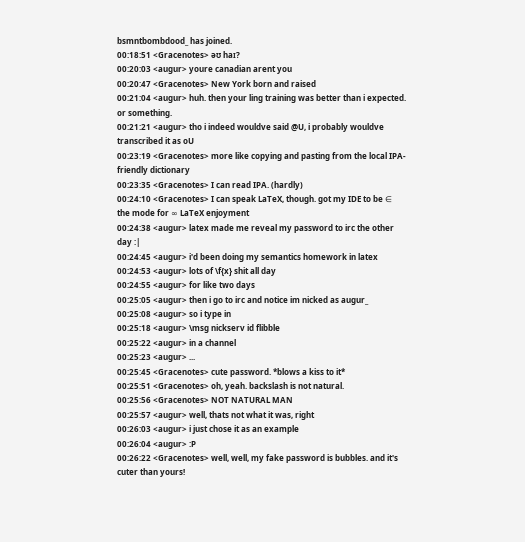bsmntbombdood_ has joined.
00:18:51 <Gracenotes> əʊ haɪ?
00:20:03 <augur> youre canadian arent you
00:20:47 <Gracenotes> New York born and raised
00:21:04 <augur> huh. then your ling training was better than i expected. or something.
00:21:21 <augur> tho i indeed wouldve said @U, i probably wouldve transcribed it as oU
00:23:19 <Gracenotes> more like copying and pasting from the local IPA-friendly dictionary
00:23:35 <Gracenotes> I can read IPA. (hardly)
00:24:10 <Gracenotes> I can speak LaTeX, though. got my IDE to be ∈ the mode for ∞ LaTeX enjoyment
00:24:38 <augur> latex made me reveal my password to irc the other day :|
00:24:45 <augur> i'd been doing my semantics homework in latex
00:24:53 <augur> lots of \f{x} shit all day
00:24:55 <augur> for like two days
00:25:05 <augur> then i go to irc and notice im nicked as augur_
00:25:08 <augur> so i type in
00:25:18 <augur> \msg nickserv id flibble
00:25:22 <augur> in a channel
00:25:23 <augur> ...
00:25:45 <Gracenotes> cute password. *blows a kiss to it*
00:25:51 <Gracenotes> oh, yeah. backslash is not natural.
00:25:56 <Gracenotes> NOT NATURAL MAN
00:25:57 <augur> well, thats not what it was, right
00:26:03 <augur> i just chose it as an example
00:26:04 <augur> :P
00:26:22 <Gracenotes> well, well, my fake password is bubbles. and it's cuter than yours!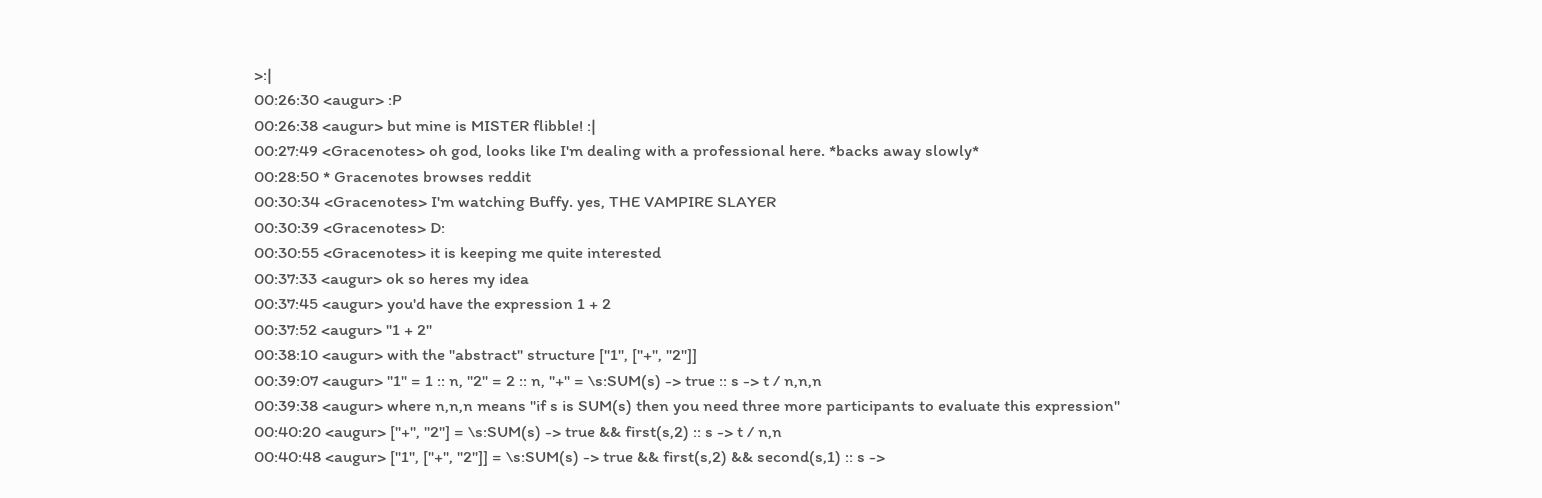>:|
00:26:30 <augur> :P
00:26:38 <augur> but mine is MISTER flibble! :|
00:27:49 <Gracenotes> oh god, looks like I'm dealing with a professional here. *backs away slowly*
00:28:50 * Gracenotes browses reddit
00:30:34 <Gracenotes> I'm watching Buffy. yes, THE VAMPIRE SLAYER
00:30:39 <Gracenotes> D:
00:30:55 <Gracenotes> it is keeping me quite interested
00:37:33 <augur> ok so heres my idea
00:37:45 <augur> you'd have the expression 1 + 2
00:37:52 <augur> "1 + 2"
00:38:10 <augur> with the "abstract" structure ["1", ["+", "2"]]
00:39:07 <augur> "1" = 1 :: n, "2" = 2 :: n, "+" = \s:SUM(s) -> true :: s -> t / n,n,n
00:39:38 <augur> where n,n,n means "if s is SUM(s) then you need three more participants to evaluate this expression"
00:40:20 <augur> ["+", "2"] = \s:SUM(s) -> true && first(s,2) :: s -> t / n,n
00:40:48 <augur> ["1", ["+", "2"]] = \s:SUM(s) -> true && first(s,2) && second(s,1) :: s ->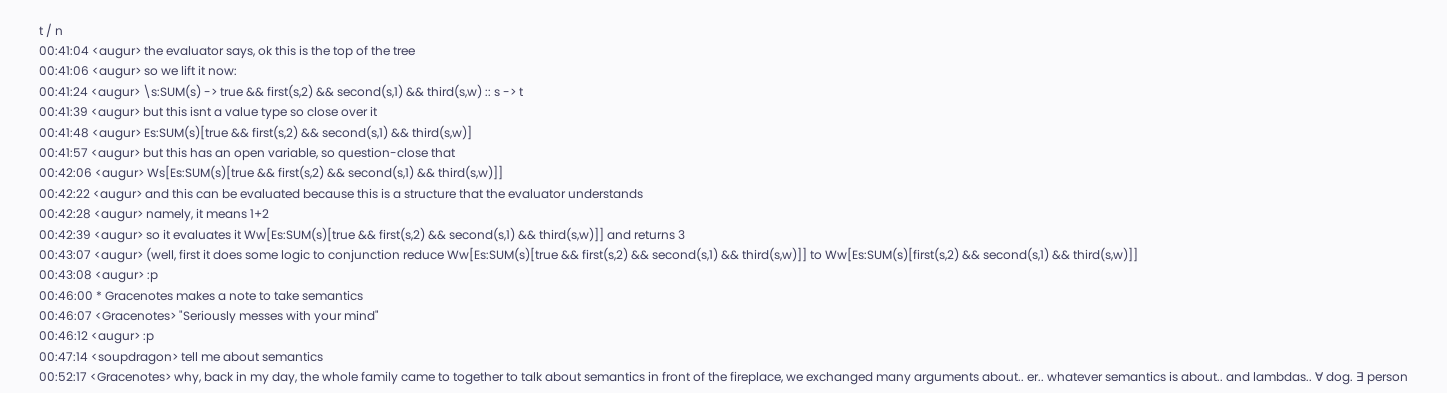t / n
00:41:04 <augur> the evaluator says, ok this is the top of the tree
00:41:06 <augur> so we lift it now:
00:41:24 <augur> \s:SUM(s) -> true && first(s,2) && second(s,1) && third(s,w) :: s -> t
00:41:39 <augur> but this isnt a value type so close over it
00:41:48 <augur> Es:SUM(s)[true && first(s,2) && second(s,1) && third(s,w)]
00:41:57 <augur> but this has an open variable, so question-close that
00:42:06 <augur> Ws[Es:SUM(s)[true && first(s,2) && second(s,1) && third(s,w)]]
00:42:22 <augur> and this can be evaluated because this is a structure that the evaluator understands
00:42:28 <augur> namely, it means 1+2
00:42:39 <augur> so it evaluates it Ww[Es:SUM(s)[true && first(s,2) && second(s,1) && third(s,w)]] and returns 3
00:43:07 <augur> (well, first it does some logic to conjunction reduce Ww[Es:SUM(s)[true && first(s,2) && second(s,1) && third(s,w)]] to Ww[Es:SUM(s)[first(s,2) && second(s,1) && third(s,w)]]
00:43:08 <augur> :p
00:46:00 * Gracenotes makes a note to take semantics
00:46:07 <Gracenotes> "Seriously messes with your mind"
00:46:12 <augur> :p
00:47:14 <soupdragon> tell me about semantics
00:52:17 <Gracenotes> why, back in my day, the whole family came to together to talk about semantics in front of the fireplace, we exchanged many arguments about.. er.. whatever semantics is about.. and lambdas.. ∀ dog. ∃ person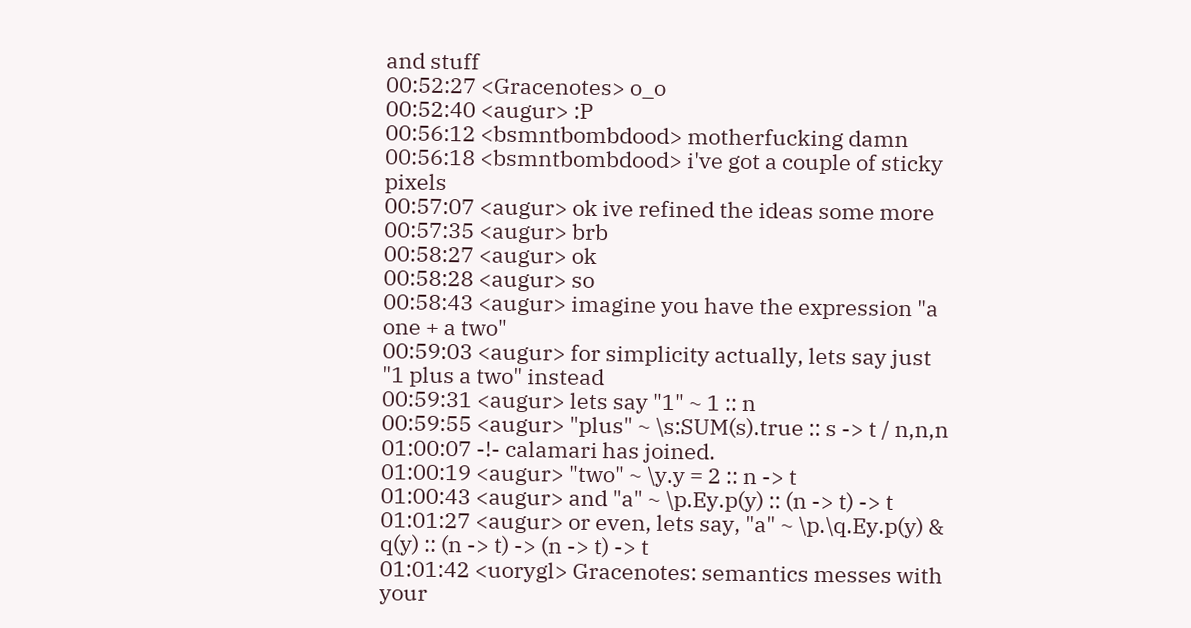and stuff
00:52:27 <Gracenotes> o_o
00:52:40 <augur> :P
00:56:12 <bsmntbombdood> motherfucking damn
00:56:18 <bsmntbombdood> i've got a couple of sticky pixels
00:57:07 <augur> ok ive refined the ideas some more
00:57:35 <augur> brb
00:58:27 <augur> ok
00:58:28 <augur> so
00:58:43 <augur> imagine you have the expression "a one + a two"
00:59:03 <augur> for simplicity actually, lets say just "1 plus a two" instead
00:59:31 <augur> lets say "1" ~ 1 :: n
00:59:55 <augur> "plus" ~ \s:SUM(s).true :: s -> t / n,n,n
01:00:07 -!- calamari has joined.
01:00:19 <augur> "two" ~ \y.y = 2 :: n -> t
01:00:43 <augur> and "a" ~ \p.Ey.p(y) :: (n -> t) -> t
01:01:27 <augur> or even, lets say, "a" ~ \p.\q.Ey.p(y) & q(y) :: (n -> t) -> (n -> t) -> t
01:01:42 <uorygl> Gracenotes: semantics messes with your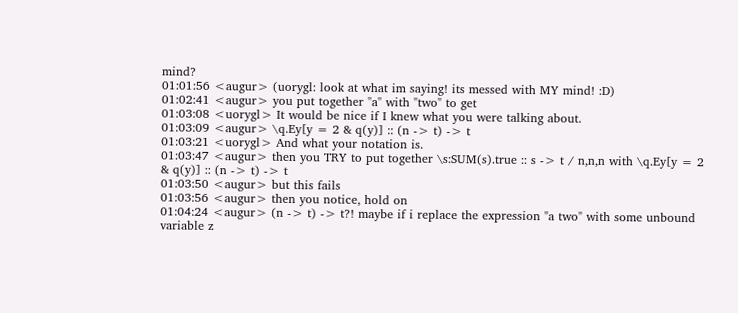mind?
01:01:56 <augur> (uorygl: look at what im saying! its messed with MY mind! :D)
01:02:41 <augur> you put together "a" with "two" to get
01:03:08 <uorygl> It would be nice if I knew what you were talking about.
01:03:09 <augur> \q.Ey[y = 2 & q(y)] :: (n -> t) -> t
01:03:21 <uorygl> And what your notation is.
01:03:47 <augur> then you TRY to put together \s:SUM(s).true :: s -> t / n,n,n with \q.Ey[y = 2 & q(y)] :: (n -> t) -> t
01:03:50 <augur> but this fails
01:03:56 <augur> then you notice, hold on
01:04:24 <augur> (n -> t) -> t?! maybe if i replace the expression "a two" with some unbound variable z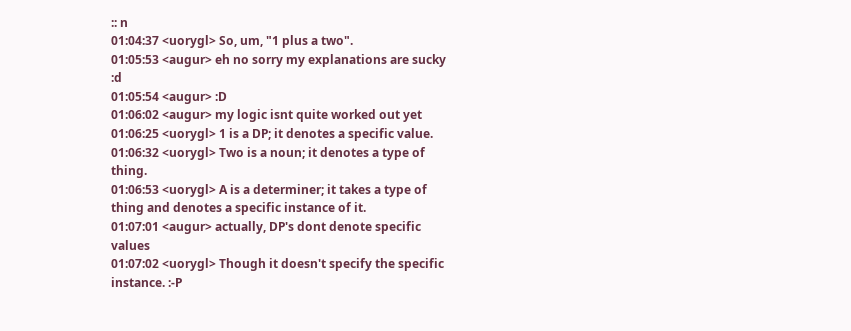:: n
01:04:37 <uorygl> So, um, "1 plus a two".
01:05:53 <augur> eh no sorry my explanations are sucky :d
01:05:54 <augur> :D
01:06:02 <augur> my logic isnt quite worked out yet
01:06:25 <uorygl> 1 is a DP; it denotes a specific value.
01:06:32 <uorygl> Two is a noun; it denotes a type of thing.
01:06:53 <uorygl> A is a determiner; it takes a type of thing and denotes a specific instance of it.
01:07:01 <augur> actually, DP's dont denote specific values
01:07:02 <uorygl> Though it doesn't specify the specific instance. :-P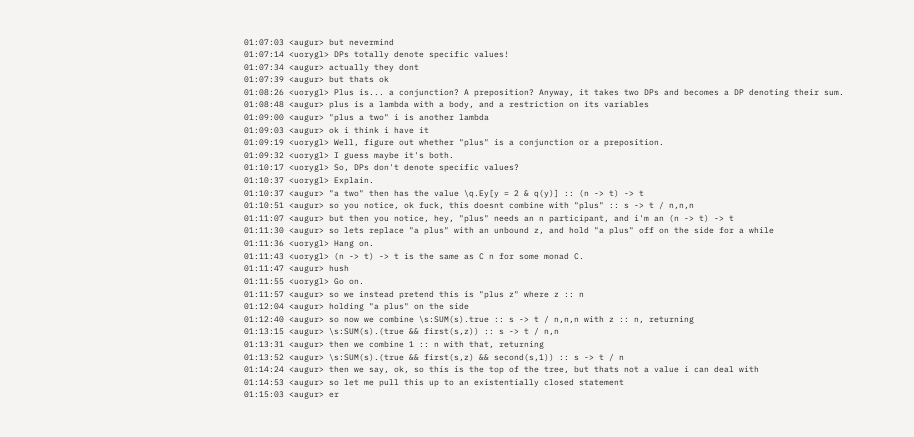01:07:03 <augur> but nevermind
01:07:14 <uorygl> DPs totally denote specific values!
01:07:34 <augur> actually they dont
01:07:39 <augur> but thats ok
01:08:26 <uorygl> Plus is... a conjunction? A preposition? Anyway, it takes two DPs and becomes a DP denoting their sum.
01:08:48 <augur> plus is a lambda with a body, and a restriction on its variables
01:09:00 <augur> "plus a two" i is another lambda
01:09:03 <augur> ok i think i have it
01:09:19 <uorygl> Well, figure out whether "plus" is a conjunction or a preposition.
01:09:32 <uorygl> I guess maybe it's both.
01:10:17 <uorygl> So, DPs don't denote specific values?
01:10:37 <uorygl> Explain.
01:10:37 <augur> "a two" then has the value \q.Ey[y = 2 & q(y)] :: (n -> t) -> t
01:10:51 <augur> so you notice, ok fuck, this doesnt combine with "plus" :: s -> t / n,n,n
01:11:07 <augur> but then you notice, hey, "plus" needs an n participant, and i'm an (n -> t) -> t
01:11:30 <augur> so lets replace "a plus" with an unbound z, and hold "a plus" off on the side for a while
01:11:36 <uorygl> Hang on.
01:11:43 <uorygl> (n -> t) -> t is the same as C n for some monad C.
01:11:47 <augur> hush
01:11:55 <uorygl> Go on.
01:11:57 <augur> so we instead pretend this is "plus z" where z :: n
01:12:04 <augur> holding "a plus" on the side
01:12:40 <augur> so now we combine \s:SUM(s).true :: s -> t / n,n,n with z :: n, returning
01:13:15 <augur> \s:SUM(s).(true && first(s,z)) :: s -> t / n,n
01:13:31 <augur> then we combine 1 :: n with that, returning
01:13:52 <augur> \s:SUM(s).(true && first(s,z) && second(s,1)) :: s -> t / n
01:14:24 <augur> then we say, ok, so this is the top of the tree, but thats not a value i can deal with
01:14:53 <augur> so let me pull this up to an existentially closed statement
01:15:03 <augur> er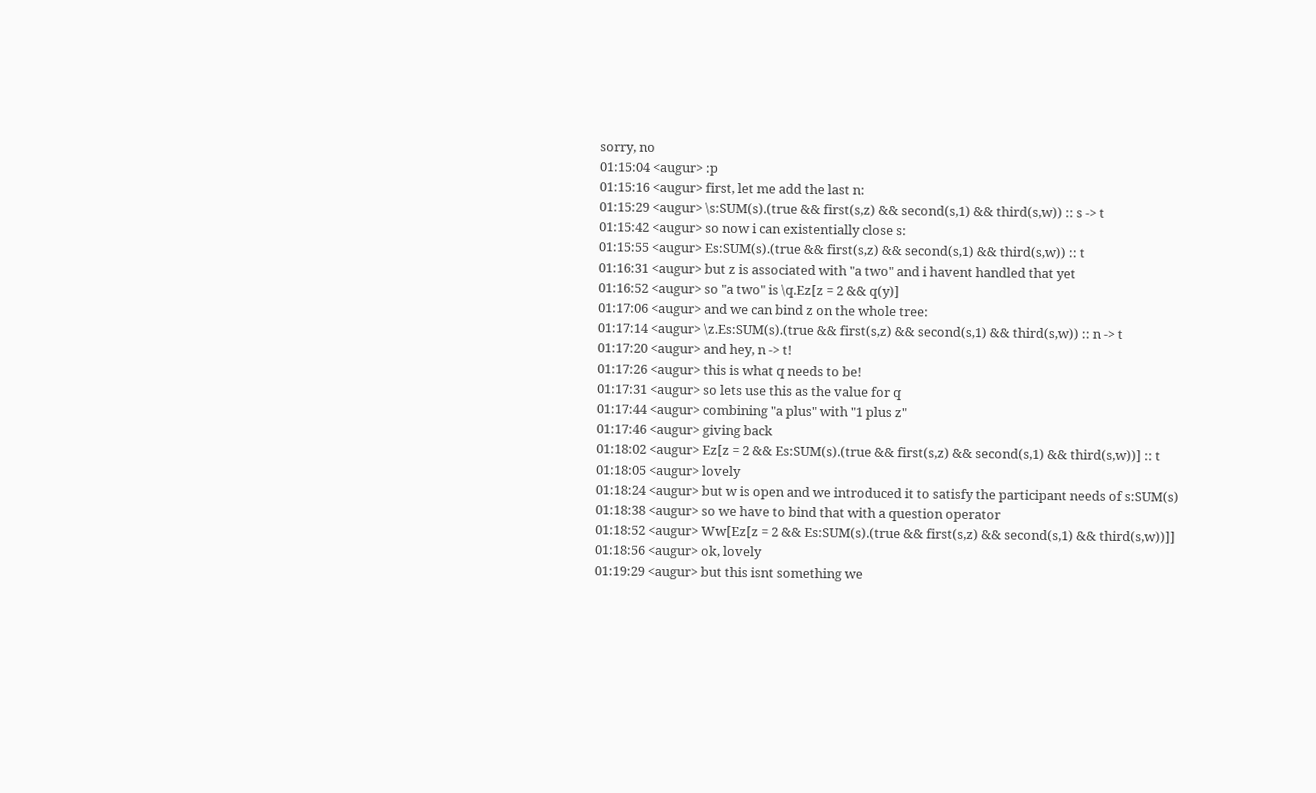sorry, no
01:15:04 <augur> :p
01:15:16 <augur> first, let me add the last n:
01:15:29 <augur> \s:SUM(s).(true && first(s,z) && second(s,1) && third(s,w)) :: s -> t
01:15:42 <augur> so now i can existentially close s:
01:15:55 <augur> Es:SUM(s).(true && first(s,z) && second(s,1) && third(s,w)) :: t
01:16:31 <augur> but z is associated with "a two" and i havent handled that yet
01:16:52 <augur> so "a two" is \q.Ez[z = 2 && q(y)]
01:17:06 <augur> and we can bind z on the whole tree:
01:17:14 <augur> \z.Es:SUM(s).(true && first(s,z) && second(s,1) && third(s,w)) :: n -> t
01:17:20 <augur> and hey, n -> t!
01:17:26 <augur> this is what q needs to be!
01:17:31 <augur> so lets use this as the value for q
01:17:44 <augur> combining "a plus" with "1 plus z"
01:17:46 <augur> giving back
01:18:02 <augur> Ez[z = 2 && Es:SUM(s).(true && first(s,z) && second(s,1) && third(s,w))] :: t
01:18:05 <augur> lovely
01:18:24 <augur> but w is open and we introduced it to satisfy the participant needs of s:SUM(s)
01:18:38 <augur> so we have to bind that with a question operator
01:18:52 <augur> Ww[Ez[z = 2 && Es:SUM(s).(true && first(s,z) && second(s,1) && third(s,w))]]
01:18:56 <augur> ok, lovely
01:19:29 <augur> but this isnt something we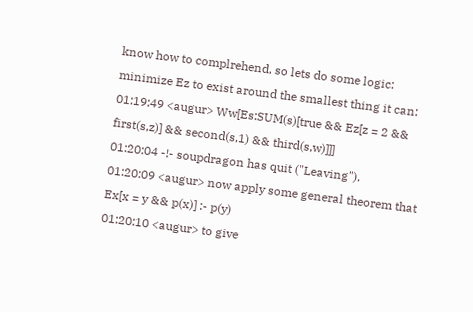know how to complrehend, so lets do some logic: minimize Ez to exist around the smallest thing it can:
01:19:49 <augur> Ww[Es:SUM(s)[true && Ez[z = 2 && first(s,z)] && second(s,1) && third(s,w)]]]
01:20:04 -!- soupdragon has quit ("Leaving").
01:20:09 <augur> now apply some general theorem that Ex[x = y && p(x)] :- p(y)
01:20:10 <augur> to give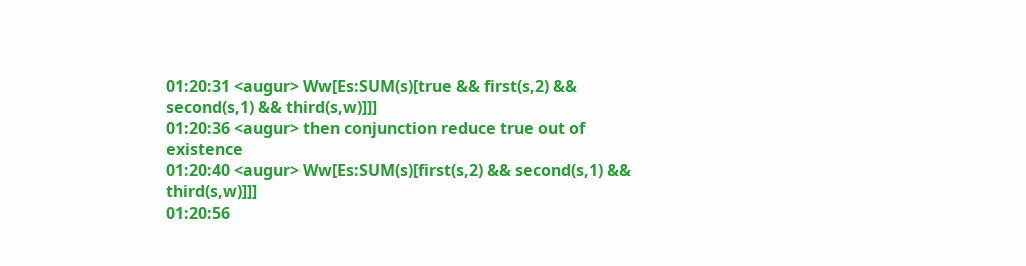01:20:31 <augur> Ww[Es:SUM(s)[true && first(s,2) && second(s,1) && third(s,w)]]]
01:20:36 <augur> then conjunction reduce true out of existence
01:20:40 <augur> Ww[Es:SUM(s)[first(s,2) && second(s,1) && third(s,w)]]]
01:20:56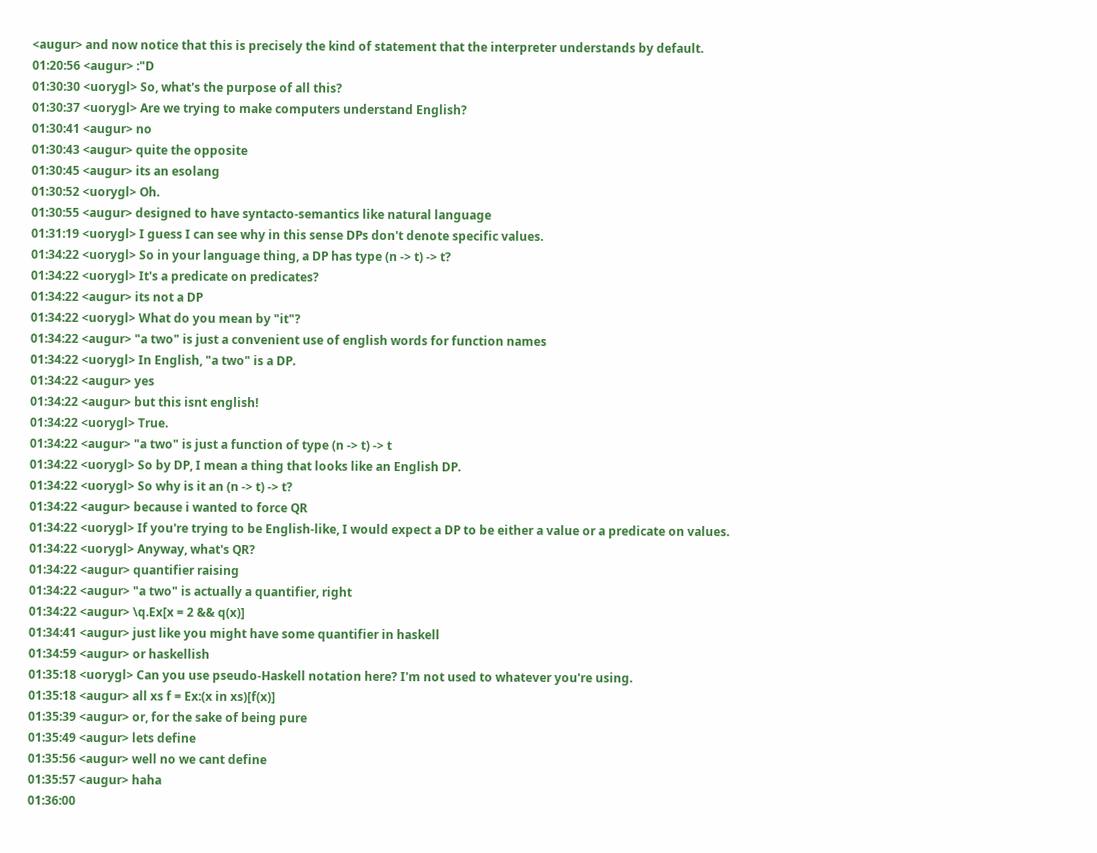<augur> and now notice that this is precisely the kind of statement that the interpreter understands by default.
01:20:56 <augur> :"D
01:30:30 <uorygl> So, what's the purpose of all this?
01:30:37 <uorygl> Are we trying to make computers understand English?
01:30:41 <augur> no
01:30:43 <augur> quite the opposite
01:30:45 <augur> its an esolang
01:30:52 <uorygl> Oh.
01:30:55 <augur> designed to have syntacto-semantics like natural language
01:31:19 <uorygl> I guess I can see why in this sense DPs don't denote specific values.
01:34:22 <uorygl> So in your language thing, a DP has type (n -> t) -> t?
01:34:22 <uorygl> It's a predicate on predicates?
01:34:22 <augur> its not a DP
01:34:22 <uorygl> What do you mean by "it"?
01:34:22 <augur> "a two" is just a convenient use of english words for function names
01:34:22 <uorygl> In English, "a two" is a DP.
01:34:22 <augur> yes
01:34:22 <augur> but this isnt english!
01:34:22 <uorygl> True.
01:34:22 <augur> "a two" is just a function of type (n -> t) -> t
01:34:22 <uorygl> So by DP, I mean a thing that looks like an English DP.
01:34:22 <uorygl> So why is it an (n -> t) -> t?
01:34:22 <augur> because i wanted to force QR
01:34:22 <uorygl> If you're trying to be English-like, I would expect a DP to be either a value or a predicate on values.
01:34:22 <uorygl> Anyway, what's QR?
01:34:22 <augur> quantifier raising
01:34:22 <augur> "a two" is actually a quantifier, right
01:34:22 <augur> \q.Ex[x = 2 && q(x)]
01:34:41 <augur> just like you might have some quantifier in haskell
01:34:59 <augur> or haskellish
01:35:18 <uorygl> Can you use pseudo-Haskell notation here? I'm not used to whatever you're using.
01:35:18 <augur> all xs f = Ex:(x in xs)[f(x)]
01:35:39 <augur> or, for the sake of being pure
01:35:49 <augur> lets define
01:35:56 <augur> well no we cant define
01:35:57 <augur> haha
01:36:00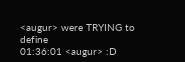<augur> were TRYING to define
01:36:01 <augur> :D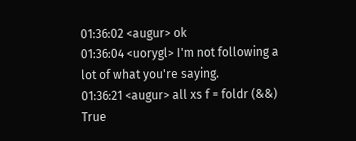01:36:02 <augur> ok
01:36:04 <uorygl> I'm not following a lot of what you're saying.
01:36:21 <augur> all xs f = foldr (&&) True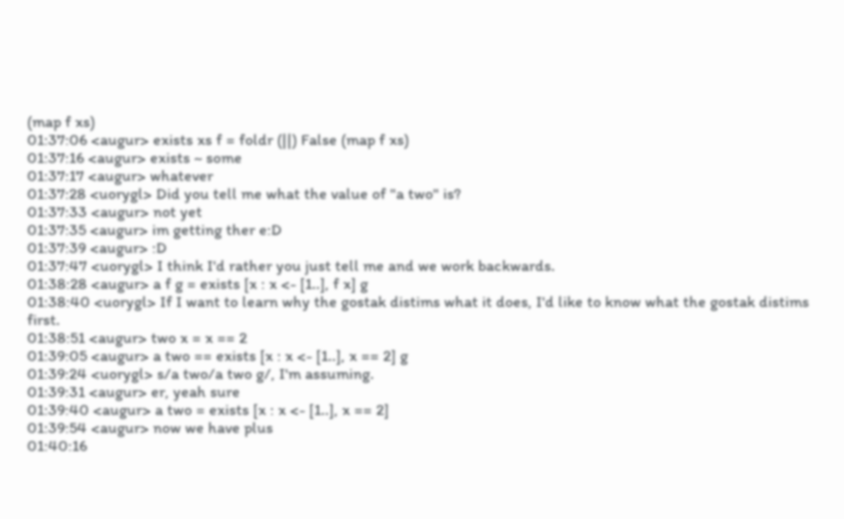(map f xs)
01:37:06 <augur> exists xs f = foldr (||) False (map f xs)
01:37:16 <augur> exists ~ some
01:37:17 <augur> whatever
01:37:28 <uorygl> Did you tell me what the value of "a two" is?
01:37:33 <augur> not yet
01:37:35 <augur> im getting ther e:D
01:37:39 <augur> :D
01:37:47 <uorygl> I think I'd rather you just tell me and we work backwards.
01:38:28 <augur> a f g = exists [x : x <- [1..], f x] g
01:38:40 <uorygl> If I want to learn why the gostak distims what it does, I'd like to know what the gostak distims first.
01:38:51 <augur> two x = x == 2
01:39:05 <augur> a two == exists [x : x <- [1..], x == 2] g
01:39:24 <uorygl> s/a two/a two g/, I'm assuming.
01:39:31 <augur> er, yeah sure
01:39:40 <augur> a two = exists [x : x <- [1..], x == 2]
01:39:54 <augur> now we have plus
01:40:16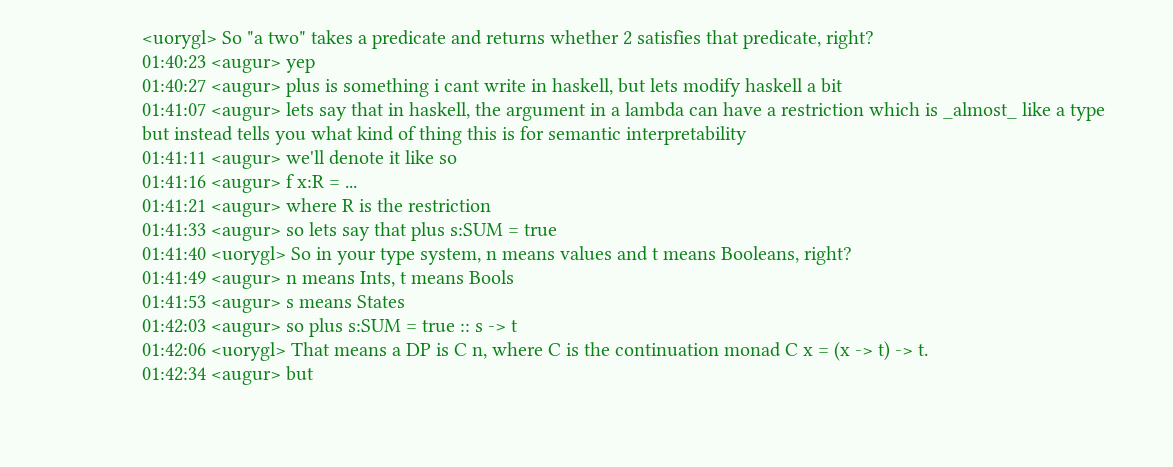<uorygl> So "a two" takes a predicate and returns whether 2 satisfies that predicate, right?
01:40:23 <augur> yep
01:40:27 <augur> plus is something i cant write in haskell, but lets modify haskell a bit
01:41:07 <augur> lets say that in haskell, the argument in a lambda can have a restriction which is _almost_ like a type but instead tells you what kind of thing this is for semantic interpretability
01:41:11 <augur> we'll denote it like so
01:41:16 <augur> f x:R = ...
01:41:21 <augur> where R is the restriction
01:41:33 <augur> so lets say that plus s:SUM = true
01:41:40 <uorygl> So in your type system, n means values and t means Booleans, right?
01:41:49 <augur> n means Ints, t means Bools
01:41:53 <augur> s means States
01:42:03 <augur> so plus s:SUM = true :: s -> t
01:42:06 <uorygl> That means a DP is C n, where C is the continuation monad C x = (x -> t) -> t.
01:42:34 <augur> but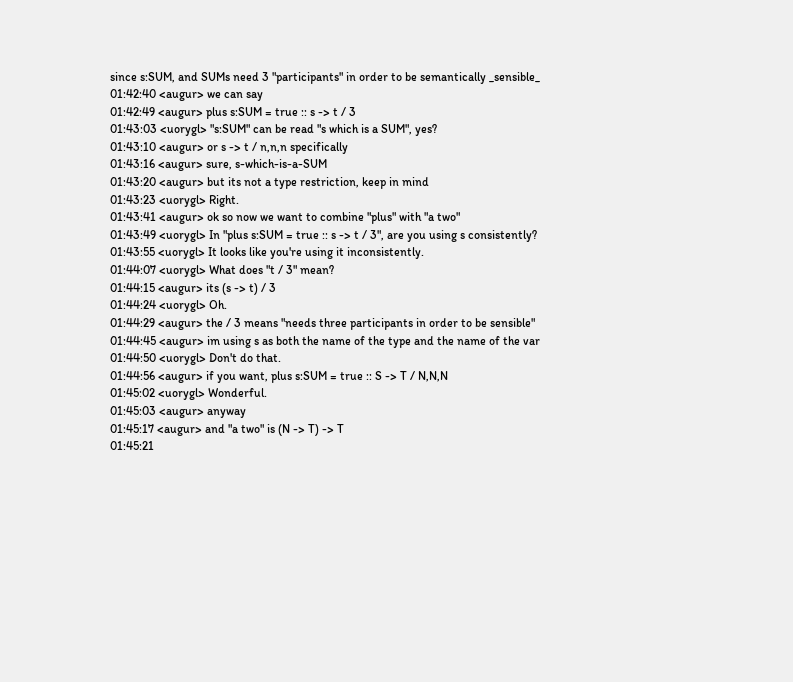since s:SUM, and SUMs need 3 "participants" in order to be semantically _sensible_
01:42:40 <augur> we can say
01:42:49 <augur> plus s:SUM = true :: s -> t / 3
01:43:03 <uorygl> "s:SUM" can be read "s which is a SUM", yes?
01:43:10 <augur> or s -> t / n,n,n specifically
01:43:16 <augur> sure, s-which-is-a-SUM
01:43:20 <augur> but its not a type restriction, keep in mind
01:43:23 <uorygl> Right.
01:43:41 <augur> ok so now we want to combine "plus" with "a two"
01:43:49 <uorygl> In "plus s:SUM = true :: s -> t / 3", are you using s consistently?
01:43:55 <uorygl> It looks like you're using it inconsistently.
01:44:07 <uorygl> What does "t / 3" mean?
01:44:15 <augur> its (s -> t) / 3
01:44:24 <uorygl> Oh.
01:44:29 <augur> the / 3 means "needs three participants in order to be sensible"
01:44:45 <augur> im using s as both the name of the type and the name of the var
01:44:50 <uorygl> Don't do that.
01:44:56 <augur> if you want, plus s:SUM = true :: S -> T / N,N,N
01:45:02 <uorygl> Wonderful.
01:45:03 <augur> anyway
01:45:17 <augur> and "a two" is (N -> T) -> T
01:45:21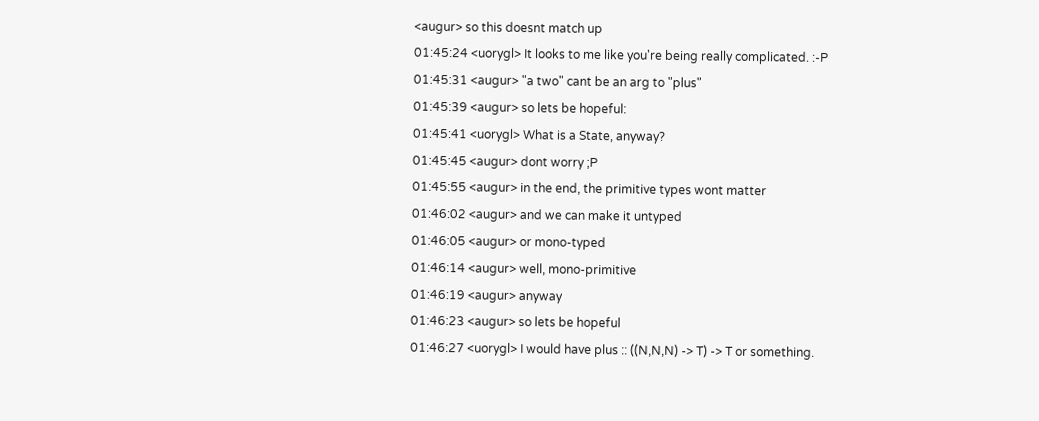<augur> so this doesnt match up
01:45:24 <uorygl> It looks to me like you're being really complicated. :-P
01:45:31 <augur> "a two" cant be an arg to "plus"
01:45:39 <augur> so lets be hopeful:
01:45:41 <uorygl> What is a State, anyway?
01:45:45 <augur> dont worry ;P
01:45:55 <augur> in the end, the primitive types wont matter
01:46:02 <augur> and we can make it untyped
01:46:05 <augur> or mono-typed
01:46:14 <augur> well, mono-primitive
01:46:19 <augur> anyway
01:46:23 <augur> so lets be hopeful
01:46:27 <uorygl> I would have plus :: ((N,N,N) -> T) -> T or something.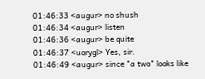01:46:33 <augur> no shush
01:46:34 <augur> listen
01:46:36 <augur> be quite
01:46:37 <uorygl> Yes, sir.
01:46:49 <augur> since "a two" looks like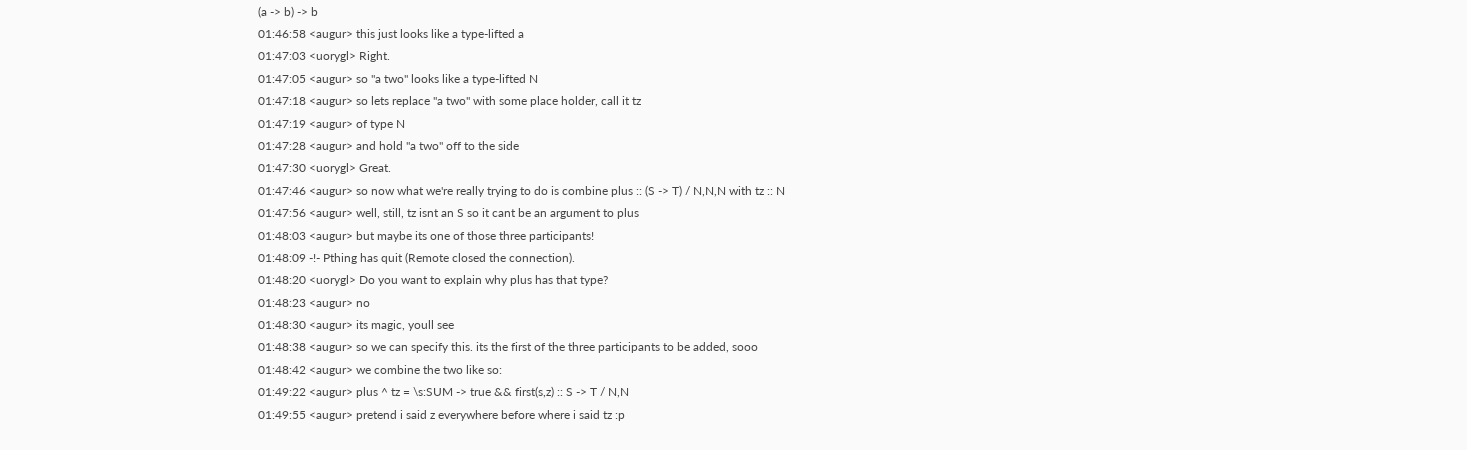(a -> b) -> b
01:46:58 <augur> this just looks like a type-lifted a
01:47:03 <uorygl> Right.
01:47:05 <augur> so "a two" looks like a type-lifted N
01:47:18 <augur> so lets replace "a two" with some place holder, call it tz
01:47:19 <augur> of type N
01:47:28 <augur> and hold "a two" off to the side
01:47:30 <uorygl> Great.
01:47:46 <augur> so now what we're really trying to do is combine plus :: (S -> T) / N,N,N with tz :: N
01:47:56 <augur> well, still, tz isnt an S so it cant be an argument to plus
01:48:03 <augur> but maybe its one of those three participants!
01:48:09 -!- Pthing has quit (Remote closed the connection).
01:48:20 <uorygl> Do you want to explain why plus has that type?
01:48:23 <augur> no
01:48:30 <augur> its magic, youll see
01:48:38 <augur> so we can specify this. its the first of the three participants to be added, sooo
01:48:42 <augur> we combine the two like so:
01:49:22 <augur> plus ^ tz = \s:SUM -> true && first(s,z) :: S -> T / N,N
01:49:55 <augur> pretend i said z everywhere before where i said tz :p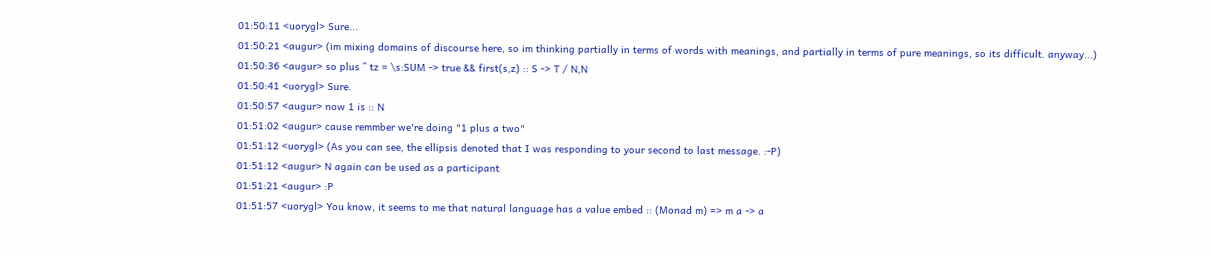01:50:11 <uorygl> Sure...
01:50:21 <augur> (im mixing domains of discourse here, so im thinking partially in terms of words with meanings, and partially in terms of pure meanings, so its difficult. anyway...)
01:50:36 <augur> so plus ^ tz = \s:SUM -> true && first(s,z) :: S -> T / N,N
01:50:41 <uorygl> Sure.
01:50:57 <augur> now 1 is :: N
01:51:02 <augur> cause remmber we're doing "1 plus a two"
01:51:12 <uorygl> (As you can see, the ellipsis denoted that I was responding to your second to last message. :-P)
01:51:12 <augur> N again can be used as a participant
01:51:21 <augur> :P
01:51:57 <uorygl> You know, it seems to me that natural language has a value embed :: (Monad m) => m a -> a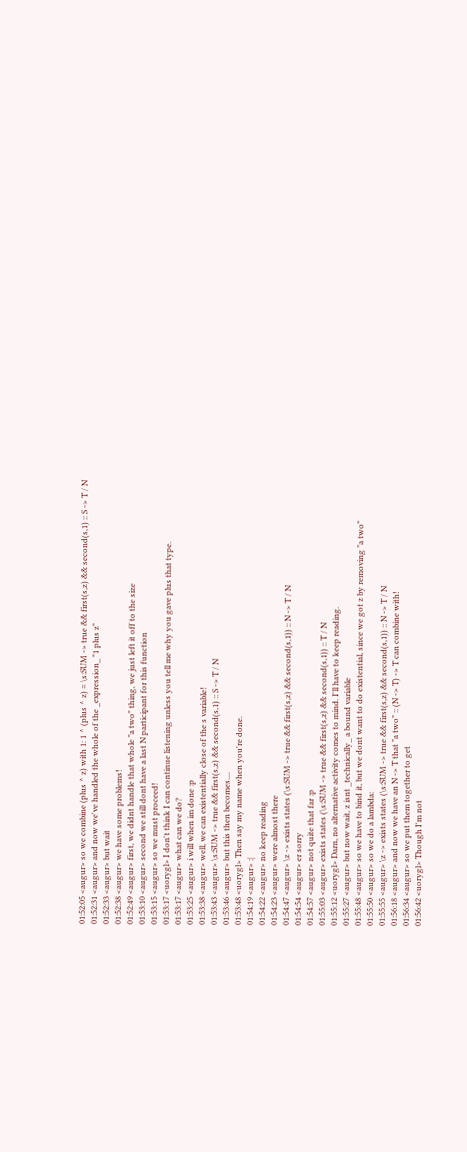01:52:05 <augur> so we combine (plus ^ z) with 1: 1 ^ (plus ^ z) = \s:SUM -> true && first(s,z) && second(s,1) :: S -> T / N
01:52:31 <augur> and now we've handled the whole of the _expression_ "1 plus z"
01:52:33 <augur> but wait
01:52:38 <augur> we have some problems!
01:52:49 <augur> first, we didnt handle that whole "a two" thing, we just left it off to the size
01:53:10 <augur> second we still dont have a last N participant for this function
01:53:15 <augur> so we must proceed!
01:53:17 <uorygl> I don't think I can continue listening unless you tell me why you gave plus that type.
01:53:17 <augur> what can we do?
01:53:25 <augur> i will when im done :p
01:53:38 <augur> well, we can existentially close of the s variable!
01:53:43 <augur> \s:SUM -> true && first(s,z) && second(s,1) :: S -> T / N
01:53:46 <augur> but this then becomes....
01:53:48 <uorygl> Then say my name when you're done.
01:54:19 <augur> :|
01:54:22 <augur> no keep reading
01:54:23 <augur> were almost there
01:54:47 <augur> \z -> exists states (\s:SUM -> true && first(s,z) && second(s,1)) :: N -> T / N
01:54:54 <augur> er sorry
01:54:57 <augur> not quite that far :p
01:55:03 <augur> exists states (\s:SUM -> true && first(s,z) && second(s,1)) :: T / N
01:55:12 <uorygl> Darn, no alternative activity comes to mind. I'll have to keep reading.
01:55:27 <augur> but now wait, z isnt _technically_ a bound variable
01:55:48 <augur> so we have to bind it, but we dont want to do existential, since we got z by removing "a two"
01:55:50 <augur> so we do a lambda:
01:55:55 <augur> \z -> exists states (\s:SUM -> true && first(s,z) && second(s,1)) :: N -> T / N
01:56:18 <augur> and now we have an N -> T that "a two" :: (N -> T) -> T can combine with!
01:56:34 <augur> so we put them together to get
01:56:42 <uorygl> Though I'm not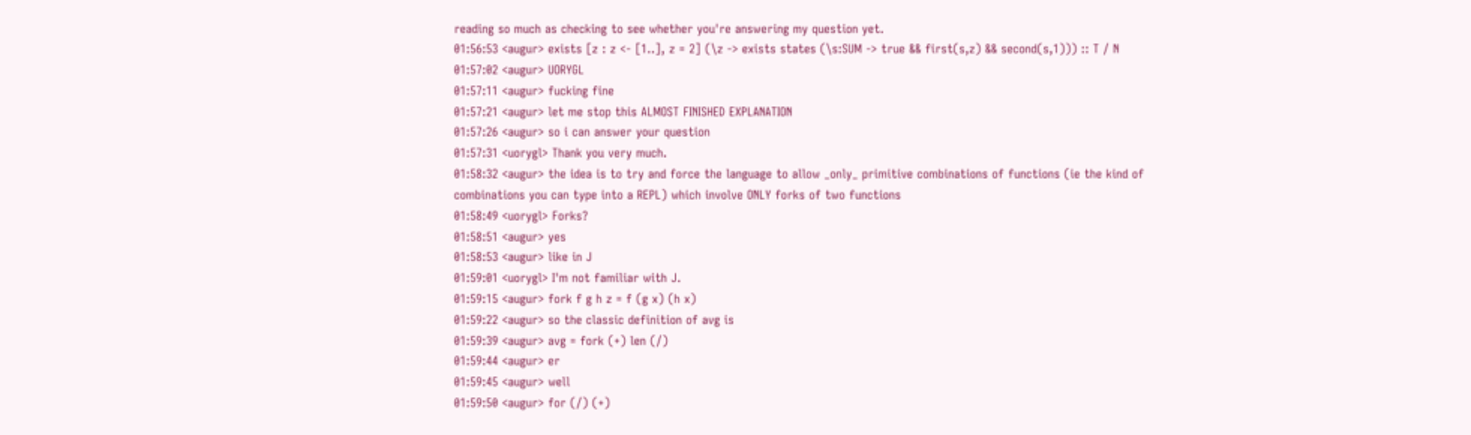reading so much as checking to see whether you're answering my question yet.
01:56:53 <augur> exists [z : z <- [1..], z = 2] (\z -> exists states (\s:SUM -> true && first(s,z) && second(s,1))) :: T / N
01:57:02 <augur> UORYGL
01:57:11 <augur> fucking fine
01:57:21 <augur> let me stop this ALMOST FINISHED EXPLANATION
01:57:26 <augur> so i can answer your question
01:57:31 <uorygl> Thank you very much.
01:58:32 <augur> the idea is to try and force the language to allow _only_ primitive combinations of functions (ie the kind of combinations you can type into a REPL) which involve ONLY forks of two functions
01:58:49 <uorygl> Forks?
01:58:51 <augur> yes
01:58:53 <augur> like in J
01:59:01 <uorygl> I'm not familiar with J.
01:59:15 <augur> fork f g h z = f (g x) (h x)
01:59:22 <augur> so the classic definition of avg is
01:59:39 <augur> avg = fork (+) len (/)
01:59:44 <augur> er
01:59:45 <augur> well
01:59:50 <augur> for (/) (+)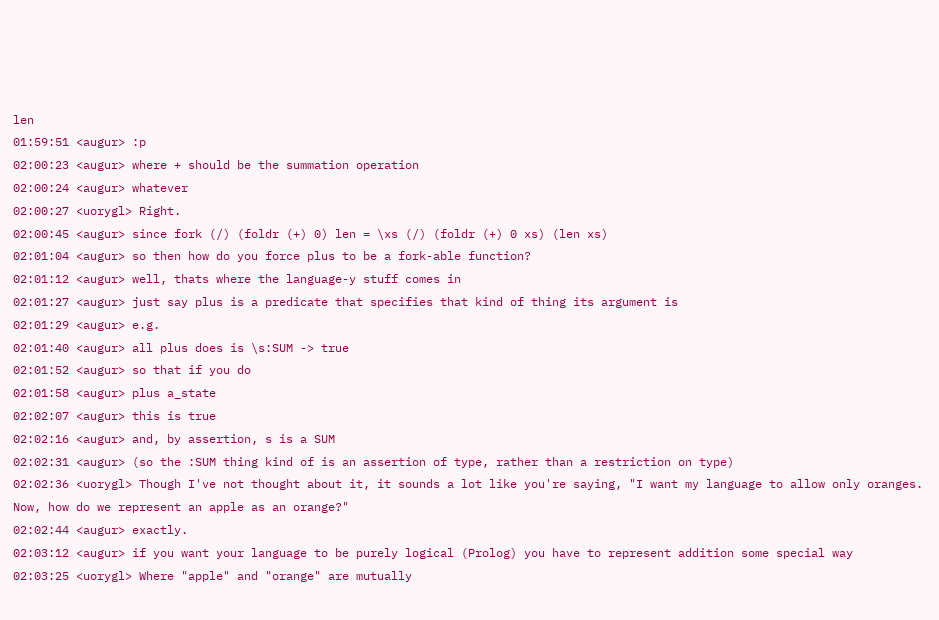len
01:59:51 <augur> :p
02:00:23 <augur> where + should be the summation operation
02:00:24 <augur> whatever
02:00:27 <uorygl> Right.
02:00:45 <augur> since fork (/) (foldr (+) 0) len = \xs (/) (foldr (+) 0 xs) (len xs)
02:01:04 <augur> so then how do you force plus to be a fork-able function?
02:01:12 <augur> well, thats where the language-y stuff comes in
02:01:27 <augur> just say plus is a predicate that specifies that kind of thing its argument is
02:01:29 <augur> e.g.
02:01:40 <augur> all plus does is \s:SUM -> true
02:01:52 <augur> so that if you do
02:01:58 <augur> plus a_state
02:02:07 <augur> this is true
02:02:16 <augur> and, by assertion, s is a SUM
02:02:31 <augur> (so the :SUM thing kind of is an assertion of type, rather than a restriction on type)
02:02:36 <uorygl> Though I've not thought about it, it sounds a lot like you're saying, "I want my language to allow only oranges. Now, how do we represent an apple as an orange?"
02:02:44 <augur> exactly.
02:03:12 <augur> if you want your language to be purely logical (Prolog) you have to represent addition some special way
02:03:25 <uorygl> Where "apple" and "orange" are mutually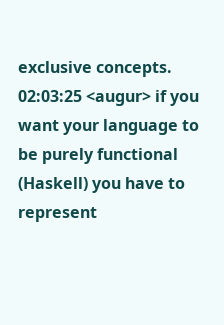exclusive concepts.
02:03:25 <augur> if you want your language to be purely functional (Haskell) you have to represent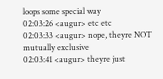loops some special way
02:03:26 <augur> etc etc
02:03:33 <augur> nope, theyre NOT mutually exclusive
02:03:41 <augur> theyre just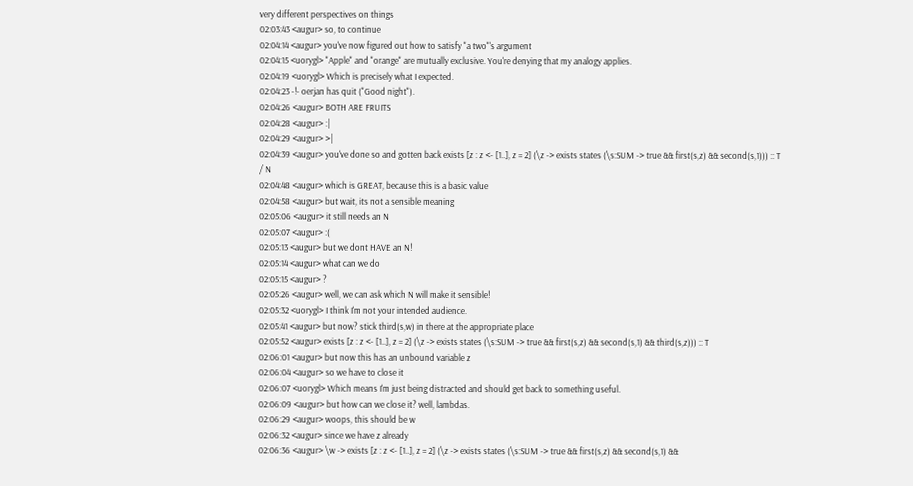very different perspectives on things
02:03:43 <augur> so, to continue
02:04:14 <augur> you've now figured out how to satisfy "a two"'s argument
02:04:15 <uorygl> "Apple" and "orange" are mutually exclusive. You're denying that my analogy applies.
02:04:19 <uorygl> Which is precisely what I expected.
02:04:23 -!- oerjan has quit ("Good night").
02:04:26 <augur> BOTH ARE FRUITS
02:04:28 <augur> :|
02:04:29 <augur> >|
02:04:39 <augur> you've done so and gotten back exists [z : z <- [1..], z = 2] (\z -> exists states (\s:SUM -> true && first(s,z) && second(s,1))) :: T / N
02:04:48 <augur> which is GREAT, because this is a basic value
02:04:58 <augur> but wait, its not a sensible meaning
02:05:06 <augur> it still needs an N
02:05:07 <augur> :(
02:05:13 <augur> but we dont HAVE an N!
02:05:14 <augur> what can we do
02:05:15 <augur> ?
02:05:26 <augur> well, we can ask which N will make it sensible!
02:05:32 <uorygl> I think I'm not your intended audience.
02:05:41 <augur> but now? stick third(s,w) in there at the appropriate place
02:05:52 <augur> exists [z : z <- [1..], z = 2] (\z -> exists states (\s:SUM -> true && first(s,z) && second(s,1) && third(s,z))) :: T
02:06:01 <augur> but now this has an unbound variable z
02:06:04 <augur> so we have to close it
02:06:07 <uorygl> Which means I'm just being distracted and should get back to something useful.
02:06:09 <augur> but how can we close it? well, lambdas.
02:06:29 <augur> woops, this should be w
02:06:32 <augur> since we have z already
02:06:36 <augur> \w -> exists [z : z <- [1..], z = 2] (\z -> exists states (\s:SUM -> true && first(s,z) && second(s,1) &&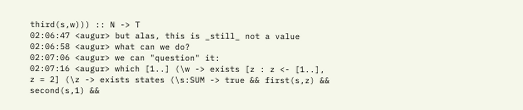third(s,w))) :: N -> T
02:06:47 <augur> but alas, this is _still_ not a value
02:06:58 <augur> what can we do?
02:07:06 <augur> we can "question" it:
02:07:16 <augur> which [1..] (\w -> exists [z : z <- [1..], z = 2] (\z -> exists states (\s:SUM -> true && first(s,z) && second(s,1) &&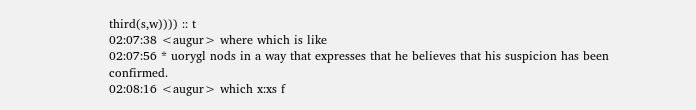third(s,w)))) :: t
02:07:38 <augur> where which is like
02:07:56 * uorygl nods in a way that expresses that he believes that his suspicion has been confirmed.
02:08:16 <augur> which x:xs f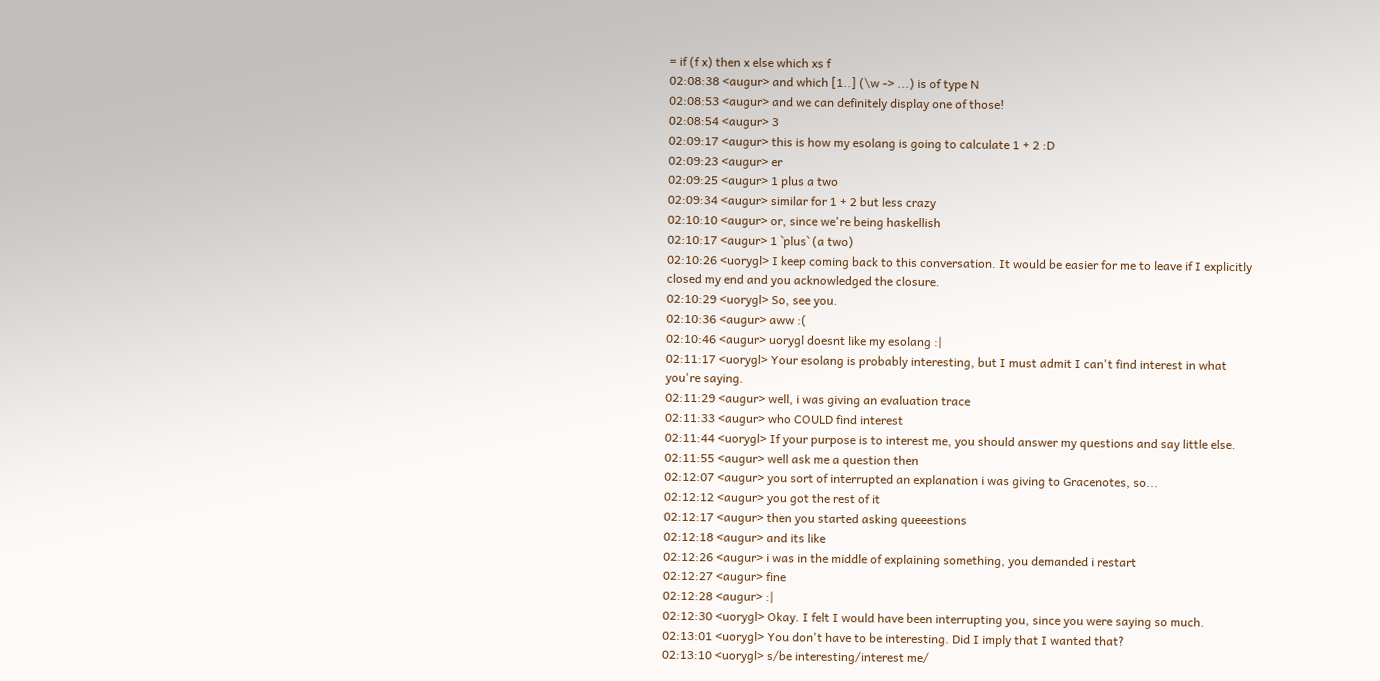= if (f x) then x else which xs f
02:08:38 <augur> and which [1..] (\w -> ...) is of type N
02:08:53 <augur> and we can definitely display one of those!
02:08:54 <augur> 3
02:09:17 <augur> this is how my esolang is going to calculate 1 + 2 :D
02:09:23 <augur> er
02:09:25 <augur> 1 plus a two
02:09:34 <augur> similar for 1 + 2 but less crazy
02:10:10 <augur> or, since we're being haskellish
02:10:17 <augur> 1 `plus` (a two)
02:10:26 <uorygl> I keep coming back to this conversation. It would be easier for me to leave if I explicitly closed my end and you acknowledged the closure.
02:10:29 <uorygl> So, see you.
02:10:36 <augur> aww :(
02:10:46 <augur> uorygl doesnt like my esolang :|
02:11:17 <uorygl> Your esolang is probably interesting, but I must admit I can't find interest in what you're saying.
02:11:29 <augur> well, i was giving an evaluation trace
02:11:33 <augur> who COULD find interest
02:11:44 <uorygl> If your purpose is to interest me, you should answer my questions and say little else.
02:11:55 <augur> well ask me a question then
02:12:07 <augur> you sort of interrupted an explanation i was giving to Gracenotes, so...
02:12:12 <augur> you got the rest of it
02:12:17 <augur> then you started asking queeestions
02:12:18 <augur> and its like
02:12:26 <augur> i was in the middle of explaining something, you demanded i restart
02:12:27 <augur> fine
02:12:28 <augur> :|
02:12:30 <uorygl> Okay. I felt I would have been interrupting you, since you were saying so much.
02:13:01 <uorygl> You don't have to be interesting. Did I imply that I wanted that?
02:13:10 <uorygl> s/be interesting/interest me/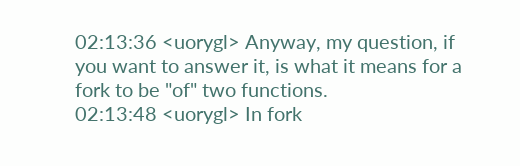02:13:36 <uorygl> Anyway, my question, if you want to answer it, is what it means for a fork to be "of" two functions.
02:13:48 <uorygl> In fork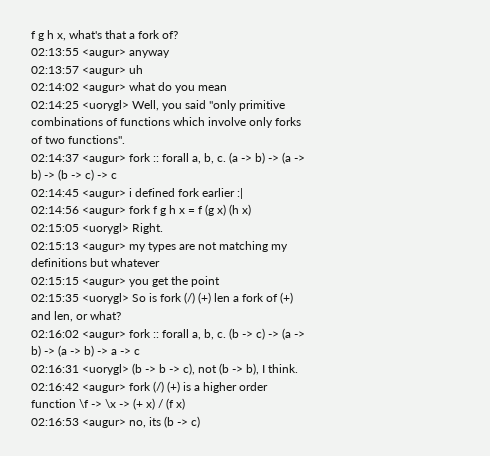f g h x, what's that a fork of?
02:13:55 <augur> anyway
02:13:57 <augur> uh
02:14:02 <augur> what do you mean
02:14:25 <uorygl> Well, you said "only primitive combinations of functions which involve only forks of two functions".
02:14:37 <augur> fork :: forall a, b, c. (a -> b) -> (a -> b) -> (b -> c) -> c
02:14:45 <augur> i defined fork earlier :|
02:14:56 <augur> fork f g h x = f (g x) (h x)
02:15:05 <uorygl> Right.
02:15:13 <augur> my types are not matching my definitions but whatever
02:15:15 <augur> you get the point
02:15:35 <uorygl> So is fork (/) (+) len a fork of (+) and len, or what?
02:16:02 <augur> fork :: forall a, b, c. (b -> c) -> (a -> b) -> (a -> b) -> a -> c
02:16:31 <uorygl> (b -> b -> c), not (b -> b), I think.
02:16:42 <augur> fork (/) (+) is a higher order function \f -> \x -> (+ x) / (f x)
02:16:53 <augur> no, its (b -> c)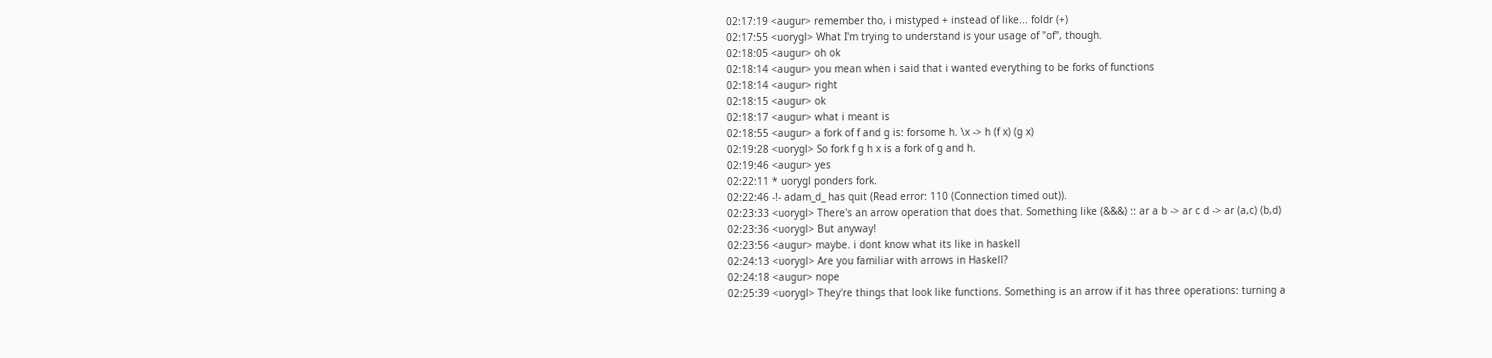02:17:19 <augur> remember tho, i mistyped + instead of like... foldr (+)
02:17:55 <uorygl> What I'm trying to understand is your usage of "of", though.
02:18:05 <augur> oh ok
02:18:14 <augur> you mean when i said that i wanted everything to be forks of functions
02:18:14 <augur> right
02:18:15 <augur> ok
02:18:17 <augur> what i meant is
02:18:55 <augur> a fork of f and g is: forsome h. \x -> h (f x) (g x)
02:19:28 <uorygl> So fork f g h x is a fork of g and h.
02:19:46 <augur> yes
02:22:11 * uorygl ponders fork.
02:22:46 -!- adam_d_ has quit (Read error: 110 (Connection timed out)).
02:23:33 <uorygl> There's an arrow operation that does that. Something like (&&&) :: ar a b -> ar c d -> ar (a,c) (b,d)
02:23:36 <uorygl> But anyway!
02:23:56 <augur> maybe. i dont know what its like in haskell
02:24:13 <uorygl> Are you familiar with arrows in Haskell?
02:24:18 <augur> nope
02:25:39 <uorygl> They're things that look like functions. Something is an arrow if it has three operations: turning a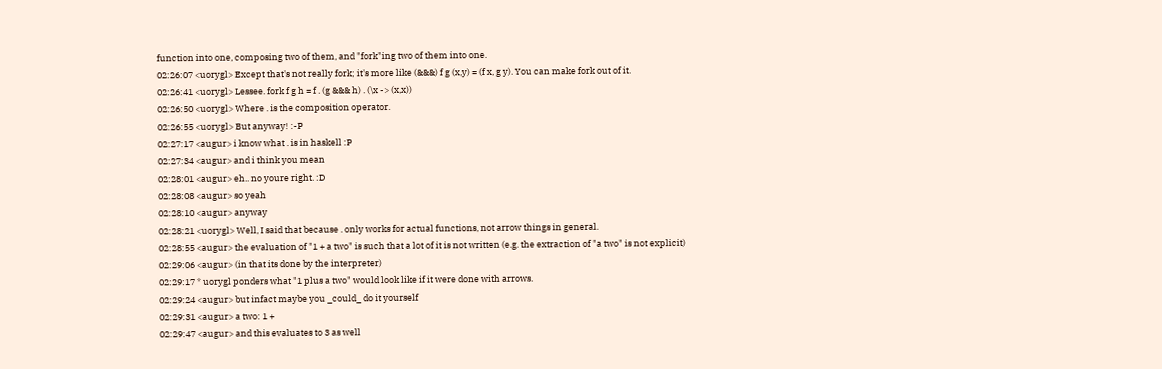function into one, composing two of them, and "fork"ing two of them into one.
02:26:07 <uorygl> Except that's not really fork; it's more like (&&&) f g (x,y) = (f x, g y). You can make fork out of it.
02:26:41 <uorygl> Lessee. fork f g h = f . (g &&& h) . (\x -> (x,x))
02:26:50 <uorygl> Where . is the composition operator.
02:26:55 <uorygl> But anyway! :-P
02:27:17 <augur> i know what . is in haskell :P
02:27:34 <augur> and i think you mean
02:28:01 <augur> eh.. no youre right. :D
02:28:08 <augur> so yeah
02:28:10 <augur> anyway
02:28:21 <uorygl> Well, I said that because . only works for actual functions, not arrow things in general.
02:28:55 <augur> the evaluation of "1 + a two" is such that a lot of it is not written (e.g. the extraction of "a two" is not explicit)
02:29:06 <augur> (in that its done by the interpreter)
02:29:17 * uorygl ponders what "1 plus a two" would look like if it were done with arrows.
02:29:24 <augur> but infact maybe you _could_ do it yourself
02:29:31 <augur> a two: 1 +
02:29:47 <augur> and this evaluates to 3 as well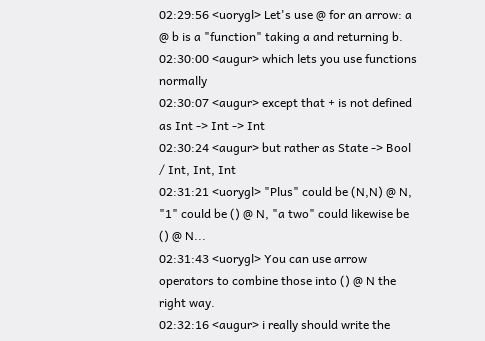02:29:56 <uorygl> Let's use @ for an arrow: a @ b is a "function" taking a and returning b.
02:30:00 <augur> which lets you use functions normally
02:30:07 <augur> except that + is not defined as Int -> Int -> Int
02:30:24 <augur> but rather as State -> Bool / Int, Int, Int
02:31:21 <uorygl> "Plus" could be (N,N) @ N, "1" could be () @ N, "a two" could likewise be () @ N...
02:31:43 <uorygl> You can use arrow operators to combine those into () @ N the right way.
02:32:16 <augur> i really should write the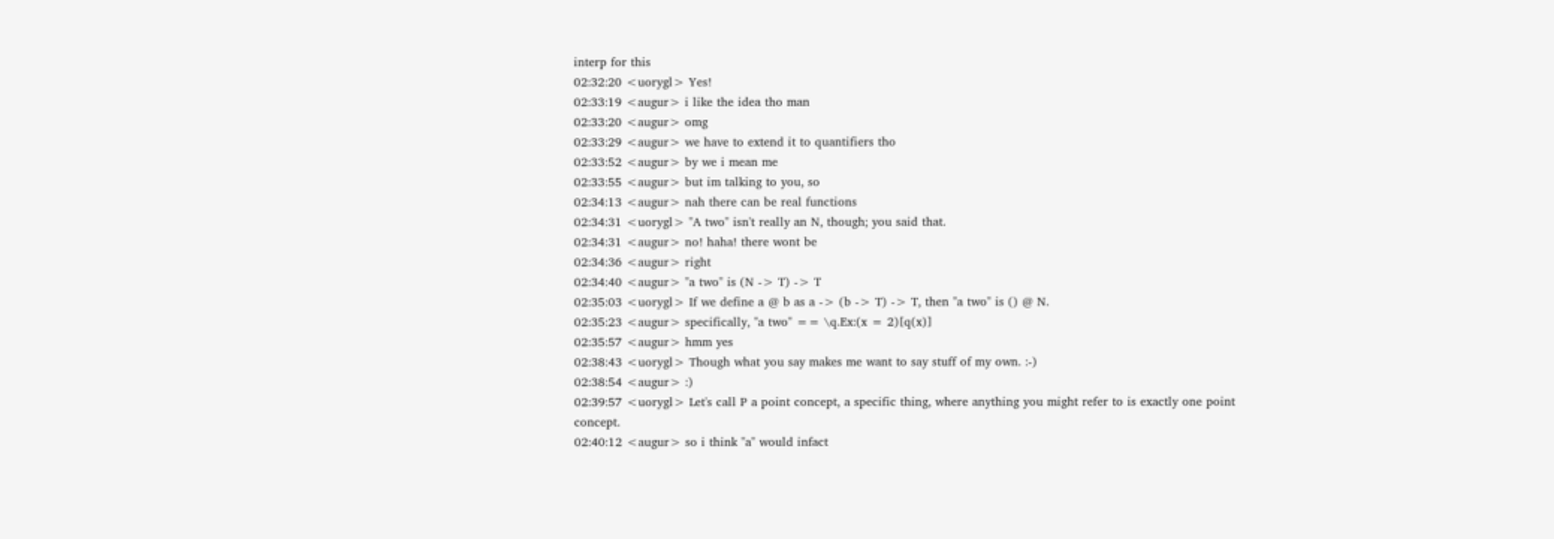interp for this
02:32:20 <uorygl> Yes!
02:33:19 <augur> i like the idea tho man
02:33:20 <augur> omg
02:33:29 <augur> we have to extend it to quantifiers tho
02:33:52 <augur> by we i mean me
02:33:55 <augur> but im talking to you, so
02:34:13 <augur> nah there can be real functions
02:34:31 <uorygl> "A two" isn't really an N, though; you said that.
02:34:31 <augur> no! haha! there wont be
02:34:36 <augur> right
02:34:40 <augur> "a two" is (N -> T) -> T
02:35:03 <uorygl> If we define a @ b as a -> (b -> T) -> T, then "a two" is () @ N.
02:35:23 <augur> specifically, "a two" == \q.Ex:(x = 2)[q(x)]
02:35:57 <augur> hmm yes
02:38:43 <uorygl> Though what you say makes me want to say stuff of my own. :-)
02:38:54 <augur> :)
02:39:57 <uorygl> Let's call P a point concept, a specific thing, where anything you might refer to is exactly one point concept.
02:40:12 <augur> so i think "a" would infact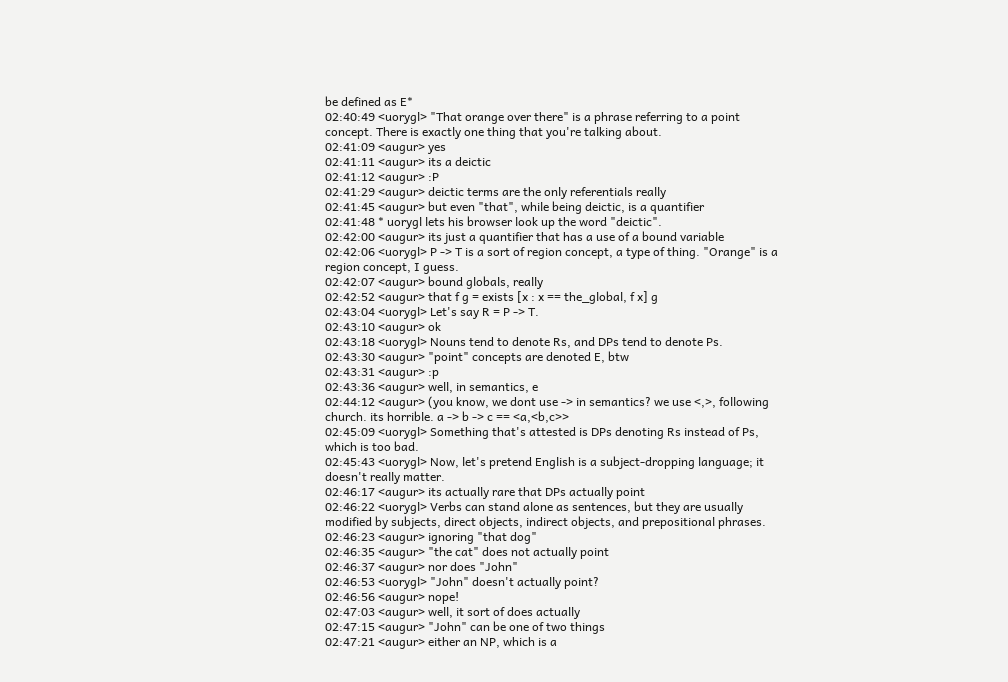be defined as E*
02:40:49 <uorygl> "That orange over there" is a phrase referring to a point concept. There is exactly one thing that you're talking about.
02:41:09 <augur> yes
02:41:11 <augur> its a deictic
02:41:12 <augur> :P
02:41:29 <augur> deictic terms are the only referentials really
02:41:45 <augur> but even "that", while being deictic, is a quantifier
02:41:48 * uorygl lets his browser look up the word "deictic".
02:42:00 <augur> its just a quantifier that has a use of a bound variable
02:42:06 <uorygl> P -> T is a sort of region concept, a type of thing. "Orange" is a region concept, I guess.
02:42:07 <augur> bound globals, really
02:42:52 <augur> that f g = exists [x : x == the_global, f x] g
02:43:04 <uorygl> Let's say R = P -> T.
02:43:10 <augur> ok
02:43:18 <uorygl> Nouns tend to denote Rs, and DPs tend to denote Ps.
02:43:30 <augur> "point" concepts are denoted E, btw
02:43:31 <augur> :p
02:43:36 <augur> well, in semantics, e
02:44:12 <augur> (you know, we dont use -> in semantics? we use <,>, following church. its horrible. a -> b -> c == <a,<b,c>>
02:45:09 <uorygl> Something that's attested is DPs denoting Rs instead of Ps, which is too bad.
02:45:43 <uorygl> Now, let's pretend English is a subject-dropping language; it doesn't really matter.
02:46:17 <augur> its actually rare that DPs actually point
02:46:22 <uorygl> Verbs can stand alone as sentences, but they are usually modified by subjects, direct objects, indirect objects, and prepositional phrases.
02:46:23 <augur> ignoring "that dog"
02:46:35 <augur> "the cat" does not actually point
02:46:37 <augur> nor does "John"
02:46:53 <uorygl> "John" doesn't actually point?
02:46:56 <augur> nope!
02:47:03 <augur> well, it sort of does actually
02:47:15 <augur> "John" can be one of two things
02:47:21 <augur> either an NP, which is a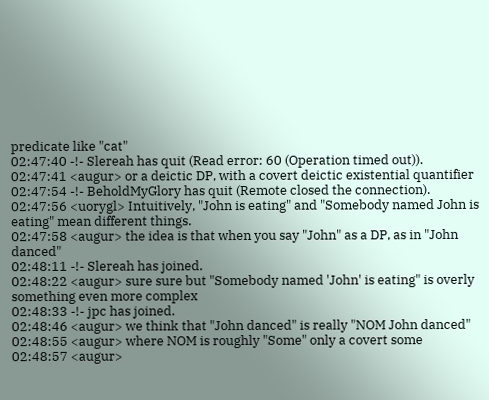predicate like "cat"
02:47:40 -!- Slereah has quit (Read error: 60 (Operation timed out)).
02:47:41 <augur> or a deictic DP, with a covert deictic existential quantifier
02:47:54 -!- BeholdMyGlory has quit (Remote closed the connection).
02:47:56 <uorygl> Intuitively, "John is eating" and "Somebody named John is eating" mean different things.
02:47:58 <augur> the idea is that when you say "John" as a DP, as in "John danced"
02:48:11 -!- Slereah has joined.
02:48:22 <augur> sure sure but "Somebody named 'John' is eating" is overly something even more complex
02:48:33 -!- jpc has joined.
02:48:46 <augur> we think that "John danced" is really "NOM John danced"
02:48:55 <augur> where NOM is roughly "Some" only a covert some
02:48:57 <augur>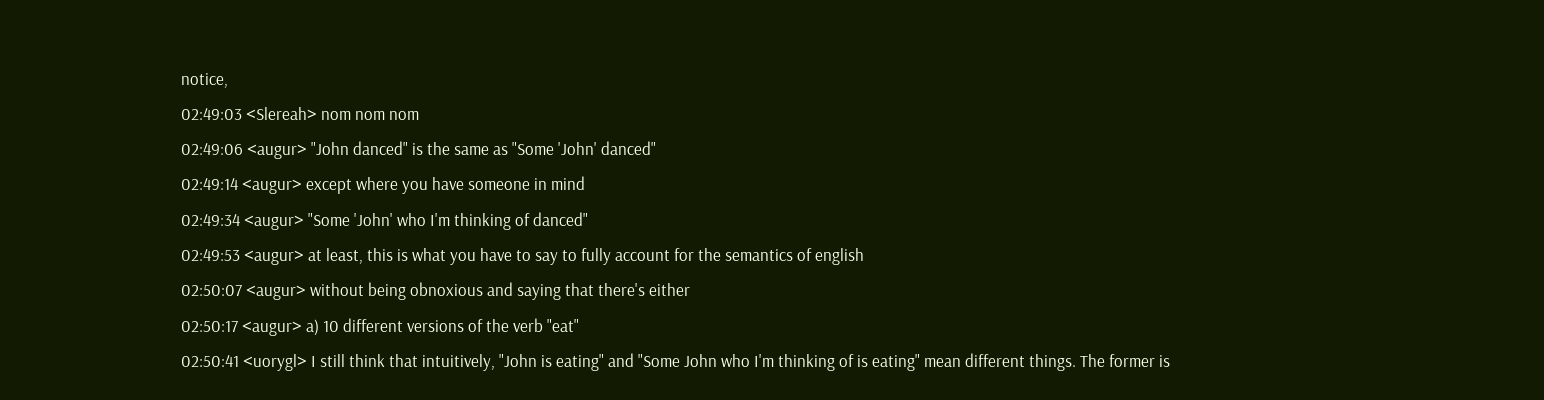notice,
02:49:03 <Slereah> nom nom nom
02:49:06 <augur> "John danced" is the same as "Some 'John' danced"
02:49:14 <augur> except where you have someone in mind
02:49:34 <augur> "Some 'John' who I'm thinking of danced"
02:49:53 <augur> at least, this is what you have to say to fully account for the semantics of english
02:50:07 <augur> without being obnoxious and saying that there's either
02:50:17 <augur> a) 10 different versions of the verb "eat"
02:50:41 <uorygl> I still think that intuitively, "John is eating" and "Some John who I'm thinking of is eating" mean different things. The former is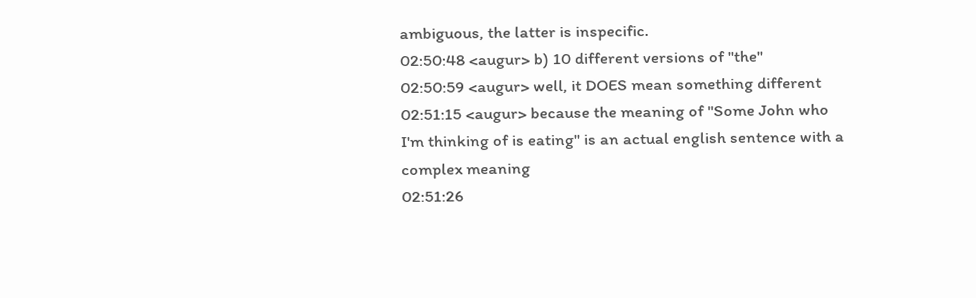ambiguous, the latter is inspecific.
02:50:48 <augur> b) 10 different versions of "the"
02:50:59 <augur> well, it DOES mean something different
02:51:15 <augur> because the meaning of "Some John who I'm thinking of is eating" is an actual english sentence with a complex meaning
02:51:26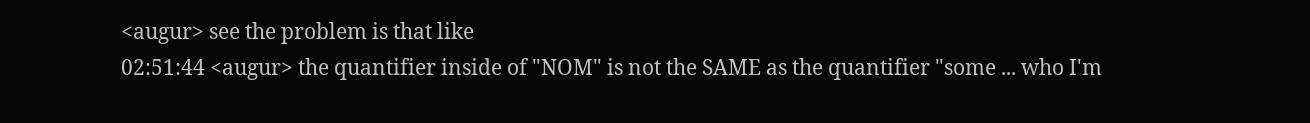<augur> see the problem is that like
02:51:44 <augur> the quantifier inside of "NOM" is not the SAME as the quantifier "some ... who I'm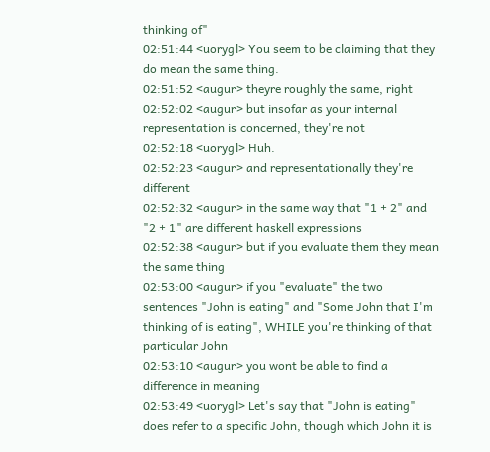thinking of"
02:51:44 <uorygl> You seem to be claiming that they do mean the same thing.
02:51:52 <augur> theyre roughly the same, right
02:52:02 <augur> but insofar as your internal representation is concerned, they're not
02:52:18 <uorygl> Huh.
02:52:23 <augur> and representationally they're different
02:52:32 <augur> in the same way that "1 + 2" and "2 + 1" are different haskell expressions
02:52:38 <augur> but if you evaluate them they mean the same thing
02:53:00 <augur> if you "evaluate" the two sentences "John is eating" and "Some John that I'm thinking of is eating", WHILE you're thinking of that particular John
02:53:10 <augur> you wont be able to find a difference in meaning
02:53:49 <uorygl> Let's say that "John is eating" does refer to a specific John, though which John it is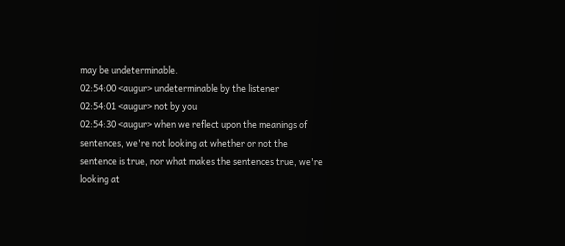may be undeterminable.
02:54:00 <augur> undeterminable by the listener
02:54:01 <augur> not by you
02:54:30 <augur> when we reflect upon the meanings of sentences, we're not looking at whether or not the sentence is true, nor what makes the sentences true, we're looking at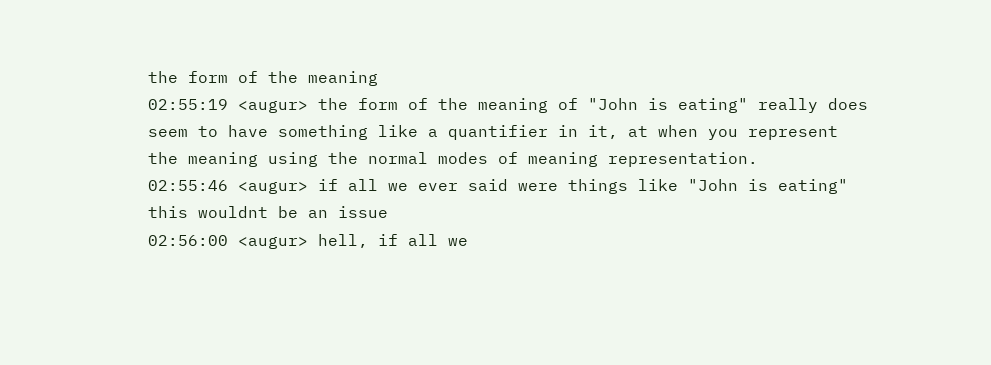the form of the meaning
02:55:19 <augur> the form of the meaning of "John is eating" really does seem to have something like a quantifier in it, at when you represent the meaning using the normal modes of meaning representation.
02:55:46 <augur> if all we ever said were things like "John is eating" this wouldnt be an issue
02:56:00 <augur> hell, if all we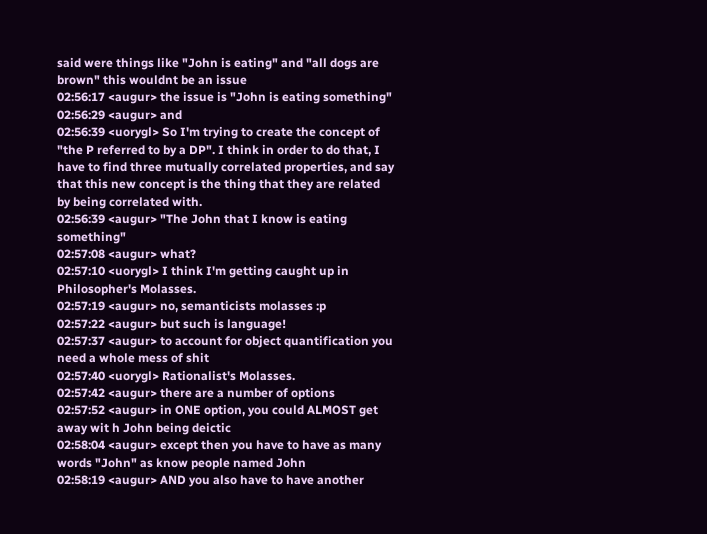said were things like "John is eating" and "all dogs are brown" this wouldnt be an issue
02:56:17 <augur> the issue is "John is eating something"
02:56:29 <augur> and
02:56:39 <uorygl> So I'm trying to create the concept of "the P referred to by a DP". I think in order to do that, I have to find three mutually correlated properties, and say that this new concept is the thing that they are related by being correlated with.
02:56:39 <augur> "The John that I know is eating something"
02:57:08 <augur> what?
02:57:10 <uorygl> I think I'm getting caught up in Philosopher's Molasses.
02:57:19 <augur> no, semanticists molasses :p
02:57:22 <augur> but such is language!
02:57:37 <augur> to account for object quantification you need a whole mess of shit
02:57:40 <uorygl> Rationalist's Molasses.
02:57:42 <augur> there are a number of options
02:57:52 <augur> in ONE option, you could ALMOST get away wit h John being deictic
02:58:04 <augur> except then you have to have as many words "John" as know people named John
02:58:19 <augur> AND you also have to have another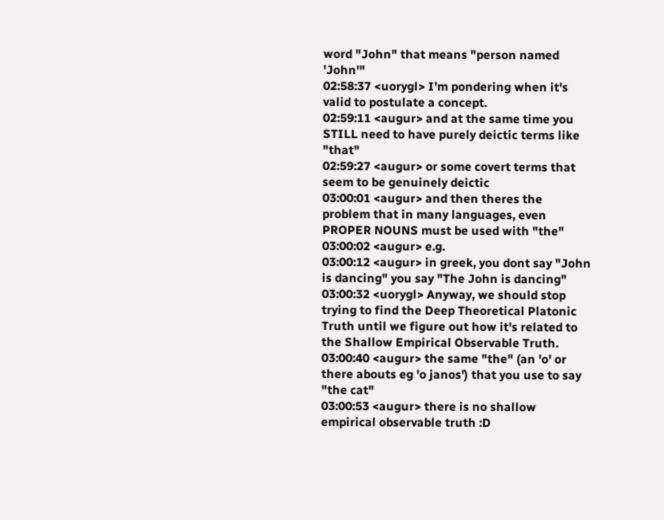word "John" that means "person named 'John'"
02:58:37 <uorygl> I'm pondering when it's valid to postulate a concept.
02:59:11 <augur> and at the same time you STILL need to have purely deictic terms like "that"
02:59:27 <augur> or some covert terms that seem to be genuinely deictic
03:00:01 <augur> and then theres the problem that in many languages, even PROPER NOUNS must be used with "the"
03:00:02 <augur> e.g.
03:00:12 <augur> in greek, you dont say "John is dancing" you say "The John is dancing"
03:00:32 <uorygl> Anyway, we should stop trying to find the Deep Theoretical Platonic Truth until we figure out how it's related to the Shallow Empirical Observable Truth.
03:00:40 <augur> the same "the" (an 'o' or there abouts eg 'o janos') that you use to say "the cat"
03:00:53 <augur> there is no shallow empirical observable truth :D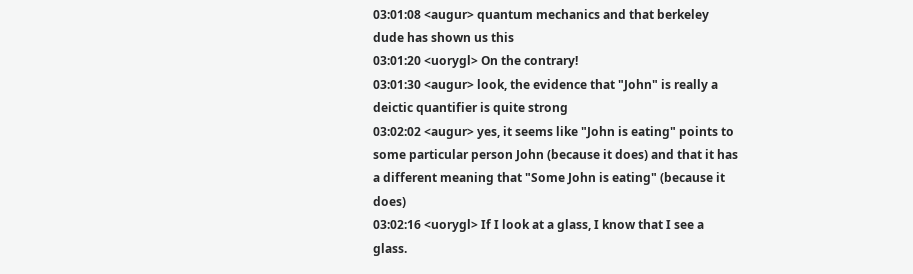03:01:08 <augur> quantum mechanics and that berkeley dude has shown us this
03:01:20 <uorygl> On the contrary!
03:01:30 <augur> look, the evidence that "John" is really a deictic quantifier is quite strong
03:02:02 <augur> yes, it seems like "John is eating" points to some particular person John (because it does) and that it has a different meaning that "Some John is eating" (because it does)
03:02:16 <uorygl> If I look at a glass, I know that I see a glass.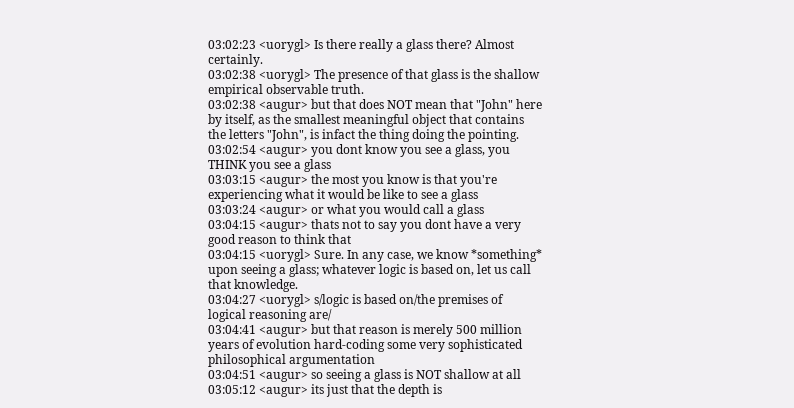03:02:23 <uorygl> Is there really a glass there? Almost certainly.
03:02:38 <uorygl> The presence of that glass is the shallow empirical observable truth.
03:02:38 <augur> but that does NOT mean that "John" here by itself, as the smallest meaningful object that contains the letters "John", is infact the thing doing the pointing.
03:02:54 <augur> you dont know you see a glass, you THINK you see a glass
03:03:15 <augur> the most you know is that you're experiencing what it would be like to see a glass
03:03:24 <augur> or what you would call a glass
03:04:15 <augur> thats not to say you dont have a very good reason to think that
03:04:15 <uorygl> Sure. In any case, we know *something* upon seeing a glass; whatever logic is based on, let us call that knowledge.
03:04:27 <uorygl> s/logic is based on/the premises of logical reasoning are/
03:04:41 <augur> but that reason is merely 500 million years of evolution hard-coding some very sophisticated philosophical argumentation
03:04:51 <augur> so seeing a glass is NOT shallow at all
03:05:12 <augur> its just that the depth is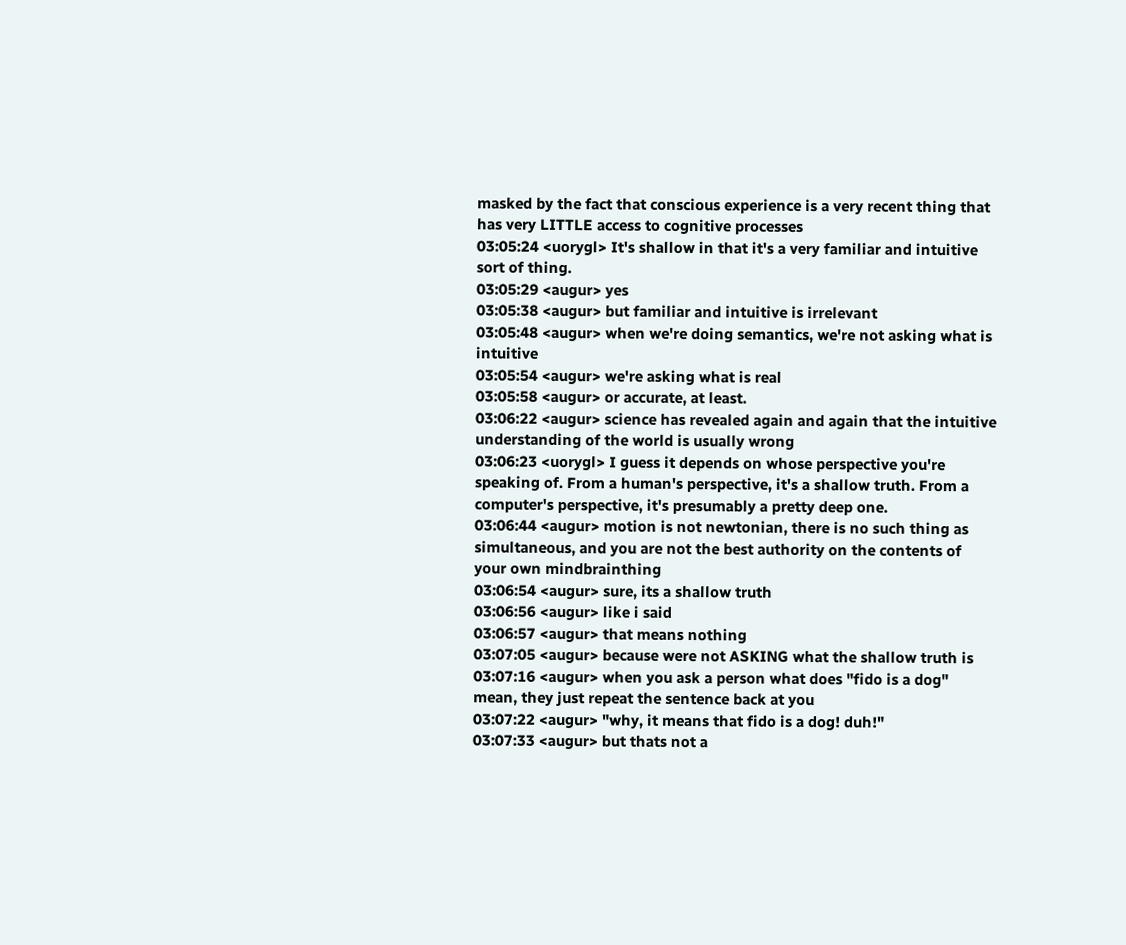masked by the fact that conscious experience is a very recent thing that has very LITTLE access to cognitive processes
03:05:24 <uorygl> It's shallow in that it's a very familiar and intuitive sort of thing.
03:05:29 <augur> yes
03:05:38 <augur> but familiar and intuitive is irrelevant
03:05:48 <augur> when we're doing semantics, we're not asking what is intuitive
03:05:54 <augur> we're asking what is real
03:05:58 <augur> or accurate, at least.
03:06:22 <augur> science has revealed again and again that the intuitive understanding of the world is usually wrong
03:06:23 <uorygl> I guess it depends on whose perspective you're speaking of. From a human's perspective, it's a shallow truth. From a computer's perspective, it's presumably a pretty deep one.
03:06:44 <augur> motion is not newtonian, there is no such thing as simultaneous, and you are not the best authority on the contents of your own mindbrainthing
03:06:54 <augur> sure, its a shallow truth
03:06:56 <augur> like i said
03:06:57 <augur> that means nothing
03:07:05 <augur> because were not ASKING what the shallow truth is
03:07:16 <augur> when you ask a person what does "fido is a dog" mean, they just repeat the sentence back at you
03:07:22 <augur> "why, it means that fido is a dog! duh!"
03:07:33 <augur> but thats not a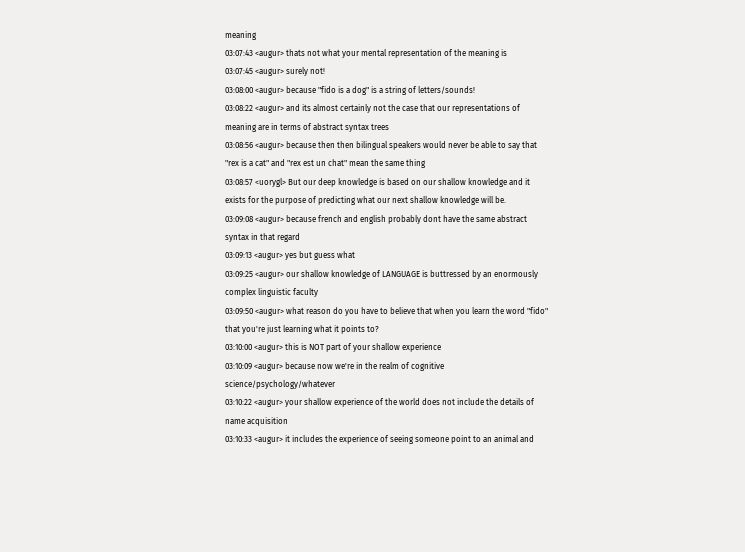meaning
03:07:43 <augur> thats not what your mental representation of the meaning is
03:07:45 <augur> surely not!
03:08:00 <augur> because "fido is a dog" is a string of letters/sounds!
03:08:22 <augur> and its almost certainly not the case that our representations of meaning are in terms of abstract syntax trees
03:08:56 <augur> because then then bilingual speakers would never be able to say that "rex is a cat" and "rex est un chat" mean the same thing
03:08:57 <uorygl> But our deep knowledge is based on our shallow knowledge and it exists for the purpose of predicting what our next shallow knowledge will be.
03:09:08 <augur> because french and english probably dont have the same abstract syntax in that regard
03:09:13 <augur> yes but guess what
03:09:25 <augur> our shallow knowledge of LANGUAGE is buttressed by an enormously complex linguistic faculty
03:09:50 <augur> what reason do you have to believe that when you learn the word "fido" that you're just learning what it points to?
03:10:00 <augur> this is NOT part of your shallow experience
03:10:09 <augur> because now we're in the realm of cognitive science/psychology/whatever
03:10:22 <augur> your shallow experience of the world does not include the details of name acquisition
03:10:33 <augur> it includes the experience of seeing someone point to an animal and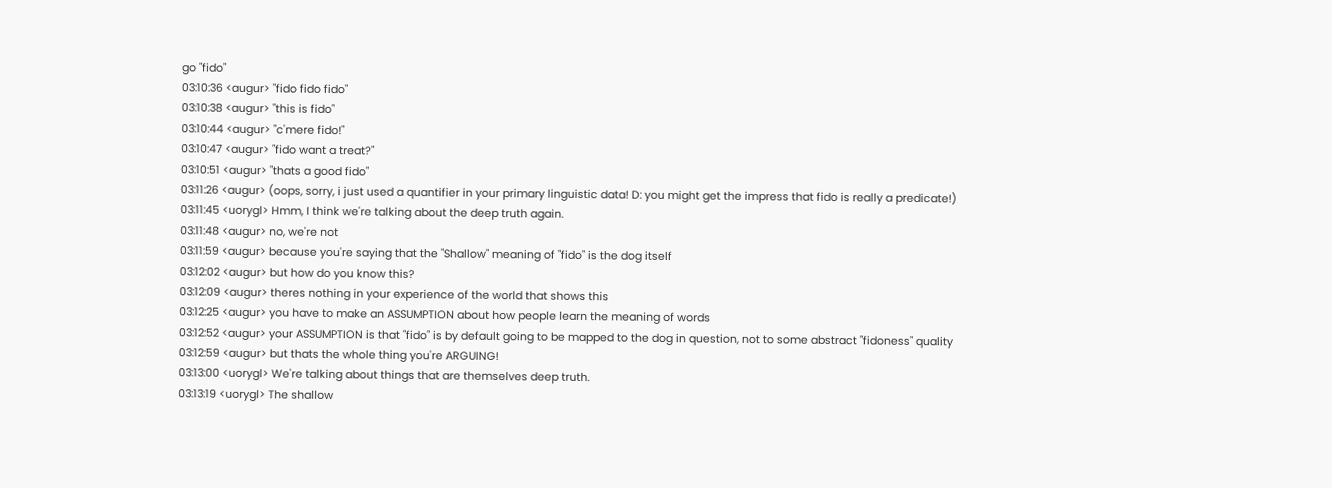go "fido"
03:10:36 <augur> "fido fido fido"
03:10:38 <augur> "this is fido"
03:10:44 <augur> "c'mere fido!"
03:10:47 <augur> "fido want a treat?"
03:10:51 <augur> "thats a good fido"
03:11:26 <augur> (oops, sorry, i just used a quantifier in your primary linguistic data! D: you might get the impress that fido is really a predicate!)
03:11:45 <uorygl> Hmm, I think we're talking about the deep truth again.
03:11:48 <augur> no, we're not
03:11:59 <augur> because you're saying that the "Shallow" meaning of "fido" is the dog itself
03:12:02 <augur> but how do you know this?
03:12:09 <augur> theres nothing in your experience of the world that shows this
03:12:25 <augur> you have to make an ASSUMPTION about how people learn the meaning of words
03:12:52 <augur> your ASSUMPTION is that "fido" is by default going to be mapped to the dog in question, not to some abstract "fidoness" quality
03:12:59 <augur> but thats the whole thing you're ARGUING!
03:13:00 <uorygl> We're talking about things that are themselves deep truth.
03:13:19 <uorygl> The shallow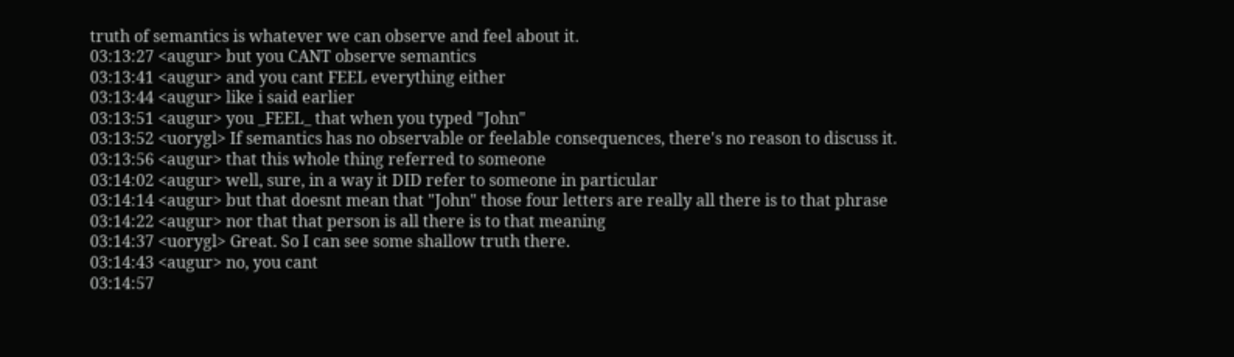truth of semantics is whatever we can observe and feel about it.
03:13:27 <augur> but you CANT observe semantics
03:13:41 <augur> and you cant FEEL everything either
03:13:44 <augur> like i said earlier
03:13:51 <augur> you _FEEL_ that when you typed "John"
03:13:52 <uorygl> If semantics has no observable or feelable consequences, there's no reason to discuss it.
03:13:56 <augur> that this whole thing referred to someone
03:14:02 <augur> well, sure, in a way it DID refer to someone in particular
03:14:14 <augur> but that doesnt mean that "John" those four letters are really all there is to that phrase
03:14:22 <augur> nor that that person is all there is to that meaning
03:14:37 <uorygl> Great. So I can see some shallow truth there.
03:14:43 <augur> no, you cant
03:14:57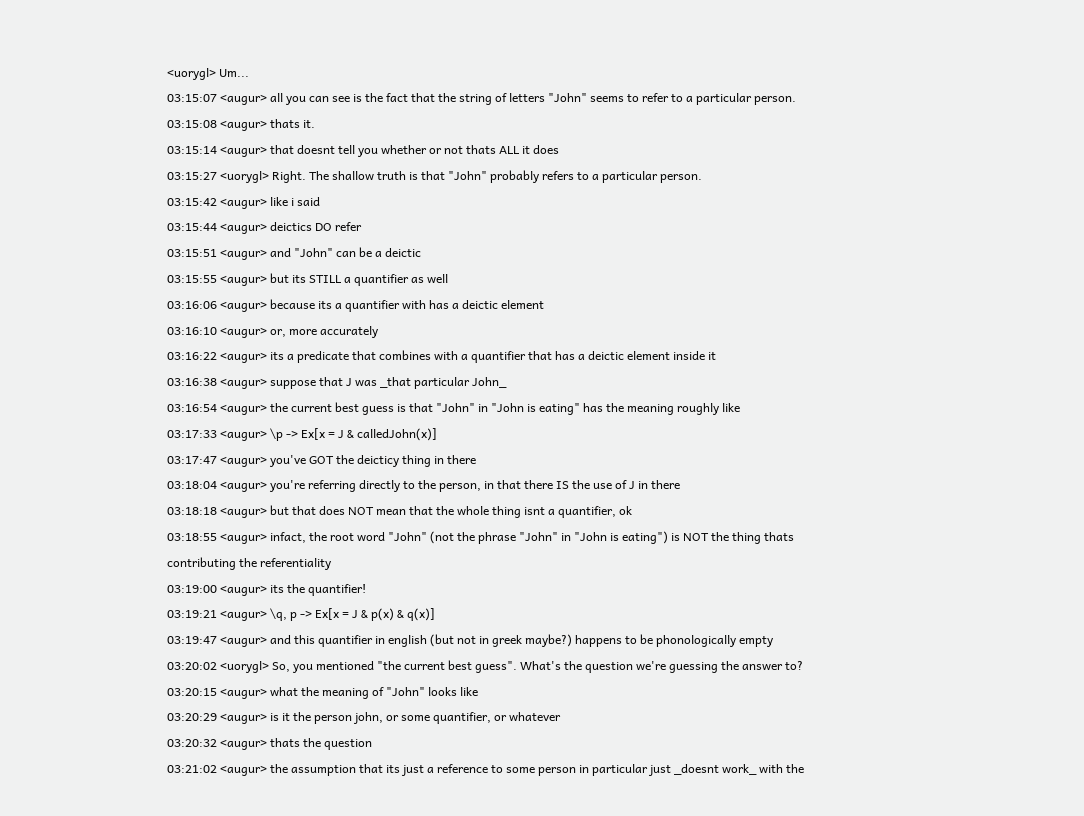<uorygl> Um...
03:15:07 <augur> all you can see is the fact that the string of letters "John" seems to refer to a particular person.
03:15:08 <augur> thats it.
03:15:14 <augur> that doesnt tell you whether or not thats ALL it does
03:15:27 <uorygl> Right. The shallow truth is that "John" probably refers to a particular person.
03:15:42 <augur> like i said
03:15:44 <augur> deictics DO refer
03:15:51 <augur> and "John" can be a deictic
03:15:55 <augur> but its STILL a quantifier as well
03:16:06 <augur> because its a quantifier with has a deictic element
03:16:10 <augur> or, more accurately
03:16:22 <augur> its a predicate that combines with a quantifier that has a deictic element inside it
03:16:38 <augur> suppose that J was _that particular John_
03:16:54 <augur> the current best guess is that "John" in "John is eating" has the meaning roughly like
03:17:33 <augur> \p -> Ex[x = J & calledJohn(x)]
03:17:47 <augur> you've GOT the deicticy thing in there
03:18:04 <augur> you're referring directly to the person, in that there IS the use of J in there
03:18:18 <augur> but that does NOT mean that the whole thing isnt a quantifier, ok
03:18:55 <augur> infact, the root word "John" (not the phrase "John" in "John is eating") is NOT the thing thats contributing the referentiality
03:19:00 <augur> its the quantifier!
03:19:21 <augur> \q, p -> Ex[x = J & p(x) & q(x)]
03:19:47 <augur> and this quantifier in english (but not in greek maybe?) happens to be phonologically empty
03:20:02 <uorygl> So, you mentioned "the current best guess". What's the question we're guessing the answer to?
03:20:15 <augur> what the meaning of "John" looks like
03:20:29 <augur> is it the person john, or some quantifier, or whatever
03:20:32 <augur> thats the question
03:21:02 <augur> the assumption that its just a reference to some person in particular just _doesnt work_ with the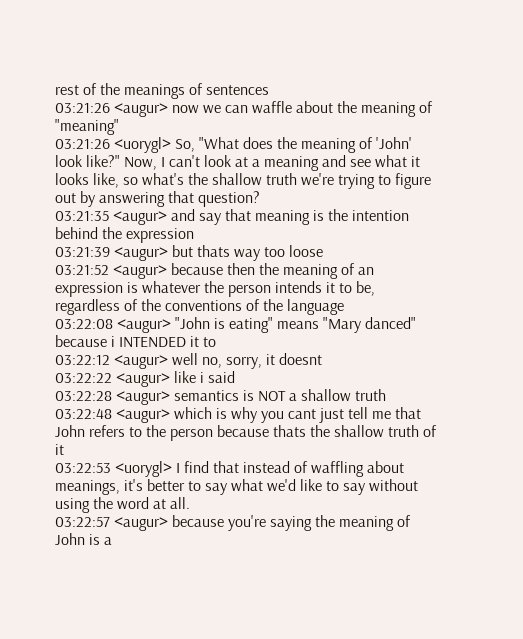rest of the meanings of sentences
03:21:26 <augur> now we can waffle about the meaning of "meaning"
03:21:26 <uorygl> So, "What does the meaning of 'John' look like?" Now, I can't look at a meaning and see what it looks like, so what's the shallow truth we're trying to figure out by answering that question?
03:21:35 <augur> and say that meaning is the intention behind the expression
03:21:39 <augur> but thats way too loose
03:21:52 <augur> because then the meaning of an expression is whatever the person intends it to be, regardless of the conventions of the language
03:22:08 <augur> "John is eating" means "Mary danced" because i INTENDED it to
03:22:12 <augur> well no, sorry, it doesnt
03:22:22 <augur> like i said
03:22:28 <augur> semantics is NOT a shallow truth
03:22:48 <augur> which is why you cant just tell me that John refers to the person because thats the shallow truth of it
03:22:53 <uorygl> I find that instead of waffling about meanings, it's better to say what we'd like to say without using the word at all.
03:22:57 <augur> because you're saying the meaning of John is a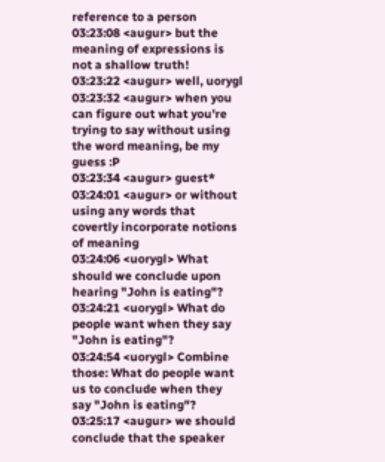reference to a person
03:23:08 <augur> but the meaning of expressions is not a shallow truth!
03:23:22 <augur> well, uorygl
03:23:32 <augur> when you can figure out what you're trying to say without using the word meaning, be my guess :P
03:23:34 <augur> guest*
03:24:01 <augur> or without using any words that covertly incorporate notions of meaning
03:24:06 <uorygl> What should we conclude upon hearing "John is eating"?
03:24:21 <uorygl> What do people want when they say "John is eating"?
03:24:54 <uorygl> Combine those: What do people want us to conclude when they say "John is eating"?
03:25:17 <augur> we should conclude that the speaker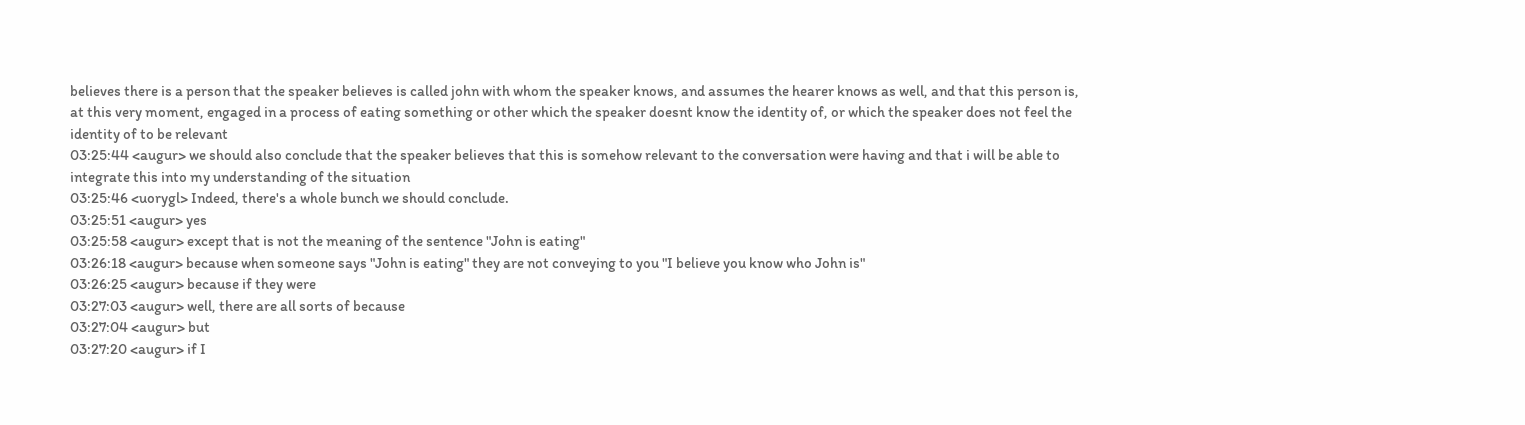believes there is a person that the speaker believes is called john with whom the speaker knows, and assumes the hearer knows as well, and that this person is, at this very moment, engaged in a process of eating something or other which the speaker doesnt know the identity of, or which the speaker does not feel the identity of to be relevant
03:25:44 <augur> we should also conclude that the speaker believes that this is somehow relevant to the conversation were having and that i will be able to integrate this into my understanding of the situation
03:25:46 <uorygl> Indeed, there's a whole bunch we should conclude.
03:25:51 <augur> yes
03:25:58 <augur> except that is not the meaning of the sentence "John is eating"
03:26:18 <augur> because when someone says "John is eating" they are not conveying to you "I believe you know who John is"
03:26:25 <augur> because if they were
03:27:03 <augur> well, there are all sorts of because
03:27:04 <augur> but
03:27:20 <augur> if I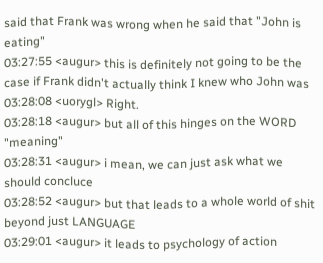said that Frank was wrong when he said that "John is eating"
03:27:55 <augur> this is definitely not going to be the case if Frank didn't actually think I knew who John was
03:28:08 <uorygl> Right.
03:28:18 <augur> but all of this hinges on the WORD "meaning"
03:28:31 <augur> i mean, we can just ask what we should concluce
03:28:52 <augur> but that leads to a whole world of shit beyond just LANGUAGE
03:29:01 <augur> it leads to psychology of action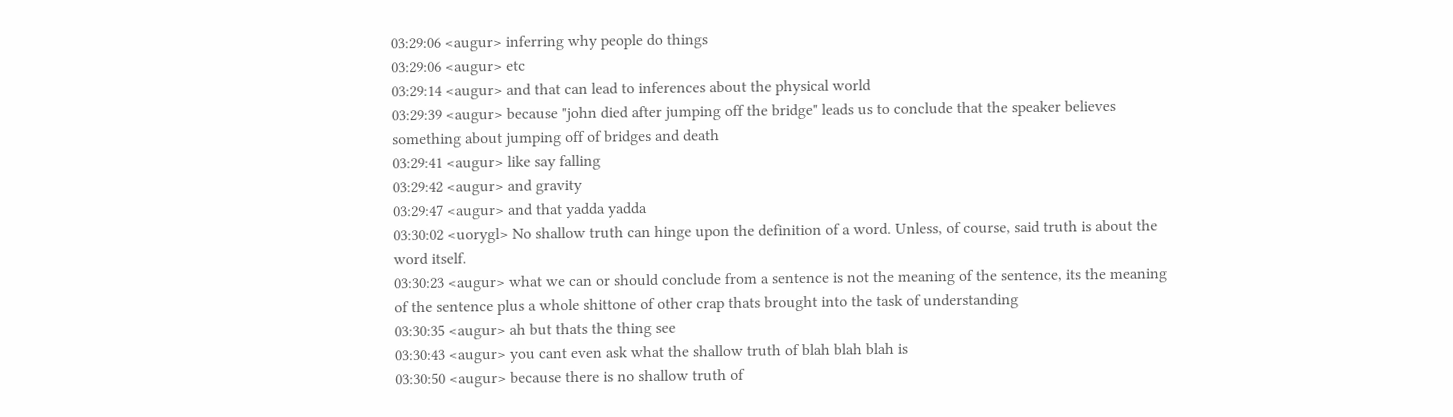03:29:06 <augur> inferring why people do things
03:29:06 <augur> etc
03:29:14 <augur> and that can lead to inferences about the physical world
03:29:39 <augur> because "john died after jumping off the bridge" leads us to conclude that the speaker believes something about jumping off of bridges and death
03:29:41 <augur> like say falling
03:29:42 <augur> and gravity
03:29:47 <augur> and that yadda yadda
03:30:02 <uorygl> No shallow truth can hinge upon the definition of a word. Unless, of course, said truth is about the word itself.
03:30:23 <augur> what we can or should conclude from a sentence is not the meaning of the sentence, its the meaning of the sentence plus a whole shittone of other crap thats brought into the task of understanding
03:30:35 <augur> ah but thats the thing see
03:30:43 <augur> you cant even ask what the shallow truth of blah blah blah is
03:30:50 <augur> because there is no shallow truth of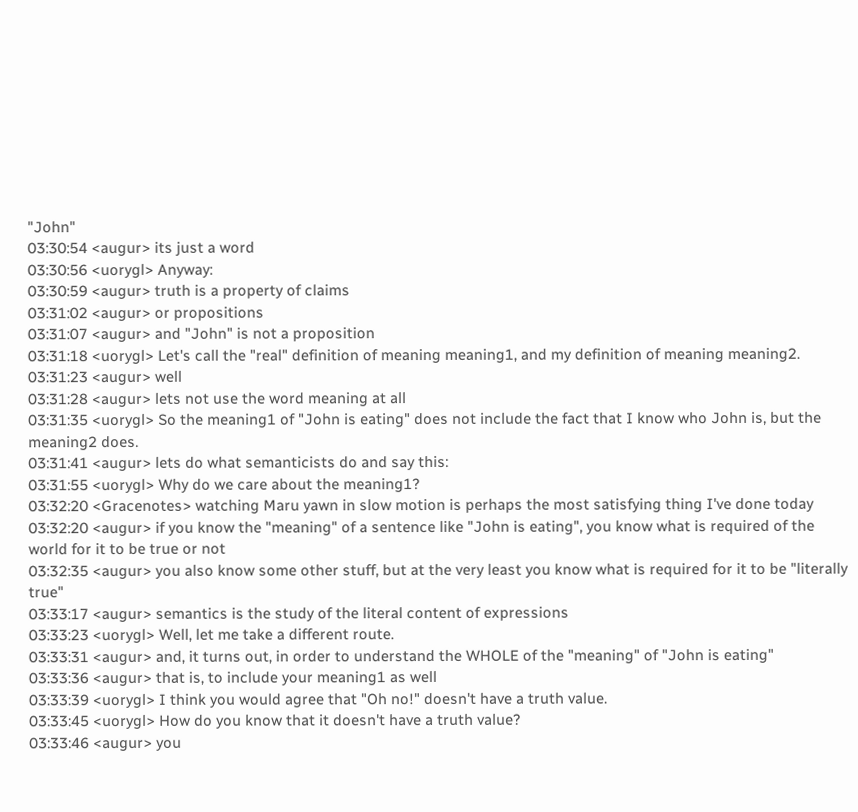"John"
03:30:54 <augur> its just a word
03:30:56 <uorygl> Anyway:
03:30:59 <augur> truth is a property of claims
03:31:02 <augur> or propositions
03:31:07 <augur> and "John" is not a proposition
03:31:18 <uorygl> Let's call the "real" definition of meaning meaning1, and my definition of meaning meaning2.
03:31:23 <augur> well
03:31:28 <augur> lets not use the word meaning at all
03:31:35 <uorygl> So the meaning1 of "John is eating" does not include the fact that I know who John is, but the meaning2 does.
03:31:41 <augur> lets do what semanticists do and say this:
03:31:55 <uorygl> Why do we care about the meaning1?
03:32:20 <Gracenotes> watching Maru yawn in slow motion is perhaps the most satisfying thing I've done today
03:32:20 <augur> if you know the "meaning" of a sentence like "John is eating", you know what is required of the world for it to be true or not
03:32:35 <augur> you also know some other stuff, but at the very least you know what is required for it to be "literally true"
03:33:17 <augur> semantics is the study of the literal content of expressions
03:33:23 <uorygl> Well, let me take a different route.
03:33:31 <augur> and, it turns out, in order to understand the WHOLE of the "meaning" of "John is eating"
03:33:36 <augur> that is, to include your meaning1 as well
03:33:39 <uorygl> I think you would agree that "Oh no!" doesn't have a truth value.
03:33:45 <uorygl> How do you know that it doesn't have a truth value?
03:33:46 <augur> you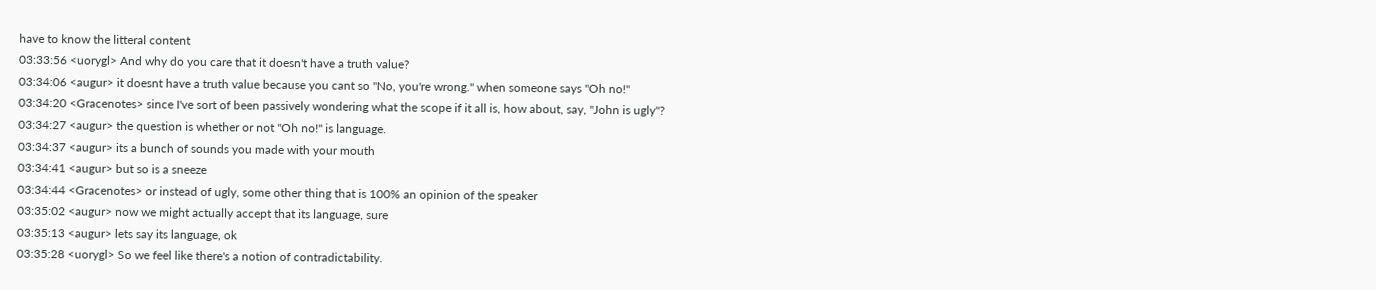have to know the litteral content
03:33:56 <uorygl> And why do you care that it doesn't have a truth value?
03:34:06 <augur> it doesnt have a truth value because you cant so "No, you're wrong." when someone says "Oh no!"
03:34:20 <Gracenotes> since I've sort of been passively wondering what the scope if it all is, how about, say, "John is ugly"?
03:34:27 <augur> the question is whether or not "Oh no!" is language.
03:34:37 <augur> its a bunch of sounds you made with your mouth
03:34:41 <augur> but so is a sneeze
03:34:44 <Gracenotes> or instead of ugly, some other thing that is 100% an opinion of the speaker
03:35:02 <augur> now we might actually accept that its language, sure
03:35:13 <augur> lets say its language, ok
03:35:28 <uorygl> So we feel like there's a notion of contradictability.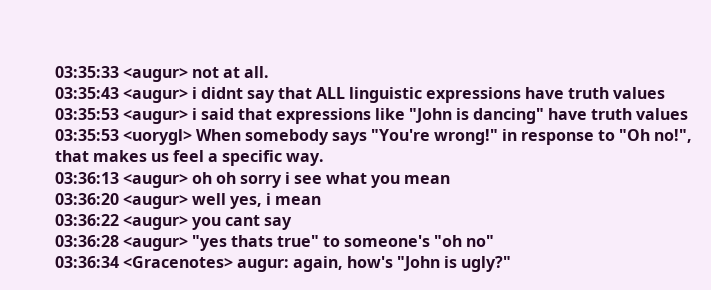03:35:33 <augur> not at all.
03:35:43 <augur> i didnt say that ALL linguistic expressions have truth values
03:35:53 <augur> i said that expressions like "John is dancing" have truth values
03:35:53 <uorygl> When somebody says "You're wrong!" in response to "Oh no!", that makes us feel a specific way.
03:36:13 <augur> oh oh sorry i see what you mean
03:36:20 <augur> well yes, i mean
03:36:22 <augur> you cant say
03:36:28 <augur> "yes thats true" to someone's "oh no"
03:36:34 <Gracenotes> augur: again, how's "John is ugly?"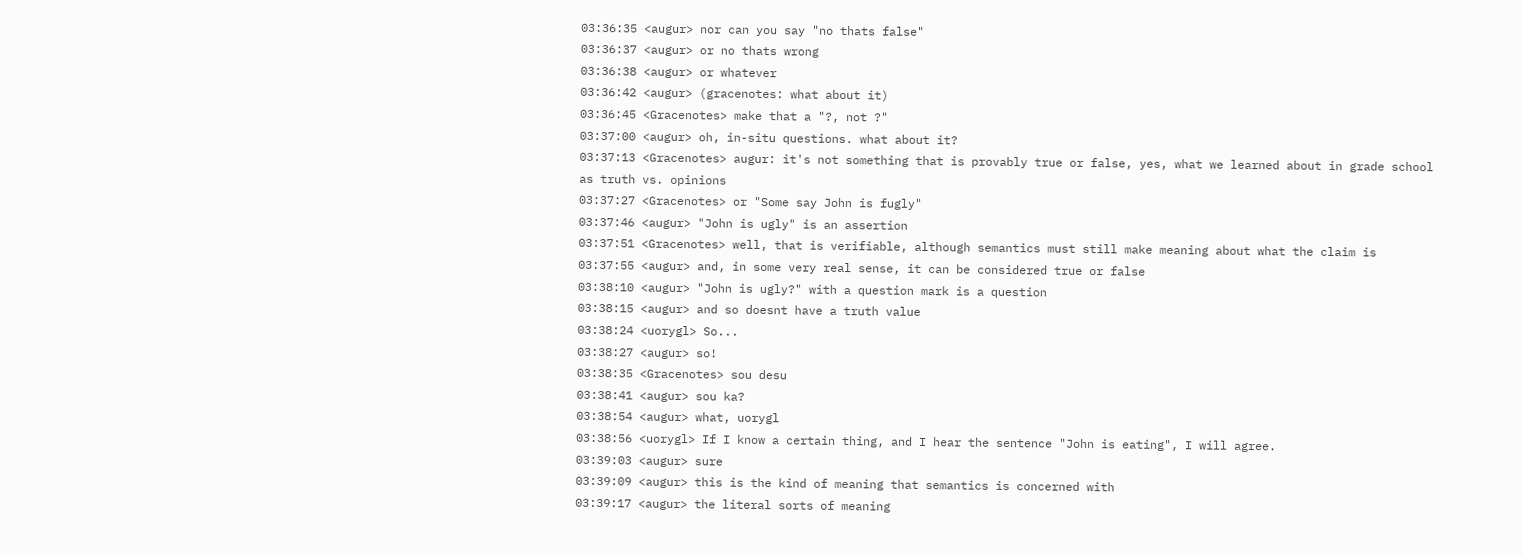03:36:35 <augur> nor can you say "no thats false"
03:36:37 <augur> or no thats wrong
03:36:38 <augur> or whatever
03:36:42 <augur> (gracenotes: what about it)
03:36:45 <Gracenotes> make that a "?, not ?"
03:37:00 <augur> oh, in-situ questions. what about it?
03:37:13 <Gracenotes> augur: it's not something that is provably true or false, yes, what we learned about in grade school as truth vs. opinions
03:37:27 <Gracenotes> or "Some say John is fugly"
03:37:46 <augur> "John is ugly" is an assertion
03:37:51 <Gracenotes> well, that is verifiable, although semantics must still make meaning about what the claim is
03:37:55 <augur> and, in some very real sense, it can be considered true or false
03:38:10 <augur> "John is ugly?" with a question mark is a question
03:38:15 <augur> and so doesnt have a truth value
03:38:24 <uorygl> So...
03:38:27 <augur> so!
03:38:35 <Gracenotes> sou desu
03:38:41 <augur> sou ka?
03:38:54 <augur> what, uorygl
03:38:56 <uorygl> If I know a certain thing, and I hear the sentence "John is eating", I will agree.
03:39:03 <augur> sure
03:39:09 <augur> this is the kind of meaning that semantics is concerned with
03:39:17 <augur> the literal sorts of meaning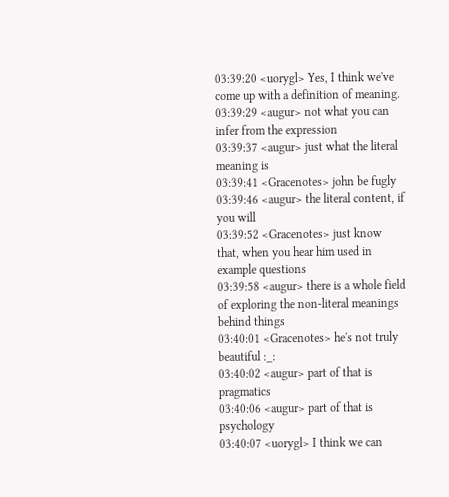03:39:20 <uorygl> Yes, I think we've come up with a definition of meaning.
03:39:29 <augur> not what you can infer from the expression
03:39:37 <augur> just what the literal meaning is
03:39:41 <Gracenotes> john be fugly
03:39:46 <augur> the literal content, if you will
03:39:52 <Gracenotes> just know that, when you hear him used in example questions
03:39:58 <augur> there is a whole field of exploring the non-literal meanings behind things
03:40:01 <Gracenotes> he's not truly beautiful :_:
03:40:02 <augur> part of that is pragmatics
03:40:06 <augur> part of that is psychology
03:40:07 <uorygl> I think we can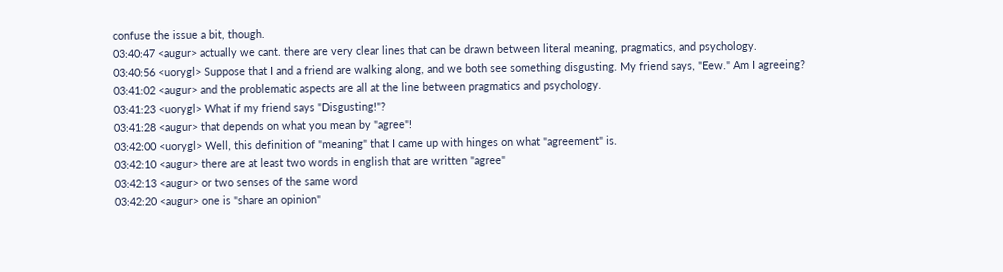confuse the issue a bit, though.
03:40:47 <augur> actually we cant. there are very clear lines that can be drawn between literal meaning, pragmatics, and psychology.
03:40:56 <uorygl> Suppose that I and a friend are walking along, and we both see something disgusting. My friend says, "Eew." Am I agreeing?
03:41:02 <augur> and the problematic aspects are all at the line between pragmatics and psychology.
03:41:23 <uorygl> What if my friend says "Disgusting!"?
03:41:28 <augur> that depends on what you mean by "agree"!
03:42:00 <uorygl> Well, this definition of "meaning" that I came up with hinges on what "agreement" is.
03:42:10 <augur> there are at least two words in english that are written "agree"
03:42:13 <augur> or two senses of the same word
03:42:20 <augur> one is "share an opinion"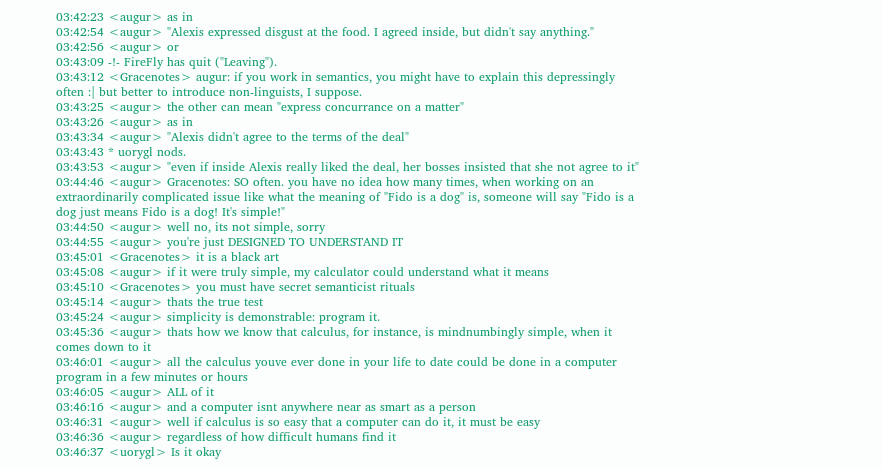03:42:23 <augur> as in
03:42:54 <augur> "Alexis expressed disgust at the food. I agreed inside, but didn't say anything."
03:42:56 <augur> or
03:43:09 -!- FireFly has quit ("Leaving").
03:43:12 <Gracenotes> augur: if you work in semantics, you might have to explain this depressingly often :| but better to introduce non-linguists, I suppose.
03:43:25 <augur> the other can mean "express concurrance on a matter"
03:43:26 <augur> as in
03:43:34 <augur> "Alexis didn't agree to the terms of the deal"
03:43:43 * uorygl nods.
03:43:53 <augur> "even if inside Alexis really liked the deal, her bosses insisted that she not agree to it"
03:44:46 <augur> Gracenotes: SO often. you have no idea how many times, when working on an extraordinarily complicated issue like what the meaning of "Fido is a dog" is, someone will say "Fido is a dog just means Fido is a dog! It's simple!"
03:44:50 <augur> well no, its not simple, sorry
03:44:55 <augur> you're just DESIGNED TO UNDERSTAND IT
03:45:01 <Gracenotes> it is a black art
03:45:08 <augur> if it were truly simple, my calculator could understand what it means
03:45:10 <Gracenotes> you must have secret semanticist rituals
03:45:14 <augur> thats the true test
03:45:24 <augur> simplicity is demonstrable: program it.
03:45:36 <augur> thats how we know that calculus, for instance, is mindnumbingly simple, when it comes down to it
03:46:01 <augur> all the calculus youve ever done in your life to date could be done in a computer program in a few minutes or hours
03:46:05 <augur> ALL of it
03:46:16 <augur> and a computer isnt anywhere near as smart as a person
03:46:31 <augur> well if calculus is so easy that a computer can do it, it must be easy
03:46:36 <augur> regardless of how difficult humans find it
03:46:37 <uorygl> Is it okay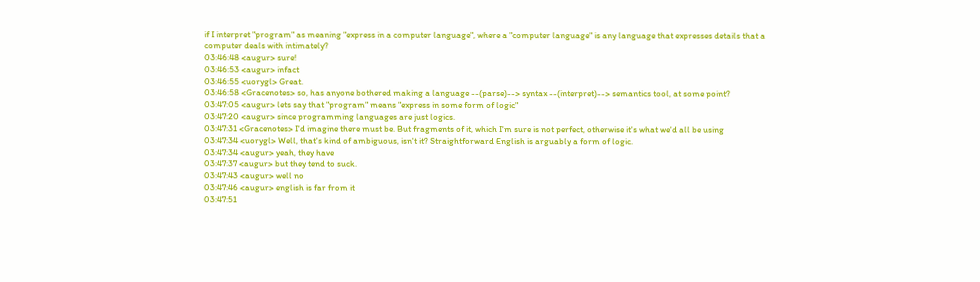if I interpret "program" as meaning "express in a computer language", where a "computer language" is any language that expresses details that a computer deals with intimately?
03:46:48 <augur> sure!
03:46:53 <augur> infact
03:46:55 <uorygl> Great.
03:46:58 <Gracenotes> so, has anyone bothered making a language --(parse)--> syntax --(interpret)--> semantics tool, at some point?
03:47:05 <augur> lets say that "program" means "express in some form of logic"
03:47:20 <augur> since programming languages are just logics.
03:47:31 <Gracenotes> I'd imagine there must be. But fragments of it, which I'm sure is not perfect, otherwise it's what we'd all be using
03:47:34 <uorygl> Well, that's kind of ambiguous, isn't it? Straightforward English is arguably a form of logic.
03:47:34 <augur> yeah, they have
03:47:37 <augur> but they tend to suck.
03:47:43 <augur> well no
03:47:46 <augur> english is far from it
03:47:51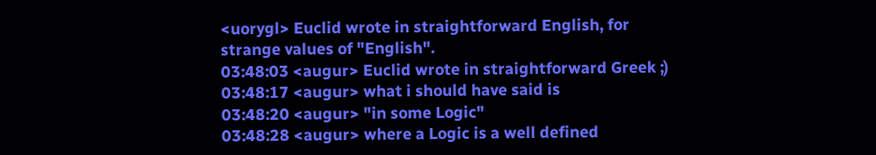<uorygl> Euclid wrote in straightforward English, for strange values of "English".
03:48:03 <augur> Euclid wrote in straightforward Greek ;)
03:48:17 <augur> what i should have said is
03:48:20 <augur> "in some Logic"
03:48:28 <augur> where a Logic is a well defined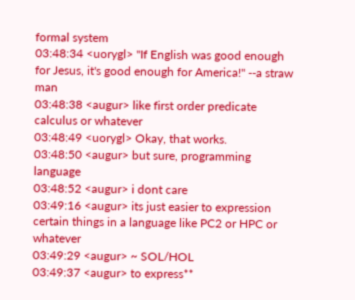formal system
03:48:34 <uorygl> "If English was good enough for Jesus, it's good enough for America!" --a straw man
03:48:38 <augur> like first order predicate calculus or whatever
03:48:49 <uorygl> Okay, that works.
03:48:50 <augur> but sure, programming language
03:48:52 <augur> i dont care
03:49:16 <augur> its just easier to expression certain things in a language like PC2 or HPC or whatever
03:49:29 <augur> ~ SOL/HOL
03:49:37 <augur> to express**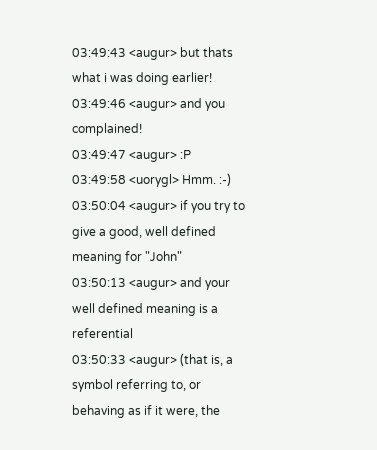03:49:43 <augur> but thats what i was doing earlier!
03:49:46 <augur> and you complained!
03:49:47 <augur> :P
03:49:58 <uorygl> Hmm. :-)
03:50:04 <augur> if you try to give a good, well defined meaning for "John"
03:50:13 <augur> and your well defined meaning is a referential
03:50:33 <augur> (that is, a symbol referring to, or behaving as if it were, the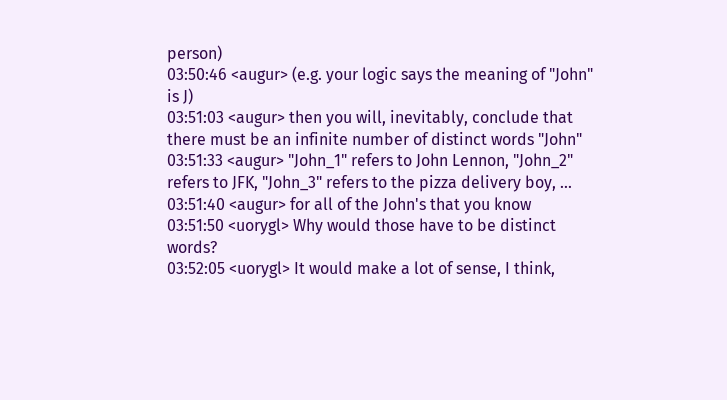person)
03:50:46 <augur> (e.g. your logic says the meaning of "John" is J)
03:51:03 <augur> then you will, inevitably, conclude that there must be an infinite number of distinct words "John"
03:51:33 <augur> "John_1" refers to John Lennon, "John_2" refers to JFK, "John_3" refers to the pizza delivery boy, ...
03:51:40 <augur> for all of the John's that you know
03:51:50 <uorygl> Why would those have to be distinct words?
03:52:05 <uorygl> It would make a lot of sense, I think,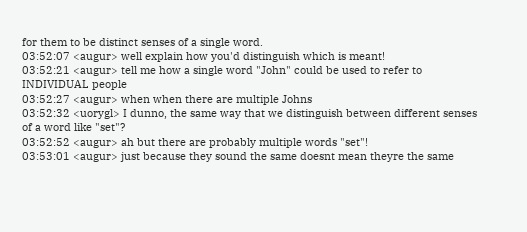for them to be distinct senses of a single word.
03:52:07 <augur> well explain how you'd distinguish which is meant!
03:52:21 <augur> tell me how a single word "John" could be used to refer to INDIVIDUAL people
03:52:27 <augur> when when there are multiple Johns
03:52:32 <uorygl> I dunno, the same way that we distinguish between different senses of a word like "set"?
03:52:52 <augur> ah but there are probably multiple words "set"!
03:53:01 <augur> just because they sound the same doesnt mean theyre the same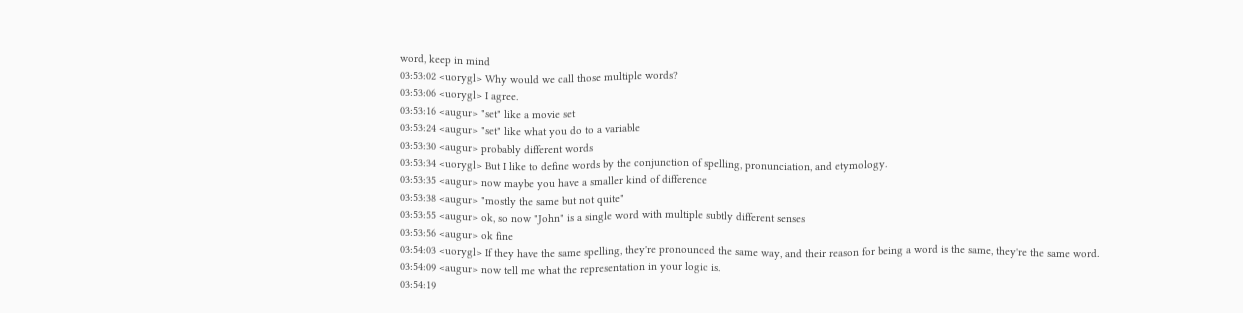word, keep in mind
03:53:02 <uorygl> Why would we call those multiple words?
03:53:06 <uorygl> I agree.
03:53:16 <augur> "set" like a movie set
03:53:24 <augur> "set" like what you do to a variable
03:53:30 <augur> probably different words
03:53:34 <uorygl> But I like to define words by the conjunction of spelling, pronunciation, and etymology.
03:53:35 <augur> now maybe you have a smaller kind of difference
03:53:38 <augur> "mostly the same but not quite"
03:53:55 <augur> ok, so now "John" is a single word with multiple subtly different senses
03:53:56 <augur> ok fine
03:54:03 <uorygl> If they have the same spelling, they're pronounced the same way, and their reason for being a word is the same, they're the same word.
03:54:09 <augur> now tell me what the representation in your logic is.
03:54:19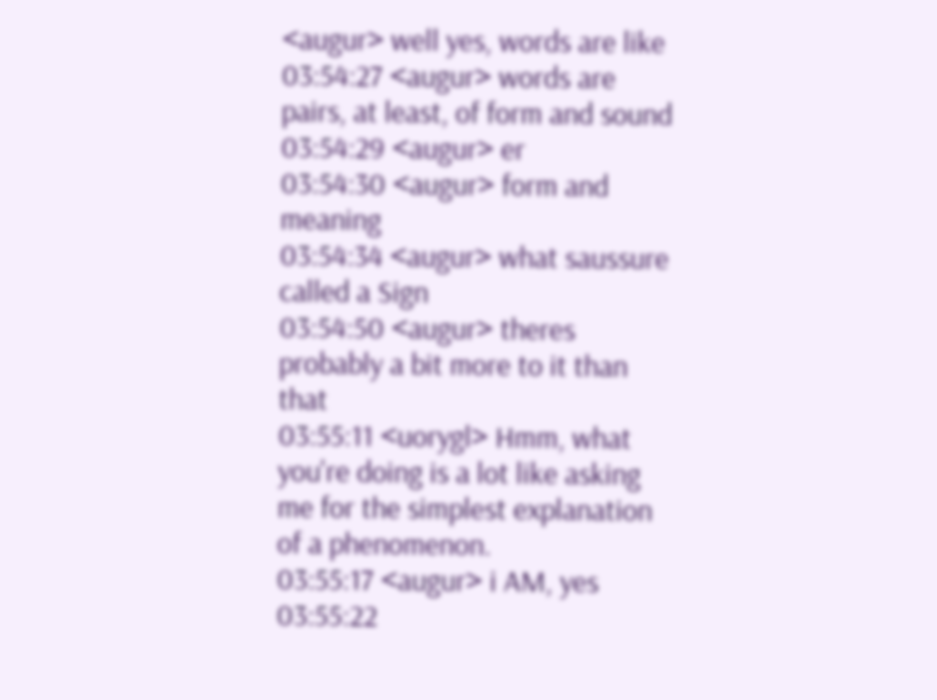<augur> well yes, words are like
03:54:27 <augur> words are pairs, at least, of form and sound
03:54:29 <augur> er
03:54:30 <augur> form and meaning
03:54:34 <augur> what saussure called a Sign
03:54:50 <augur> theres probably a bit more to it than that
03:55:11 <uorygl> Hmm, what you're doing is a lot like asking me for the simplest explanation of a phenomenon.
03:55:17 <augur> i AM, yes
03:55:22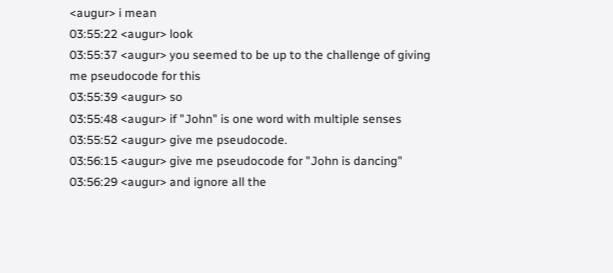<augur> i mean
03:55:22 <augur> look
03:55:37 <augur> you seemed to be up to the challenge of giving me pseudocode for this
03:55:39 <augur> so
03:55:48 <augur> if "John" is one word with multiple senses
03:55:52 <augur> give me pseudocode.
03:56:15 <augur> give me pseudocode for "John is dancing"
03:56:29 <augur> and ignore all the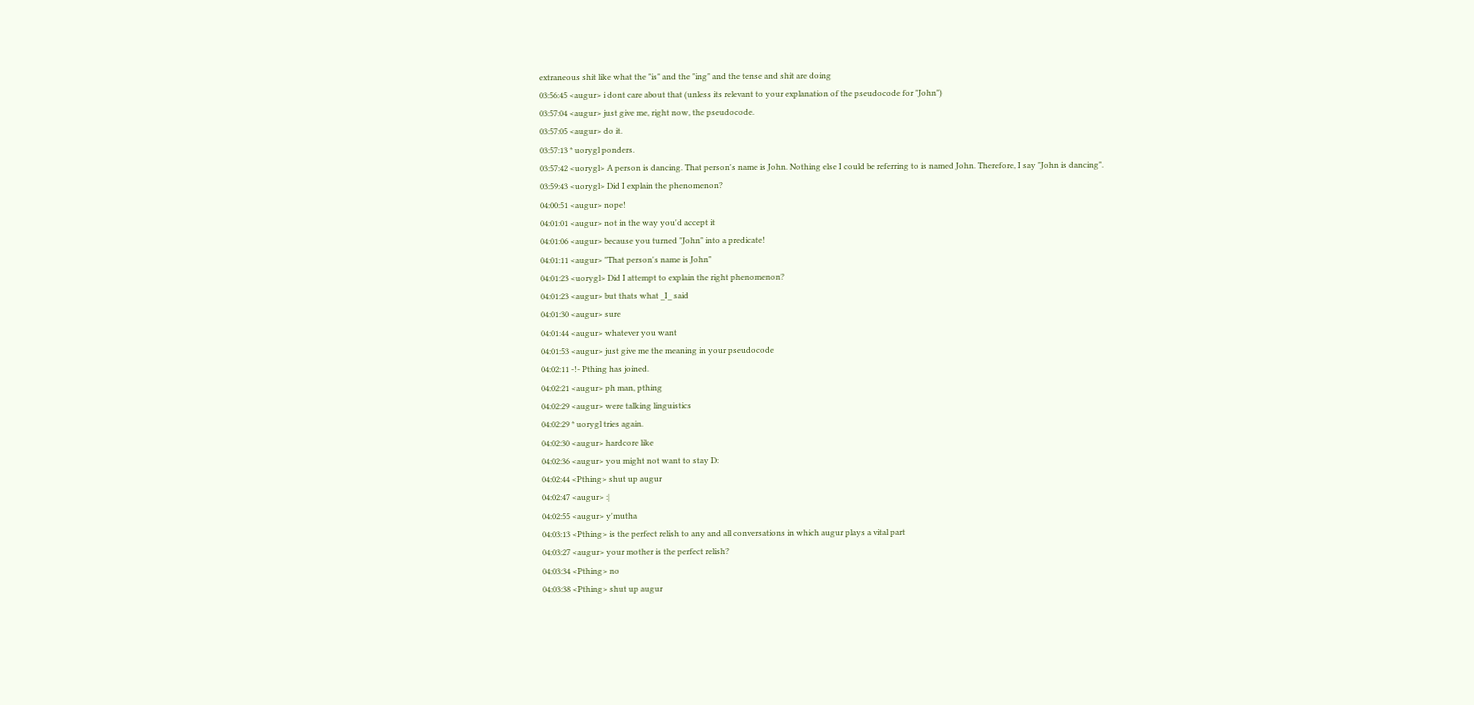extraneous shit like what the "is" and the "ing" and the tense and shit are doing
03:56:45 <augur> i dont care about that (unless its relevant to your explanation of the pseudocode for "John")
03:57:04 <augur> just give me, right now, the pseudocode.
03:57:05 <augur> do it.
03:57:13 * uorygl ponders.
03:57:42 <uorygl> A person is dancing. That person's name is John. Nothing else I could be referring to is named John. Therefore, I say "John is dancing".
03:59:43 <uorygl> Did I explain the phenomenon?
04:00:51 <augur> nope!
04:01:01 <augur> not in the way you'd accept it
04:01:06 <augur> because you turned "John" into a predicate!
04:01:11 <augur> "That person's name is John"
04:01:23 <uorygl> Did I attempt to explain the right phenomenon?
04:01:23 <augur> but thats what _I_ said
04:01:30 <augur> sure
04:01:44 <augur> whatever you want
04:01:53 <augur> just give me the meaning in your pseudocode
04:02:11 -!- Pthing has joined.
04:02:21 <augur> ph man, pthing
04:02:29 <augur> were talking linguistics
04:02:29 * uorygl tries again.
04:02:30 <augur> hardcore like
04:02:36 <augur> you might not want to stay D:
04:02:44 <Pthing> shut up augur
04:02:47 <augur> :|
04:02:55 <augur> y'mutha
04:03:13 <Pthing> is the perfect relish to any and all conversations in which augur plays a vital part
04:03:27 <augur> your mother is the perfect relish?
04:03:34 <Pthing> no
04:03:38 <Pthing> shut up augur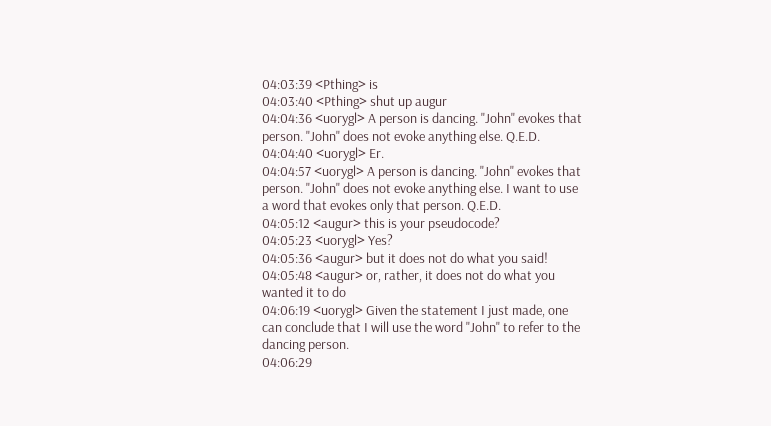04:03:39 <Pthing> is
04:03:40 <Pthing> shut up augur
04:04:36 <uorygl> A person is dancing. "John" evokes that person. "John" does not evoke anything else. Q.E.D.
04:04:40 <uorygl> Er.
04:04:57 <uorygl> A person is dancing. "John" evokes that person. "John" does not evoke anything else. I want to use a word that evokes only that person. Q.E.D.
04:05:12 <augur> this is your pseudocode?
04:05:23 <uorygl> Yes?
04:05:36 <augur> but it does not do what you said!
04:05:48 <augur> or, rather, it does not do what you wanted it to do
04:06:19 <uorygl> Given the statement I just made, one can conclude that I will use the word "John" to refer to the dancing person.
04:06:29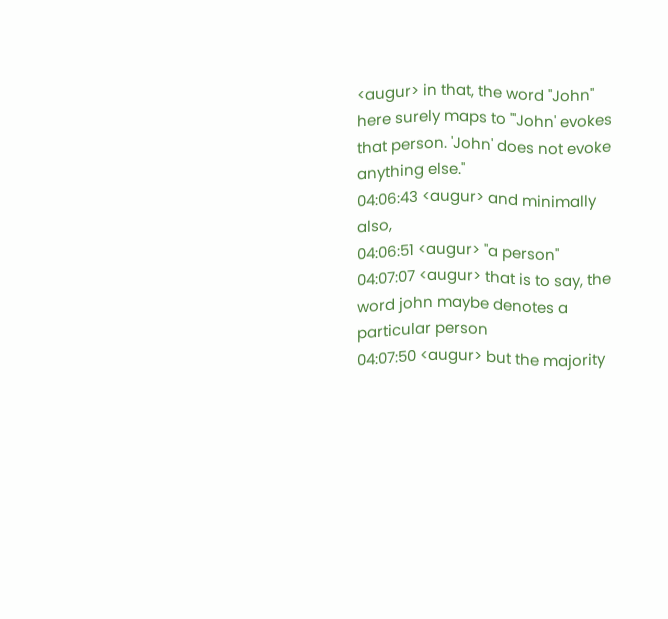<augur> in that, the word "John" here surely maps to "'John' evokes that person. 'John' does not evoke anything else."
04:06:43 <augur> and minimally also,
04:06:51 <augur> "a person"
04:07:07 <augur> that is to say, the word john maybe denotes a particular person
04:07:50 <augur> but the majority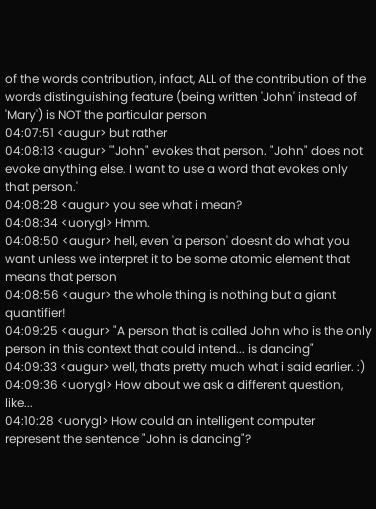of the words contribution, infact, ALL of the contribution of the words distinguishing feature (being written 'John' instead of 'Mary') is NOT the particular person
04:07:51 <augur> but rather
04:08:13 <augur> '"John" evokes that person. "John" does not evoke anything else. I want to use a word that evokes only that person.'
04:08:28 <augur> you see what i mean?
04:08:34 <uorygl> Hmm.
04:08:50 <augur> hell, even 'a person' doesnt do what you want unless we interpret it to be some atomic element that means that person
04:08:56 <augur> the whole thing is nothing but a giant quantifier!
04:09:25 <augur> "A person that is called John who is the only person in this context that could intend... is dancing"
04:09:33 <augur> well, thats pretty much what i said earlier. :)
04:09:36 <uorygl> How about we ask a different question, like...
04:10:28 <uorygl> How could an intelligent computer represent the sentence "John is dancing"?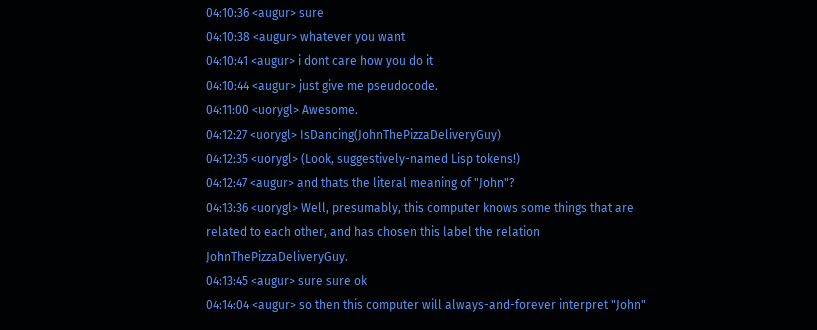04:10:36 <augur> sure
04:10:38 <augur> whatever you want
04:10:41 <augur> i dont care how you do it
04:10:44 <augur> just give me pseudocode.
04:11:00 <uorygl> Awesome.
04:12:27 <uorygl> IsDancing(JohnThePizzaDeliveryGuy)
04:12:35 <uorygl> (Look, suggestively-named Lisp tokens!)
04:12:47 <augur> and thats the literal meaning of "John"?
04:13:36 <uorygl> Well, presumably, this computer knows some things that are related to each other, and has chosen this label the relation JohnThePizzaDeliveryGuy.
04:13:45 <augur> sure sure ok
04:14:04 <augur> so then this computer will always-and-forever interpret "John"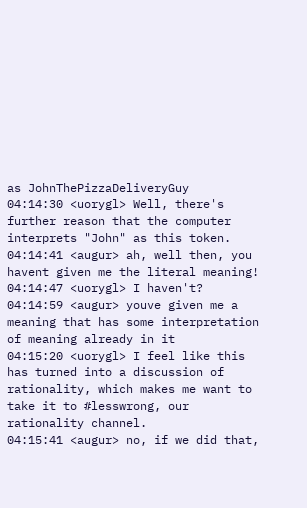as JohnThePizzaDeliveryGuy
04:14:30 <uorygl> Well, there's further reason that the computer interprets "John" as this token.
04:14:41 <augur> ah, well then, you havent given me the literal meaning!
04:14:47 <uorygl> I haven't?
04:14:59 <augur> youve given me a meaning that has some interpretation of meaning already in it
04:15:20 <uorygl> I feel like this has turned into a discussion of rationality, which makes me want to take it to #lesswrong, our rationality channel.
04:15:41 <augur> no, if we did that,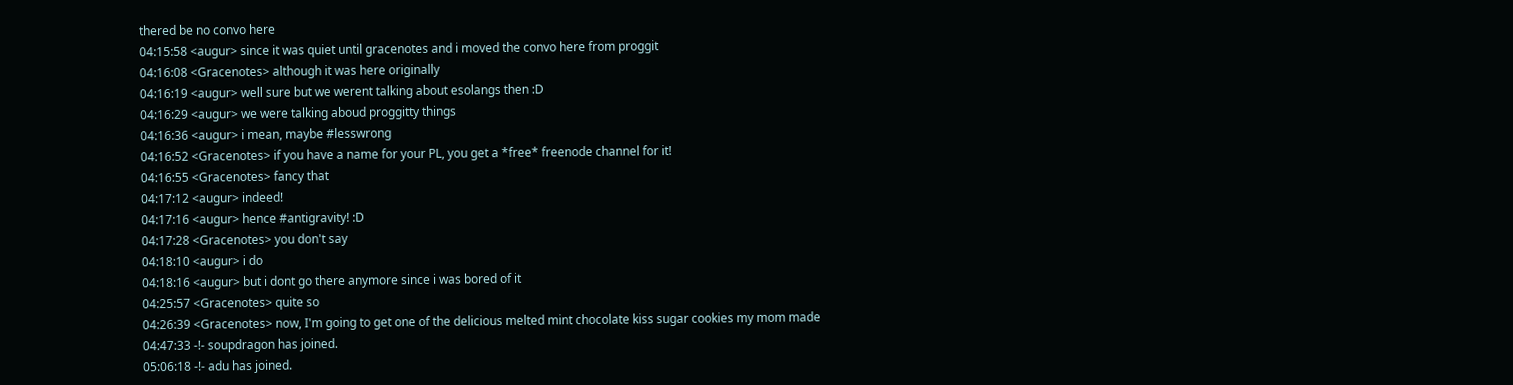thered be no convo here
04:15:58 <augur> since it was quiet until gracenotes and i moved the convo here from proggit
04:16:08 <Gracenotes> although it was here originally
04:16:19 <augur> well sure but we werent talking about esolangs then :D
04:16:29 <augur> we were talking aboud proggitty things
04:16:36 <augur> i mean, maybe #lesswrong
04:16:52 <Gracenotes> if you have a name for your PL, you get a *free* freenode channel for it!
04:16:55 <Gracenotes> fancy that
04:17:12 <augur> indeed!
04:17:16 <augur> hence #antigravity! :D
04:17:28 <Gracenotes> you don't say
04:18:10 <augur> i do
04:18:16 <augur> but i dont go there anymore since i was bored of it
04:25:57 <Gracenotes> quite so
04:26:39 <Gracenotes> now, I'm going to get one of the delicious melted mint chocolate kiss sugar cookies my mom made
04:47:33 -!- soupdragon has joined.
05:06:18 -!- adu has joined.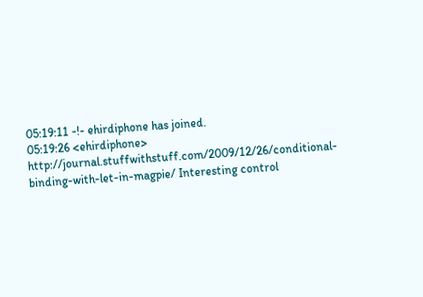05:19:11 -!- ehirdiphone has joined.
05:19:26 <ehirdiphone> http://journal.stuffwithstuff.com/2009/12/26/conditional-binding-with-let-in-magpie/ Interesting control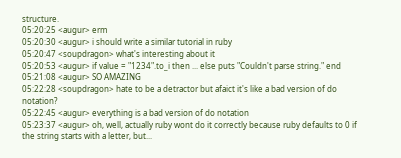structure.
05:20:25 <augur> erm
05:20:30 <augur> i should write a similar tutorial in ruby
05:20:47 <soupdragon> what's interesting about it
05:20:53 <augur> if value = "1234".to_i then ... else puts "Couldn't parse string." end
05:21:08 <augur> SO AMAZING
05:22:28 <soupdragon> hate to be a detractor but afaict it's like a bad version of do notation?
05:22:45 <augur> everything is a bad version of do notation
05:23:37 <augur> oh, well, actually ruby wont do it correctly because ruby defaults to 0 if the string starts with a letter, but...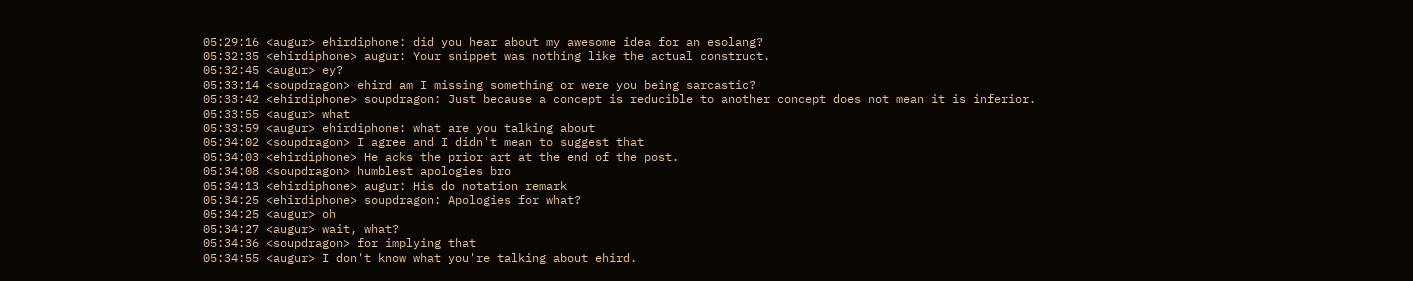05:29:16 <augur> ehirdiphone: did you hear about my awesome idea for an esolang?
05:32:35 <ehirdiphone> augur: Your snippet was nothing like the actual construct.
05:32:45 <augur> ey?
05:33:14 <soupdragon> ehird am I missing something or were you being sarcastic?
05:33:42 <ehirdiphone> soupdragon: Just because a concept is reducible to another concept does not mean it is inferior.
05:33:55 <augur> what
05:33:59 <augur> ehirdiphone: what are you talking about
05:34:02 <soupdragon> I agree and I didn't mean to suggest that
05:34:03 <ehirdiphone> He acks the prior art at the end of the post.
05:34:08 <soupdragon> humblest apologies bro
05:34:13 <ehirdiphone> augur: His do notation remark
05:34:25 <ehirdiphone> soupdragon: Apologies for what?
05:34:25 <augur> oh
05:34:27 <augur> wait, what?
05:34:36 <soupdragon> for implying that
05:34:55 <augur> I don't know what you're talking about ehird.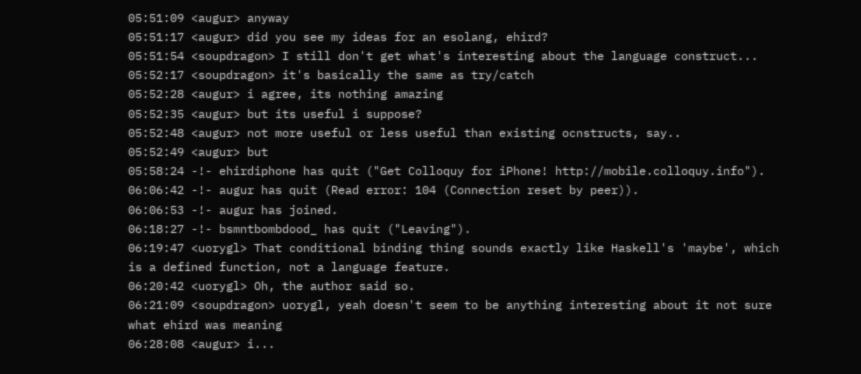05:51:09 <augur> anyway
05:51:17 <augur> did you see my ideas for an esolang, ehird?
05:51:54 <soupdragon> I still don't get what's interesting about the language construct...
05:52:17 <soupdragon> it's basically the same as try/catch
05:52:28 <augur> i agree, its nothing amazing
05:52:35 <augur> but its useful i suppose?
05:52:48 <augur> not more useful or less useful than existing ocnstructs, say..
05:52:49 <augur> but
05:58:24 -!- ehirdiphone has quit ("Get Colloquy for iPhone! http://mobile.colloquy.info").
06:06:42 -!- augur has quit (Read error: 104 (Connection reset by peer)).
06:06:53 -!- augur has joined.
06:18:27 -!- bsmntbombdood_ has quit ("Leaving").
06:19:47 <uorygl> That conditional binding thing sounds exactly like Haskell's 'maybe', which is a defined function, not a language feature.
06:20:42 <uorygl> Oh, the author said so.
06:21:09 <soupdragon> uorygl, yeah doesn't seem to be anything interesting about it not sure what ehird was meaning
06:28:08 <augur> i...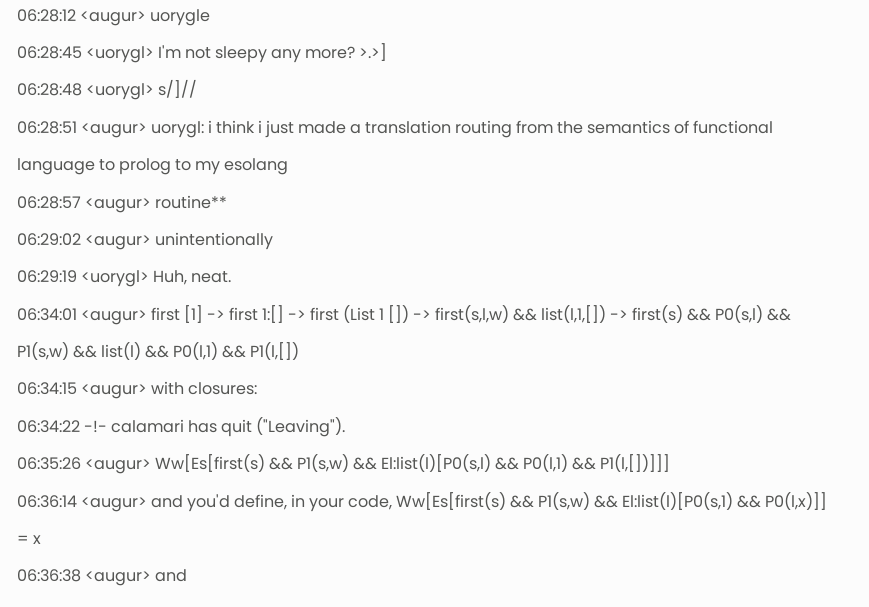06:28:12 <augur> uorygle
06:28:45 <uorygl> I'm not sleepy any more? >.>]
06:28:48 <uorygl> s/]//
06:28:51 <augur> uorygl: i think i just made a translation routing from the semantics of functional language to prolog to my esolang
06:28:57 <augur> routine**
06:29:02 <augur> unintentionally
06:29:19 <uorygl> Huh, neat.
06:34:01 <augur> first [1] -> first 1:[] -> first (List 1 []) -> first(s,l,w) && list(l,1,[]) -> first(s) && P0(s,l) && P1(s,w) && list(l) && P0(l,1) && P1(l,[])
06:34:15 <augur> with closures:
06:34:22 -!- calamari has quit ("Leaving").
06:35:26 <augur> Ww[Es[first(s) && P1(s,w) && El:list(l)[P0(s,l) && P0(l,1) && P1(l,[])]]]
06:36:14 <augur> and you'd define, in your code, Ww[Es[first(s) && P1(s,w) && El:list(l)[P0(s,1) && P0(l,x)]] = x
06:36:38 <augur> and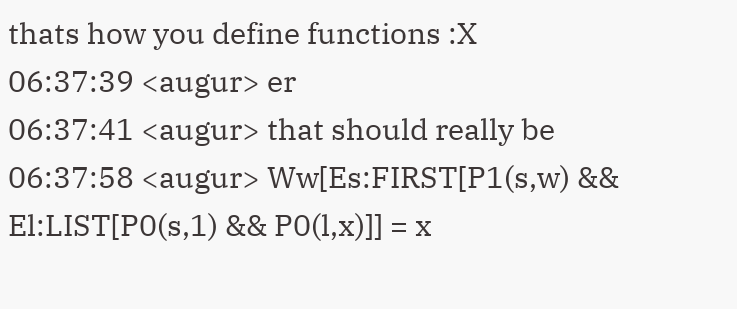thats how you define functions :X
06:37:39 <augur> er
06:37:41 <augur> that should really be
06:37:58 <augur> Ww[Es:FIRST[P1(s,w) && El:LIST[P0(s,1) && P0(l,x)]] = x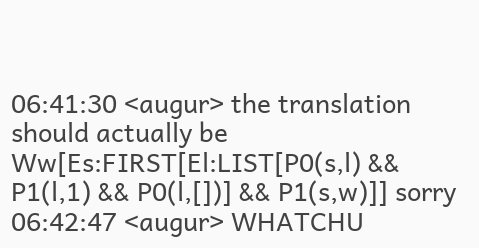06:41:30 <augur> the translation should actually be Ww[Es:FIRST[El:LIST[P0(s,l) && P1(l,1) && P0(l,[])] && P1(s,w)]] sorry
06:42:47 <augur> WHATCHU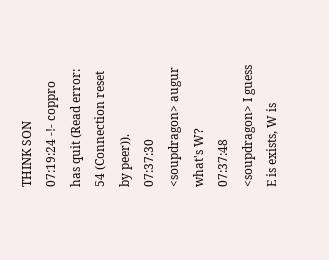THINK SON
07:19:24 -!- coppro has quit (Read error: 54 (Connection reset by peer)).
07:37:30 <soupdragon> augur what's W?
07:37:48 <soupdragon> I guess E is exists, W is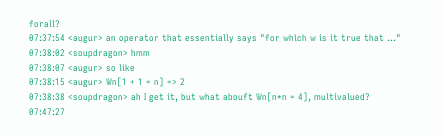forall?
07:37:54 <augur> an operator that essentially says "for which w is it true that ..."
07:38:02 <soupdragon> hmm
07:38:07 <augur> so like
07:38:15 <augur> Wn[1 + 1 = n] => 2
07:38:38 <soupdragon> ah I get it, but what abouft Wn[n*n = 4], multivalued?
07:47:27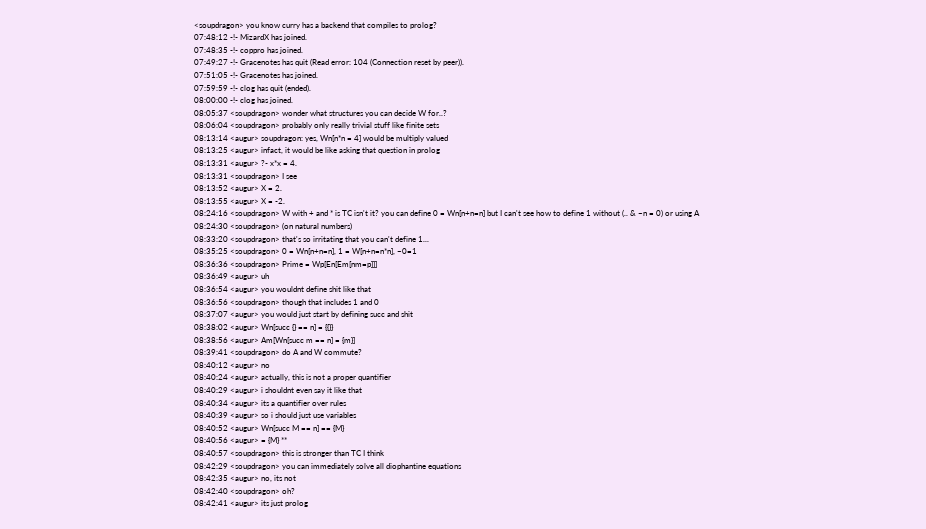<soupdragon> you know curry has a backend that compiles to prolog?
07:48:12 -!- MizardX has joined.
07:48:35 -!- coppro has joined.
07:49:27 -!- Gracenotes has quit (Read error: 104 (Connection reset by peer)).
07:51:05 -!- Gracenotes has joined.
07:59:59 -!- clog has quit (ended).
08:00:00 -!- clog has joined.
08:05:37 <soupdragon> wonder what structures you can decide W for..?
08:06:04 <soupdragon> probably only really trivial stuff like finite sets
08:13:14 <augur> soupdragon: yes, Wn[n*n = 4] would be multiply valued
08:13:25 <augur> infact, it would be like asking that question in prolog
08:13:31 <augur> ?- x*x = 4.
08:13:31 <soupdragon> I see
08:13:52 <augur> X = 2.
08:13:55 <augur> X = -2.
08:24:16 <soupdragon> W with + and * is TC isn't it? you can define 0 = Wn[n+n=n] but I can't see how to define 1 without (.. & ~n = 0) or using A
08:24:30 <soupdragon> (on natural numbers)
08:33:20 <soupdragon> that's so irritating that you can't define 1...
08:35:25 <soupdragon> 0 = Wn[n+n=n], 1 = W[n+n=n*n], ~0=1
08:36:36 <soupdragon> Prime = Wp[En[Em[nm=p]]]
08:36:49 <augur> uh
08:36:54 <augur> you wouldnt define shit like that
08:36:56 <soupdragon> though that includes 1 and 0
08:37:07 <augur> you would just start by defining succ and shit
08:38:02 <augur> Wn[succ {} == n] = {{}}
08:38:56 <augur> Am[Wn[succ m == n] = {m}]
08:39:41 <soupdragon> do A and W commute?
08:40:12 <augur> no
08:40:24 <augur> actually, this is not a proper quantifier
08:40:29 <augur> i shouldnt even say it like that
08:40:34 <augur> its a quantifier over rules
08:40:39 <augur> so i should just use variables
08:40:52 <augur> Wn[succ M == n] == {M}
08:40:56 <augur> = {M} **
08:40:57 <soupdragon> this is stronger than TC I think
08:42:29 <soupdragon> you can immediately solve all diophantine equations
08:42:35 <augur> no, its not
08:42:40 <soupdragon> oh?
08:42:41 <augur> its just prolog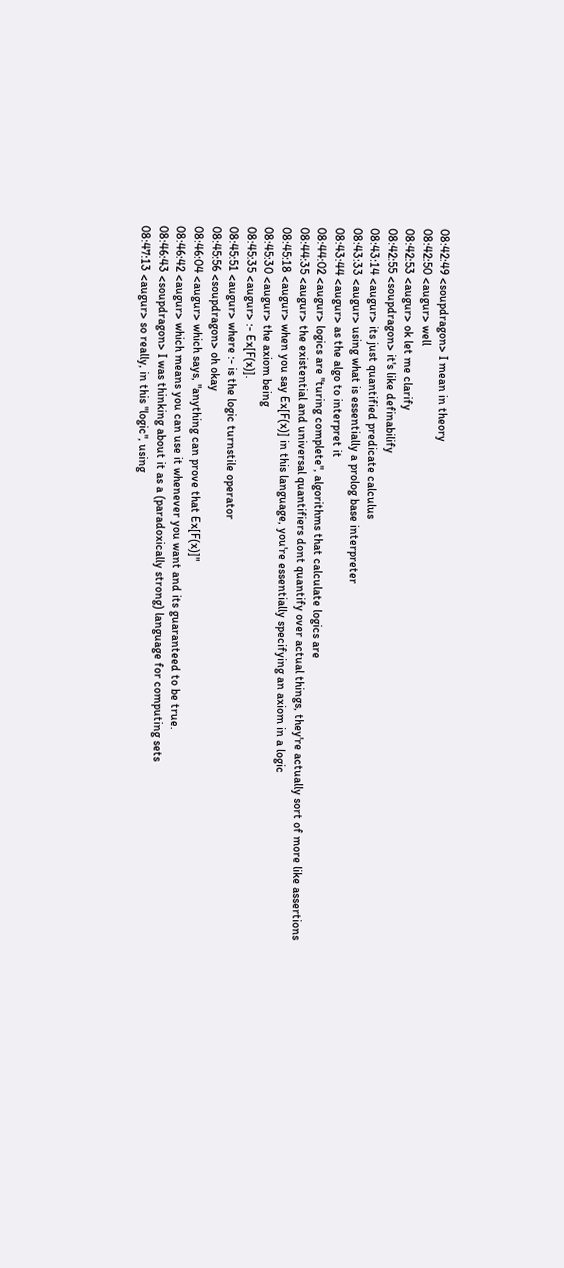08:42:49 <soupdragon> I mean in theory
08:42:50 <augur> well
08:42:53 <augur> ok let me clarify
08:42:55 <soupdragon> it's like definabilify
08:43:14 <augur> its just quantified predicate calculus
08:43:33 <augur> using what is essentially a prolog base interpreter
08:43:44 <augur> as the algo to interpret it
08:44:02 <augur> logics are "turing complete", algorithms that calculate logics are
08:44:35 <augur> the existential and universal quantifiers dont quantify over actual things, they're actually sort of more like assertions
08:45:18 <augur> when you say Ex[F(x)] in this language, you're essentially specifying an axiom in a logic
08:45:30 <augur> the axiom being
08:45:35 <augur> :- Ex[F(x)].
08:45:51 <augur> where :- is the logic turnstile operator
08:45:56 <soupdragon> oh okay
08:46:04 <augur> which says, "anything can prove that Ex[F(x)]"
08:46:42 <augur> which means you can use it whenever you want and its guaranteed to be true.
08:46:43 <soupdragon> I was thinking about it as a (paradoxically strong) language for computing sets
08:47:13 <augur> so really, in this "logic", using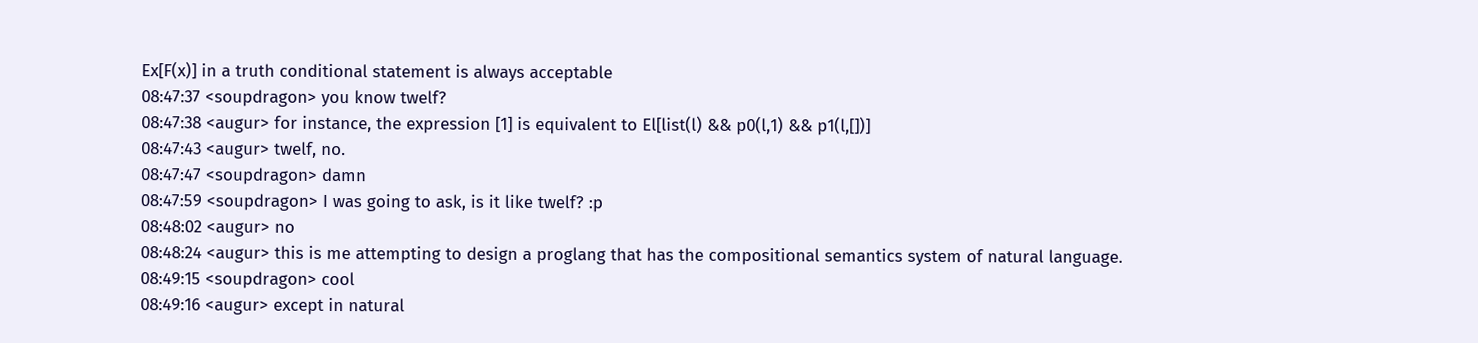Ex[F(x)] in a truth conditional statement is always acceptable
08:47:37 <soupdragon> you know twelf?
08:47:38 <augur> for instance, the expression [1] is equivalent to El[list(l) && p0(l,1) && p1(l,[])]
08:47:43 <augur> twelf, no.
08:47:47 <soupdragon> damn
08:47:59 <soupdragon> I was going to ask, is it like twelf? :p
08:48:02 <augur> no
08:48:24 <augur> this is me attempting to design a proglang that has the compositional semantics system of natural language.
08:49:15 <soupdragon> cool
08:49:16 <augur> except in natural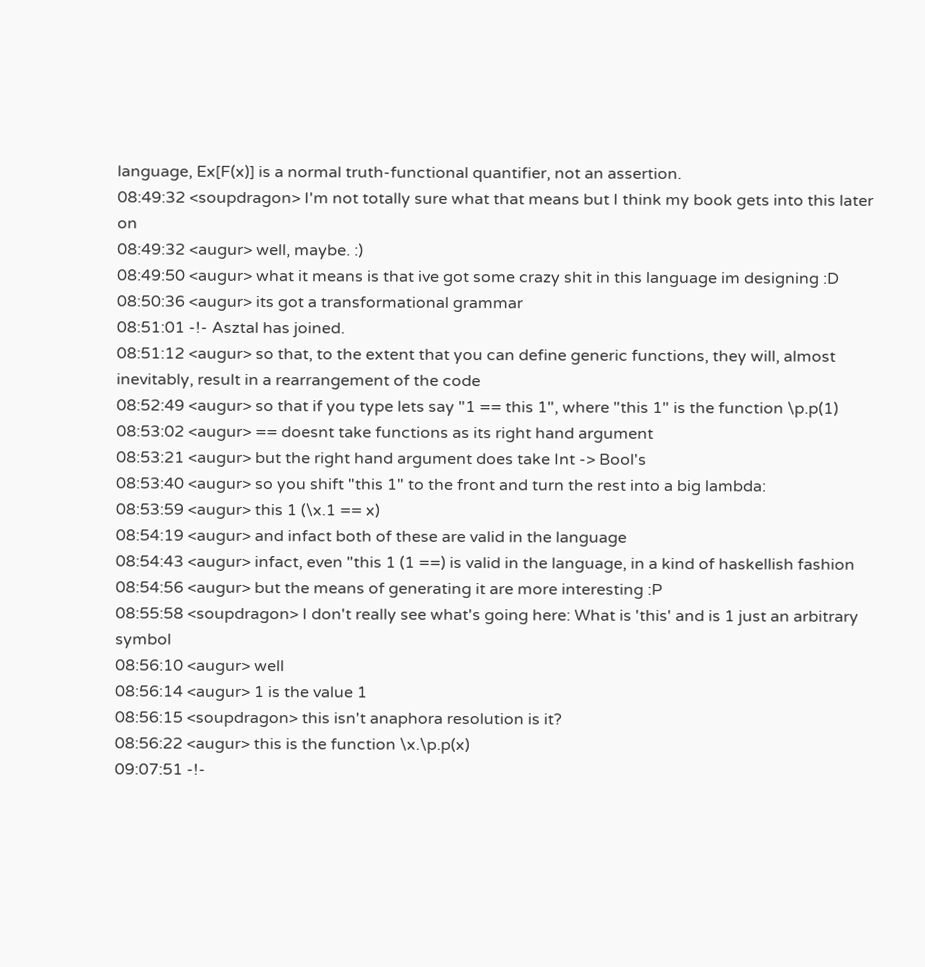language, Ex[F(x)] is a normal truth-functional quantifier, not an assertion.
08:49:32 <soupdragon> I'm not totally sure what that means but I think my book gets into this later on
08:49:32 <augur> well, maybe. :)
08:49:50 <augur> what it means is that ive got some crazy shit in this language im designing :D
08:50:36 <augur> its got a transformational grammar
08:51:01 -!- Asztal has joined.
08:51:12 <augur> so that, to the extent that you can define generic functions, they will, almost inevitably, result in a rearrangement of the code
08:52:49 <augur> so that if you type lets say "1 == this 1", where "this 1" is the function \p.p(1)
08:53:02 <augur> == doesnt take functions as its right hand argument
08:53:21 <augur> but the right hand argument does take Int -> Bool's
08:53:40 <augur> so you shift "this 1" to the front and turn the rest into a big lambda:
08:53:59 <augur> this 1 (\x.1 == x)
08:54:19 <augur> and infact both of these are valid in the language
08:54:43 <augur> infact, even "this 1 (1 ==) is valid in the language, in a kind of haskellish fashion
08:54:56 <augur> but the means of generating it are more interesting :P
08:55:58 <soupdragon> I don't really see what's going here: What is 'this' and is 1 just an arbitrary symbol
08:56:10 <augur> well
08:56:14 <augur> 1 is the value 1
08:56:15 <soupdragon> this isn't anaphora resolution is it?
08:56:22 <augur> this is the function \x.\p.p(x)
09:07:51 -!-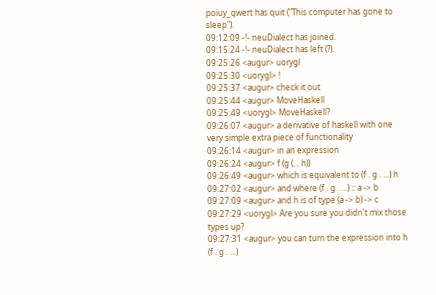poiuy_qwert has quit ("This computer has gone to sleep").
09:12:09 -!- neuDialect has joined.
09:15:24 -!- neuDialect has left (?).
09:25:26 <augur> uorygl
09:25:30 <uorygl> !
09:25:37 <augur> check it out
09:25:44 <augur> MoveHaskell
09:25:49 <uorygl> MoveHaskell?
09:26:07 <augur> a derivative of haskell with one very simple extra piece of functionality
09:26:14 <augur> in an expression
09:26:24 <augur> f (g (... h))
09:26:49 <augur> which is equivalent to (f . g . ...) h
09:27:02 <augur> and where (f . g . ...) :: a -> b
09:27:09 <augur> and h is of type (a -> b) -> c
09:27:29 <uorygl> Are you sure you didn't mix those types up?
09:27:31 <augur> you can turn the expression into h (f . g . ...)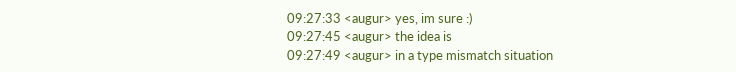09:27:33 <augur> yes, im sure :)
09:27:45 <augur> the idea is
09:27:49 <augur> in a type mismatch situation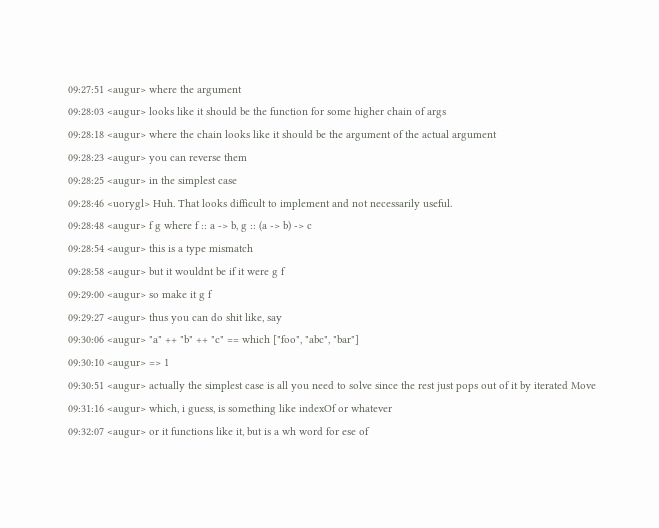09:27:51 <augur> where the argument
09:28:03 <augur> looks like it should be the function for some higher chain of args
09:28:18 <augur> where the chain looks like it should be the argument of the actual argument
09:28:23 <augur> you can reverse them
09:28:25 <augur> in the simplest case
09:28:46 <uorygl> Huh. That looks difficult to implement and not necessarily useful.
09:28:48 <augur> f g where f :: a -> b, g :: (a -> b) -> c
09:28:54 <augur> this is a type mismatch
09:28:58 <augur> but it wouldnt be if it were g f
09:29:00 <augur> so make it g f
09:29:27 <augur> thus you can do shit like, say
09:30:06 <augur> "a" ++ "b" ++ "c" == which ["foo", "abc", "bar"]
09:30:10 <augur> => 1
09:30:51 <augur> actually the simplest case is all you need to solve since the rest just pops out of it by iterated Move
09:31:16 <augur> which, i guess, is something like indexOf or whatever
09:32:07 <augur> or it functions like it, but is a wh word for ese of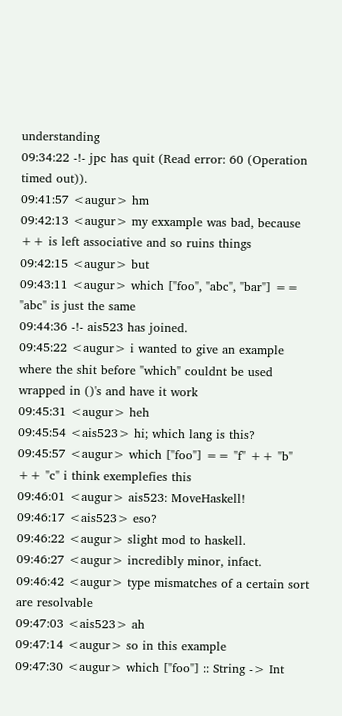understanding
09:34:22 -!- jpc has quit (Read error: 60 (Operation timed out)).
09:41:57 <augur> hm
09:42:13 <augur> my exxample was bad, because ++ is left associative and so ruins things
09:42:15 <augur> but
09:43:11 <augur> which ["foo", "abc", "bar"] == "abc" is just the same
09:44:36 -!- ais523 has joined.
09:45:22 <augur> i wanted to give an example where the shit before "which" couldnt be used wrapped in ()'s and have it work
09:45:31 <augur> heh
09:45:54 <ais523> hi; which lang is this?
09:45:57 <augur> which ["foo"] == "f" ++ "b" ++ "c" i think exemplefies this
09:46:01 <augur> ais523: MoveHaskell!
09:46:17 <ais523> eso?
09:46:22 <augur> slight mod to haskell.
09:46:27 <augur> incredibly minor, infact.
09:46:42 <augur> type mismatches of a certain sort are resolvable
09:47:03 <ais523> ah
09:47:14 <augur> so in this example
09:47:30 <augur> which ["foo"] :: String -> Int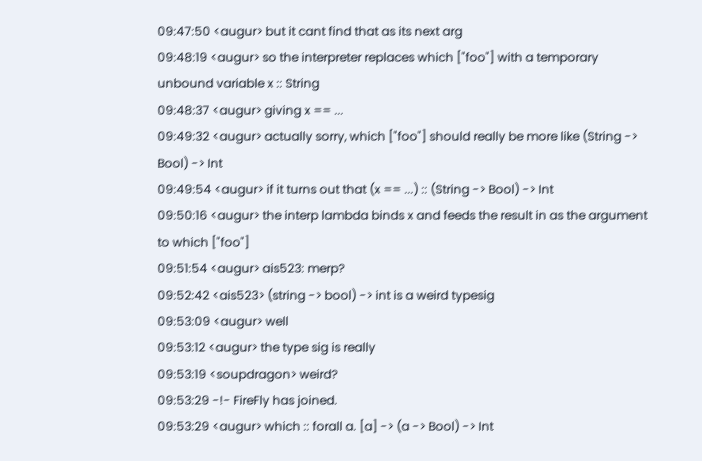09:47:50 <augur> but it cant find that as its next arg
09:48:19 <augur> so the interpreter replaces which ["foo"] with a temporary unbound variable x :: String
09:48:37 <augur> giving x == ...
09:49:32 <augur> actually sorry, which ["foo"] should really be more like (String -> Bool) -> Int
09:49:54 <augur> if it turns out that (x == ...) :: (String -> Bool) -> Int
09:50:16 <augur> the interp lambda binds x and feeds the result in as the argument to which ["foo"]
09:51:54 <augur> ais523: merp?
09:52:42 <ais523> (string -> bool) -> int is a weird typesig
09:53:09 <augur> well
09:53:12 <augur> the type sig is really
09:53:19 <soupdragon> weird?
09:53:29 -!- FireFly has joined.
09:53:29 <augur> which :: forall a. [a] -> (a -> Bool) -> Int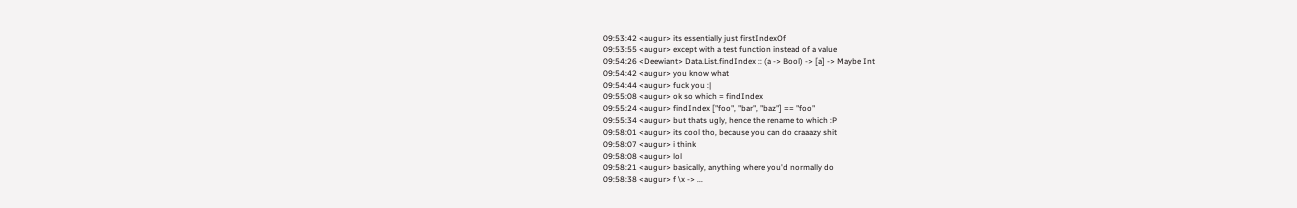09:53:42 <augur> its essentially just firstIndexOf
09:53:55 <augur> except with a test function instead of a value
09:54:26 <Deewiant> Data.List.findIndex :: (a -> Bool) -> [a] -> Maybe Int
09:54:42 <augur> you know what
09:54:44 <augur> fuck you :|
09:55:08 <augur> ok so which = findIndex
09:55:24 <augur> findIndex ["foo", "bar", "baz"] == "foo"
09:55:34 <augur> but thats ugly, hence the rename to which :P
09:58:01 <augur> its cool tho, because you can do craaazy shit
09:58:07 <augur> i think
09:58:08 <augur> lol
09:58:21 <augur> basically, anything where you'd normally do
09:58:38 <augur> f \x -> ...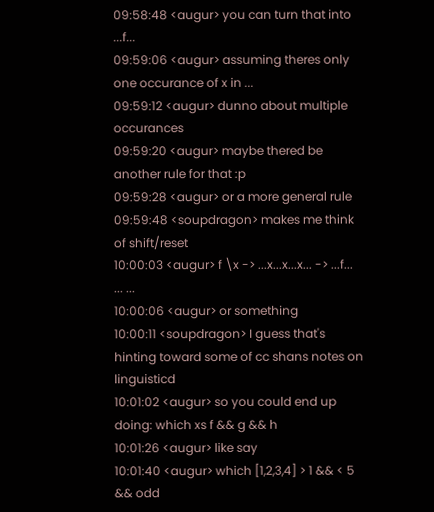09:58:48 <augur> you can turn that into ...f...
09:59:06 <augur> assuming theres only one occurance of x in ...
09:59:12 <augur> dunno about multiple occurances
09:59:20 <augur> maybe thered be another rule for that :p
09:59:28 <augur> or a more general rule
09:59:48 <soupdragon> makes me think of shift/reset
10:00:03 <augur> f \x -> ...x...x...x... -> ...f... ... ...
10:00:06 <augur> or something
10:00:11 <soupdragon> I guess that's hinting toward some of cc shans notes on linguisticd
10:01:02 <augur> so you could end up doing: which xs f && g && h
10:01:26 <augur> like say
10:01:40 <augur> which [1,2,3,4] > 1 && < 5 && odd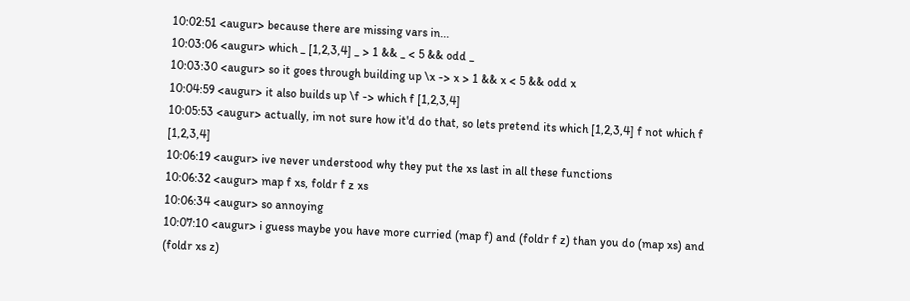10:02:51 <augur> because there are missing vars in...
10:03:06 <augur> which _ [1,2,3,4] _ > 1 && _ < 5 && odd _
10:03:30 <augur> so it goes through building up \x -> x > 1 && x < 5 && odd x
10:04:59 <augur> it also builds up \f -> which f [1,2,3,4]
10:05:53 <augur> actually, im not sure how it'd do that, so lets pretend its which [1,2,3,4] f not which f [1,2,3,4]
10:06:19 <augur> ive never understood why they put the xs last in all these functions
10:06:32 <augur> map f xs, foldr f z xs
10:06:34 <augur> so annoying
10:07:10 <augur> i guess maybe you have more curried (map f) and (foldr f z) than you do (map xs) and (foldr xs z)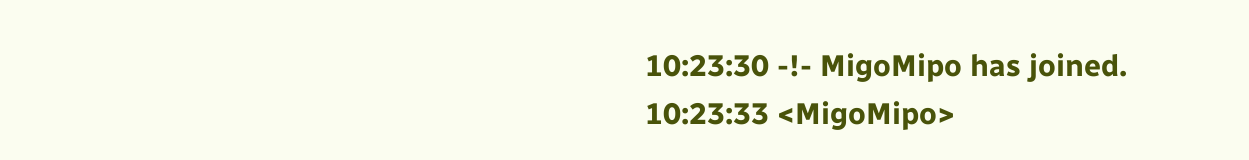10:23:30 -!- MigoMipo has joined.
10:23:33 <MigoMipo>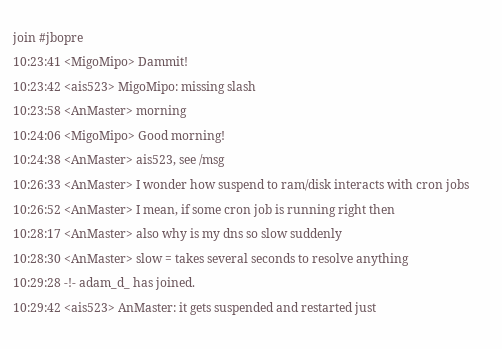join #jbopre
10:23:41 <MigoMipo> Dammit!
10:23:42 <ais523> MigoMipo: missing slash
10:23:58 <AnMaster> morning
10:24:06 <MigoMipo> Good morning!
10:24:38 <AnMaster> ais523, see /msg
10:26:33 <AnMaster> I wonder how suspend to ram/disk interacts with cron jobs
10:26:52 <AnMaster> I mean, if some cron job is running right then
10:28:17 <AnMaster> also why is my dns so slow suddenly
10:28:30 <AnMaster> slow = takes several seconds to resolve anything
10:29:28 -!- adam_d_ has joined.
10:29:42 <ais523> AnMaster: it gets suspended and restarted just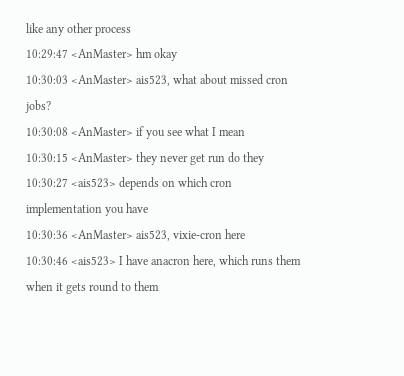like any other process
10:29:47 <AnMaster> hm okay
10:30:03 <AnMaster> ais523, what about missed cron jobs?
10:30:08 <AnMaster> if you see what I mean
10:30:15 <AnMaster> they never get run do they
10:30:27 <ais523> depends on which cron implementation you have
10:30:36 <AnMaster> ais523, vixie-cron here
10:30:46 <ais523> I have anacron here, which runs them when it gets round to them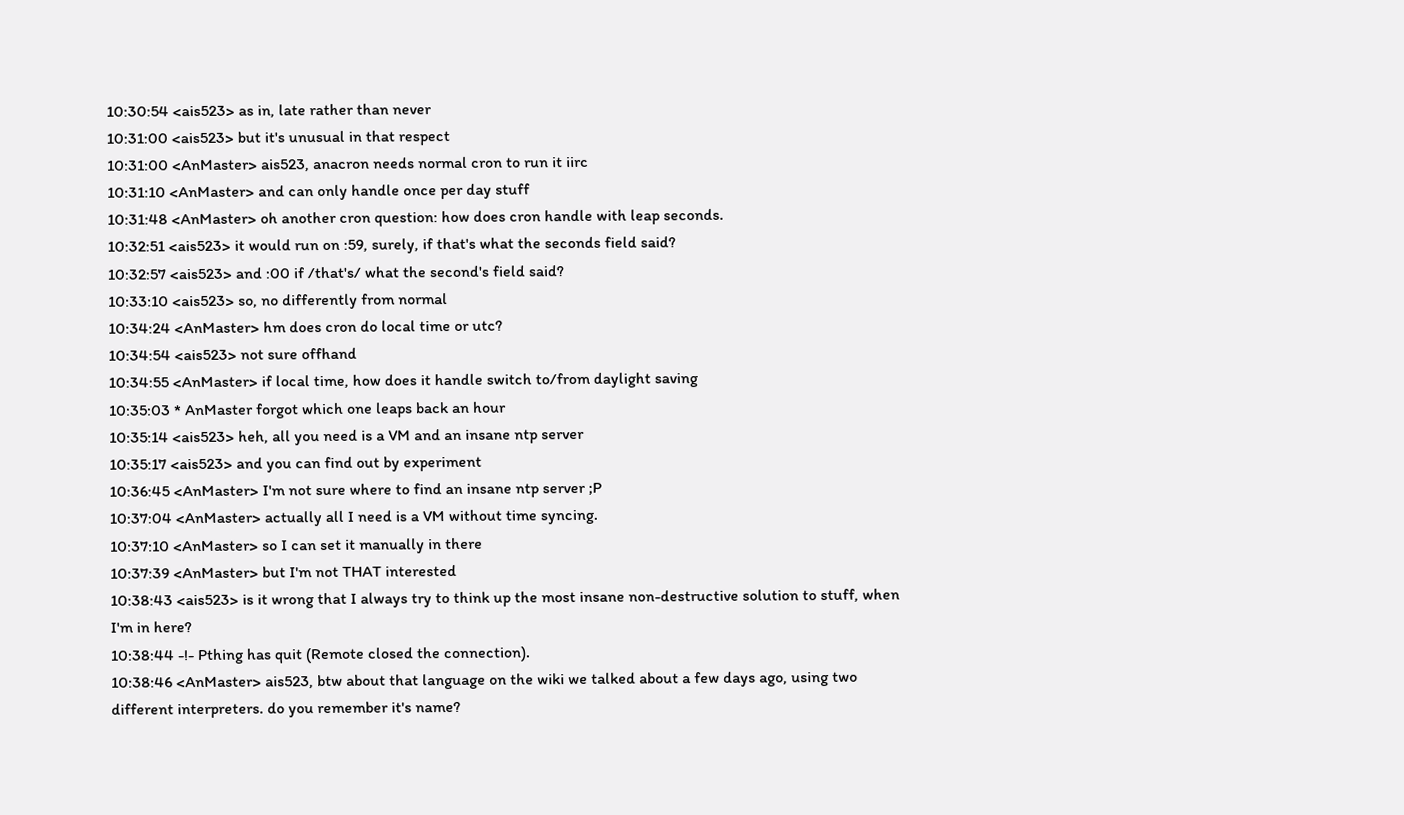10:30:54 <ais523> as in, late rather than never
10:31:00 <ais523> but it's unusual in that respect
10:31:00 <AnMaster> ais523, anacron needs normal cron to run it iirc
10:31:10 <AnMaster> and can only handle once per day stuff
10:31:48 <AnMaster> oh another cron question: how does cron handle with leap seconds.
10:32:51 <ais523> it would run on :59, surely, if that's what the seconds field said?
10:32:57 <ais523> and :00 if /that's/ what the second's field said?
10:33:10 <ais523> so, no differently from normal
10:34:24 <AnMaster> hm does cron do local time or utc?
10:34:54 <ais523> not sure offhand
10:34:55 <AnMaster> if local time, how does it handle switch to/from daylight saving
10:35:03 * AnMaster forgot which one leaps back an hour
10:35:14 <ais523> heh, all you need is a VM and an insane ntp server
10:35:17 <ais523> and you can find out by experiment
10:36:45 <AnMaster> I'm not sure where to find an insane ntp server ;P
10:37:04 <AnMaster> actually all I need is a VM without time syncing.
10:37:10 <AnMaster> so I can set it manually in there
10:37:39 <AnMaster> but I'm not THAT interested
10:38:43 <ais523> is it wrong that I always try to think up the most insane non-destructive solution to stuff, when I'm in here?
10:38:44 -!- Pthing has quit (Remote closed the connection).
10:38:46 <AnMaster> ais523, btw about that language on the wiki we talked about a few days ago, using two different interpreters. do you remember it's name?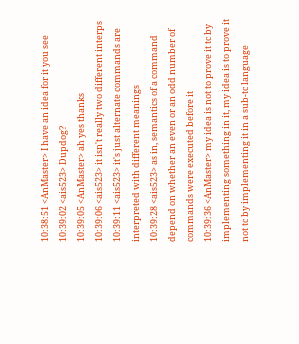10:38:51 <AnMaster> I have an idea for it you see
10:39:02 <ais523> Dupdog?
10:39:05 <AnMaster> ah yes thanks
10:39:06 <ais523> it isn't really two different interps
10:39:11 <ais523> it's just alternate commands are interpreted with different meanings
10:39:28 <ais523> as in, semantics of a command depend on whether an even or an odd number of commands were executed before it
10:39:36 <AnMaster> my idea is not to prove it tc by implementing something in it, my idea is to prove it not tc by implementing it in a sub-tc language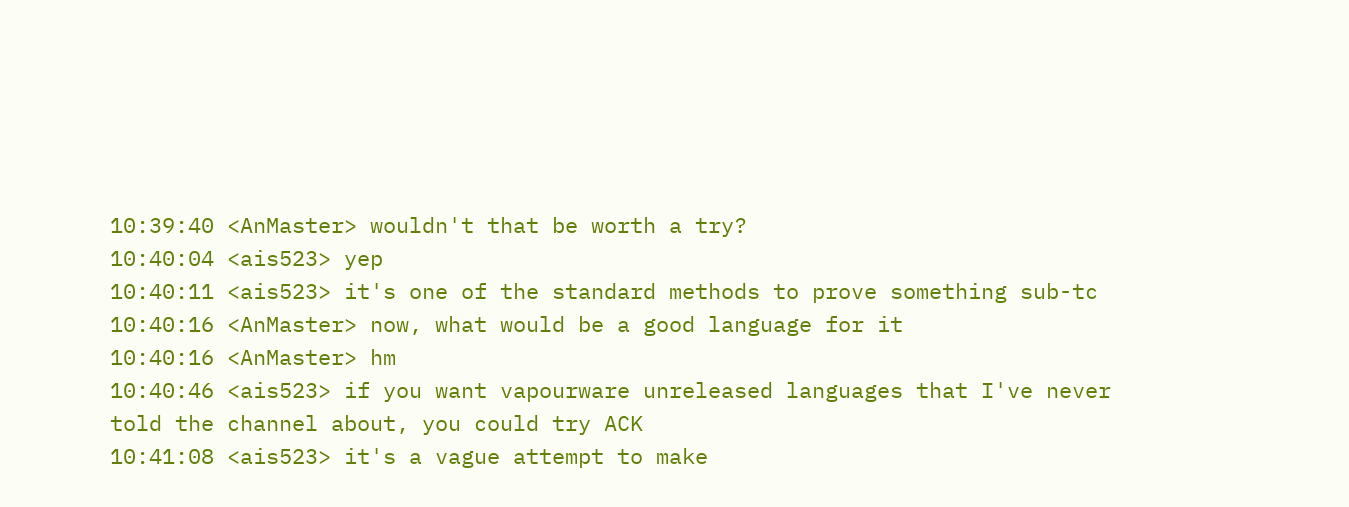10:39:40 <AnMaster> wouldn't that be worth a try?
10:40:04 <ais523> yep
10:40:11 <ais523> it's one of the standard methods to prove something sub-tc
10:40:16 <AnMaster> now, what would be a good language for it
10:40:16 <AnMaster> hm
10:40:46 <ais523> if you want vapourware unreleased languages that I've never told the channel about, you could try ACK
10:41:08 <ais523> it's a vague attempt to make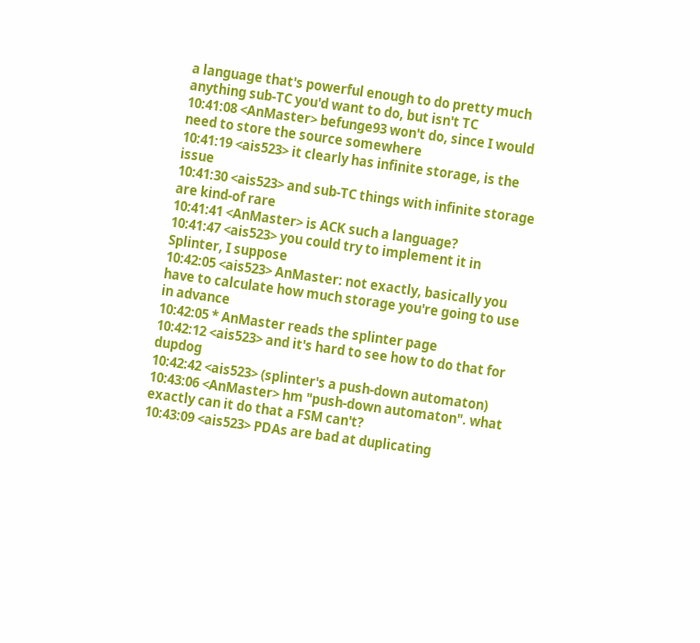a language that's powerful enough to do pretty much anything sub-TC you'd want to do, but isn't TC
10:41:08 <AnMaster> befunge93 won't do, since I would need to store the source somewhere
10:41:19 <ais523> it clearly has infinite storage, is the issue
10:41:30 <ais523> and sub-TC things with infinite storage are kind-of rare
10:41:41 <AnMaster> is ACK such a language?
10:41:47 <ais523> you could try to implement it in Splinter, I suppose
10:42:05 <ais523> AnMaster: not exactly, basically you have to calculate how much storage you're going to use in advance
10:42:05 * AnMaster reads the splinter page
10:42:12 <ais523> and it's hard to see how to do that for dupdog
10:42:42 <ais523> (splinter's a push-down automaton)
10:43:06 <AnMaster> hm "push-down automaton". what exactly can it do that a FSM can't?
10:43:09 <ais523> PDAs are bad at duplicating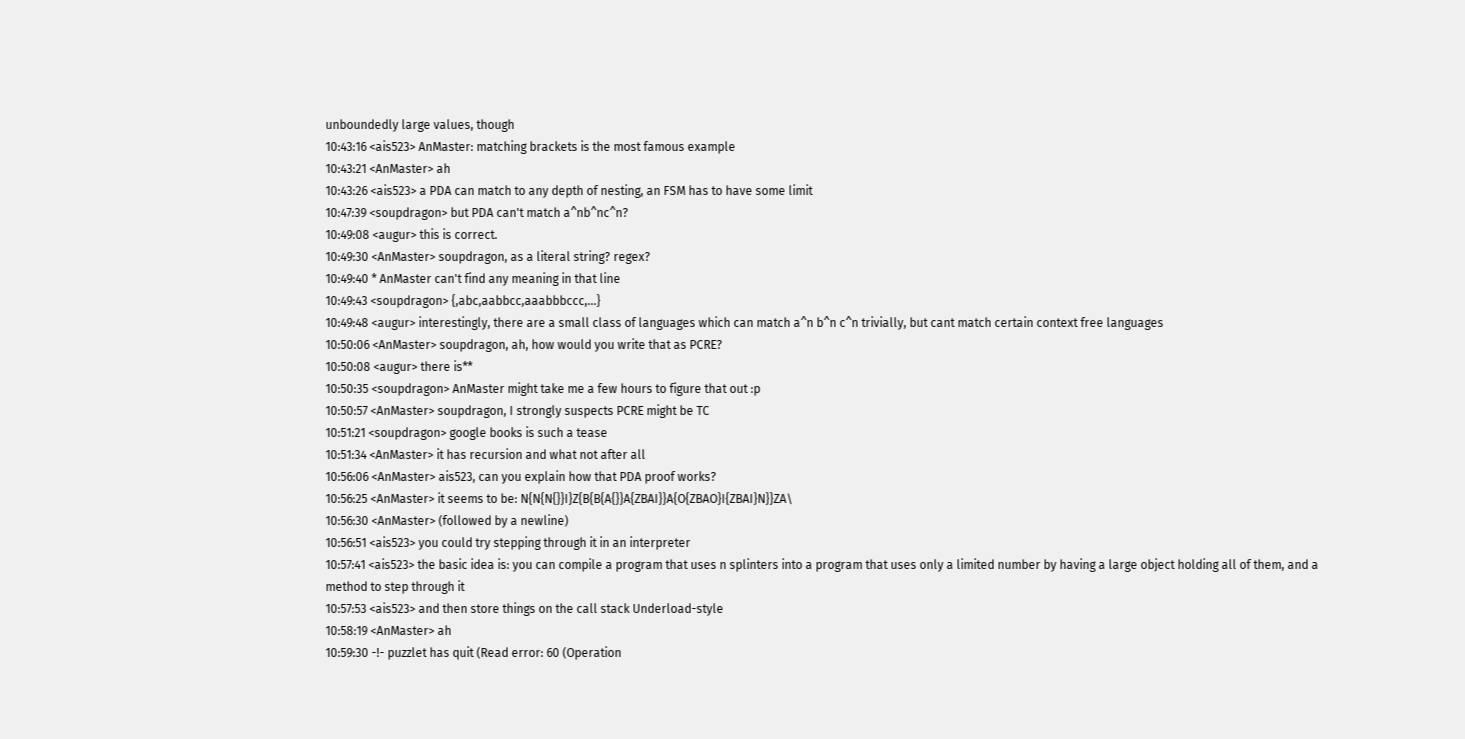unboundedly large values, though
10:43:16 <ais523> AnMaster: matching brackets is the most famous example
10:43:21 <AnMaster> ah
10:43:26 <ais523> a PDA can match to any depth of nesting, an FSM has to have some limit
10:47:39 <soupdragon> but PDA can't match a^nb^nc^n?
10:49:08 <augur> this is correct.
10:49:30 <AnMaster> soupdragon, as a literal string? regex?
10:49:40 * AnMaster can't find any meaning in that line
10:49:43 <soupdragon> {,abc,aabbcc,aaabbbccc,...}
10:49:48 <augur> interestingly, there are a small class of languages which can match a^n b^n c^n trivially, but cant match certain context free languages
10:50:06 <AnMaster> soupdragon, ah, how would you write that as PCRE?
10:50:08 <augur> there is**
10:50:35 <soupdragon> AnMaster might take me a few hours to figure that out :p
10:50:57 <AnMaster> soupdragon, I strongly suspects PCRE might be TC
10:51:21 <soupdragon> google books is such a tease
10:51:34 <AnMaster> it has recursion and what not after all
10:56:06 <AnMaster> ais523, can you explain how that PDA proof works?
10:56:25 <AnMaster> it seems to be: N{N{N{}}I}Z{B{B{A{}}A{ZBAI}}A{O{ZBAO}I{ZBAI}N}}ZA\
10:56:30 <AnMaster> (followed by a newline)
10:56:51 <ais523> you could try stepping through it in an interpreter
10:57:41 <ais523> the basic idea is: you can compile a program that uses n splinters into a program that uses only a limited number by having a large object holding all of them, and a method to step through it
10:57:53 <ais523> and then store things on the call stack Underload-style
10:58:19 <AnMaster> ah
10:59:30 -!- puzzlet has quit (Read error: 60 (Operation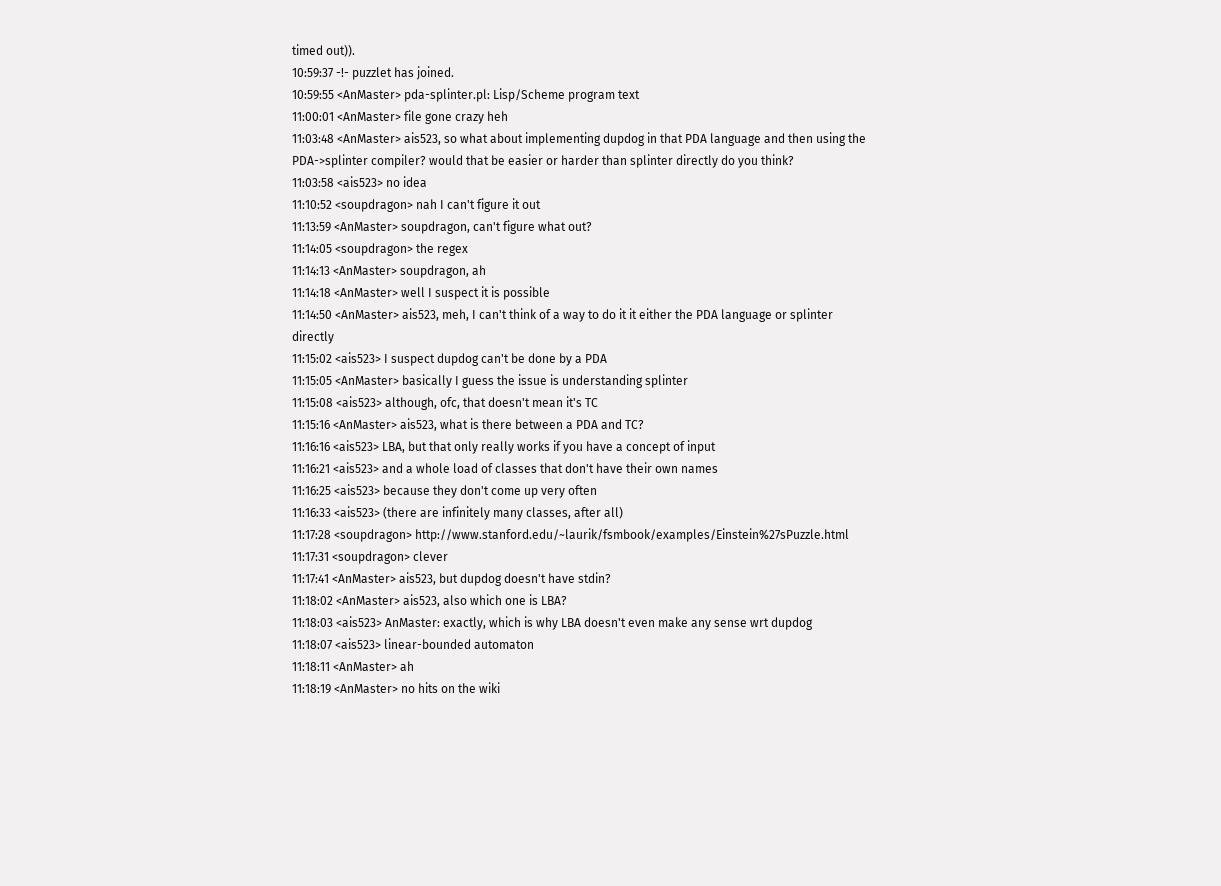timed out)).
10:59:37 -!- puzzlet has joined.
10:59:55 <AnMaster> pda-splinter.pl: Lisp/Scheme program text
11:00:01 <AnMaster> file gone crazy heh
11:03:48 <AnMaster> ais523, so what about implementing dupdog in that PDA language and then using the PDA->splinter compiler? would that be easier or harder than splinter directly do you think?
11:03:58 <ais523> no idea
11:10:52 <soupdragon> nah I can't figure it out
11:13:59 <AnMaster> soupdragon, can't figure what out?
11:14:05 <soupdragon> the regex
11:14:13 <AnMaster> soupdragon, ah
11:14:18 <AnMaster> well I suspect it is possible
11:14:50 <AnMaster> ais523, meh, I can't think of a way to do it it either the PDA language or splinter directly
11:15:02 <ais523> I suspect dupdog can't be done by a PDA
11:15:05 <AnMaster> basically I guess the issue is understanding splinter
11:15:08 <ais523> although, ofc, that doesn't mean it's TC
11:15:16 <AnMaster> ais523, what is there between a PDA and TC?
11:16:16 <ais523> LBA, but that only really works if you have a concept of input
11:16:21 <ais523> and a whole load of classes that don't have their own names
11:16:25 <ais523> because they don't come up very often
11:16:33 <ais523> (there are infinitely many classes, after all)
11:17:28 <soupdragon> http://www.stanford.edu/~laurik/fsmbook/examples/Einstein%27sPuzzle.html
11:17:31 <soupdragon> clever
11:17:41 <AnMaster> ais523, but dupdog doesn't have stdin?
11:18:02 <AnMaster> ais523, also which one is LBA?
11:18:03 <ais523> AnMaster: exactly, which is why LBA doesn't even make any sense wrt dupdog
11:18:07 <ais523> linear-bounded automaton
11:18:11 <AnMaster> ah
11:18:19 <AnMaster> no hits on the wiki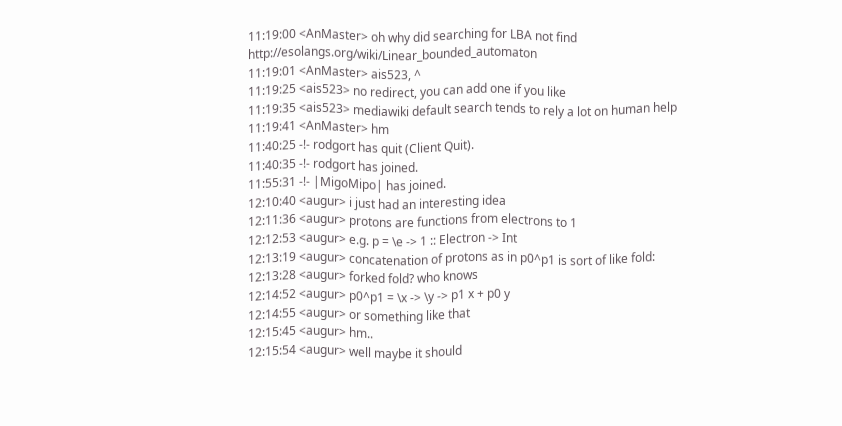11:19:00 <AnMaster> oh why did searching for LBA not find http://esolangs.org/wiki/Linear_bounded_automaton
11:19:01 <AnMaster> ais523, ^
11:19:25 <ais523> no redirect, you can add one if you like
11:19:35 <ais523> mediawiki default search tends to rely a lot on human help
11:19:41 <AnMaster> hm
11:40:25 -!- rodgort has quit (Client Quit).
11:40:35 -!- rodgort has joined.
11:55:31 -!- |MigoMipo| has joined.
12:10:40 <augur> i just had an interesting idea
12:11:36 <augur> protons are functions from electrons to 1
12:12:53 <augur> e.g. p = \e -> 1 :: Electron -> Int
12:13:19 <augur> concatenation of protons as in p0^p1 is sort of like fold:
12:13:28 <augur> forked fold? who knows
12:14:52 <augur> p0^p1 = \x -> \y -> p1 x + p0 y
12:14:55 <augur> or something like that
12:15:45 <augur> hm..
12:15:54 <augur> well maybe it should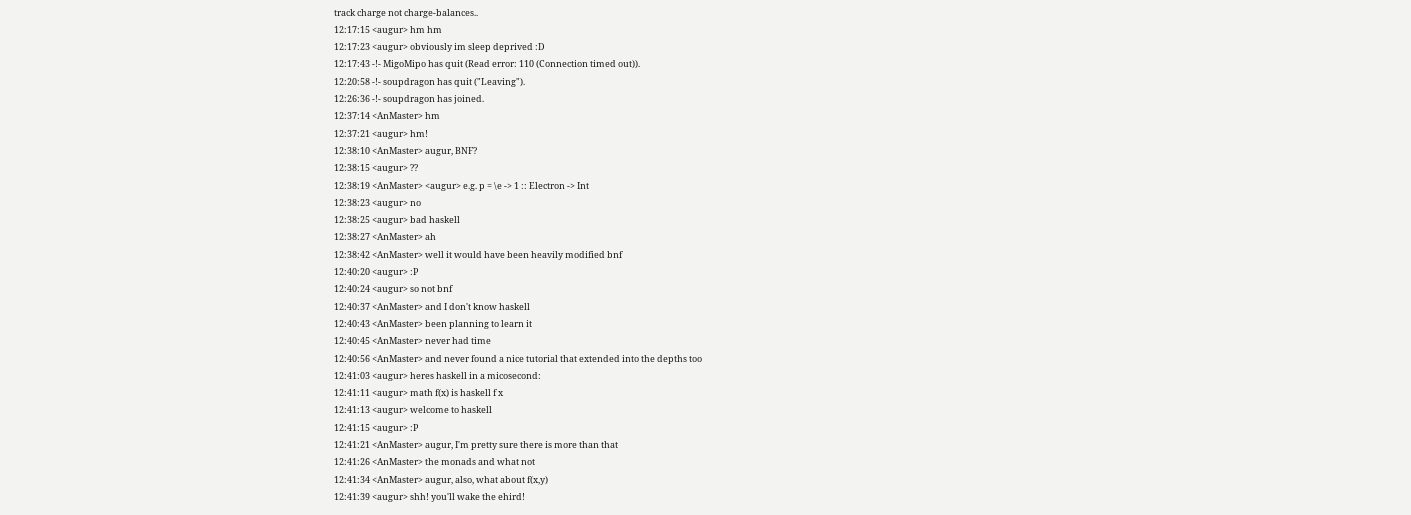track charge not charge-balances..
12:17:15 <augur> hm hm
12:17:23 <augur> obviously im sleep deprived :D
12:17:43 -!- MigoMipo has quit (Read error: 110 (Connection timed out)).
12:20:58 -!- soupdragon has quit ("Leaving").
12:26:36 -!- soupdragon has joined.
12:37:14 <AnMaster> hm
12:37:21 <augur> hm!
12:38:10 <AnMaster> augur, BNF?
12:38:15 <augur> ??
12:38:19 <AnMaster> <augur> e.g. p = \e -> 1 :: Electron -> Int
12:38:23 <augur> no
12:38:25 <augur> bad haskell
12:38:27 <AnMaster> ah
12:38:42 <AnMaster> well it would have been heavily modified bnf
12:40:20 <augur> :P
12:40:24 <augur> so not bnf
12:40:37 <AnMaster> and I don't know haskell
12:40:43 <AnMaster> been planning to learn it
12:40:45 <AnMaster> never had time
12:40:56 <AnMaster> and never found a nice tutorial that extended into the depths too
12:41:03 <augur> heres haskell in a micosecond:
12:41:11 <augur> math f(x) is haskell f x
12:41:13 <augur> welcome to haskell
12:41:15 <augur> :P
12:41:21 <AnMaster> augur, I'm pretty sure there is more than that
12:41:26 <AnMaster> the monads and what not
12:41:34 <AnMaster> augur, also, what about f(x,y)
12:41:39 <augur> shh! you'll wake the ehird!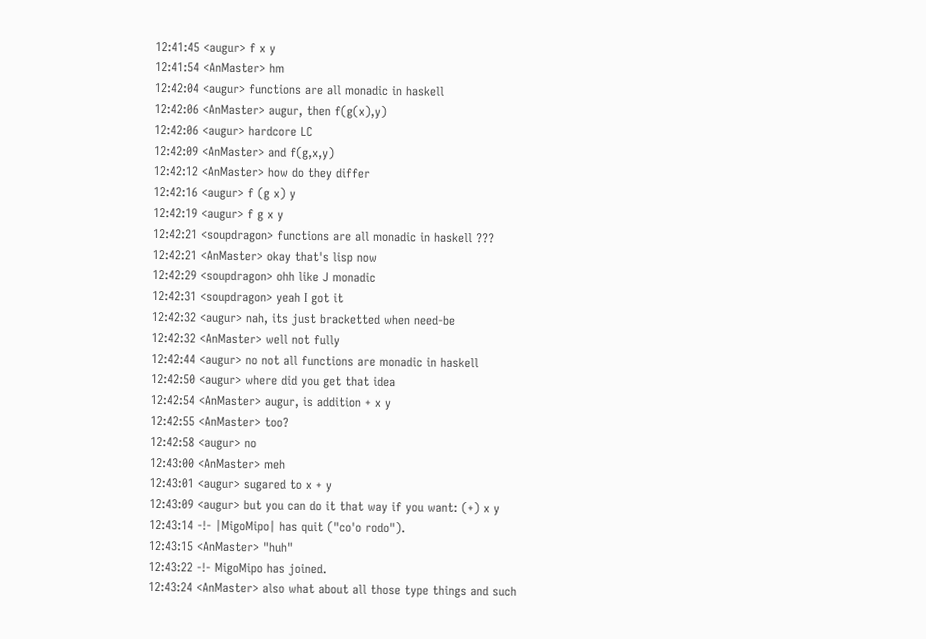12:41:45 <augur> f x y
12:41:54 <AnMaster> hm
12:42:04 <augur> functions are all monadic in haskell
12:42:06 <AnMaster> augur, then f(g(x),y)
12:42:06 <augur> hardcore LC
12:42:09 <AnMaster> and f(g,x,y)
12:42:12 <AnMaster> how do they differ
12:42:16 <augur> f (g x) y
12:42:19 <augur> f g x y
12:42:21 <soupdragon> functions are all monadic in haskell ???
12:42:21 <AnMaster> okay that's lisp now
12:42:29 <soupdragon> ohh like J monadic
12:42:31 <soupdragon> yeah I got it
12:42:32 <augur> nah, its just bracketted when need-be
12:42:32 <AnMaster> well not fully
12:42:44 <augur> no not all functions are monadic in haskell
12:42:50 <augur> where did you get that idea
12:42:54 <AnMaster> augur, is addition + x y
12:42:55 <AnMaster> too?
12:42:58 <augur> no
12:43:00 <AnMaster> meh
12:43:01 <augur> sugared to x + y
12:43:09 <augur> but you can do it that way if you want: (+) x y
12:43:14 -!- |MigoMipo| has quit ("co'o rodo").
12:43:15 <AnMaster> "huh"
12:43:22 -!- MigoMipo has joined.
12:43:24 <AnMaster> also what about all those type things and such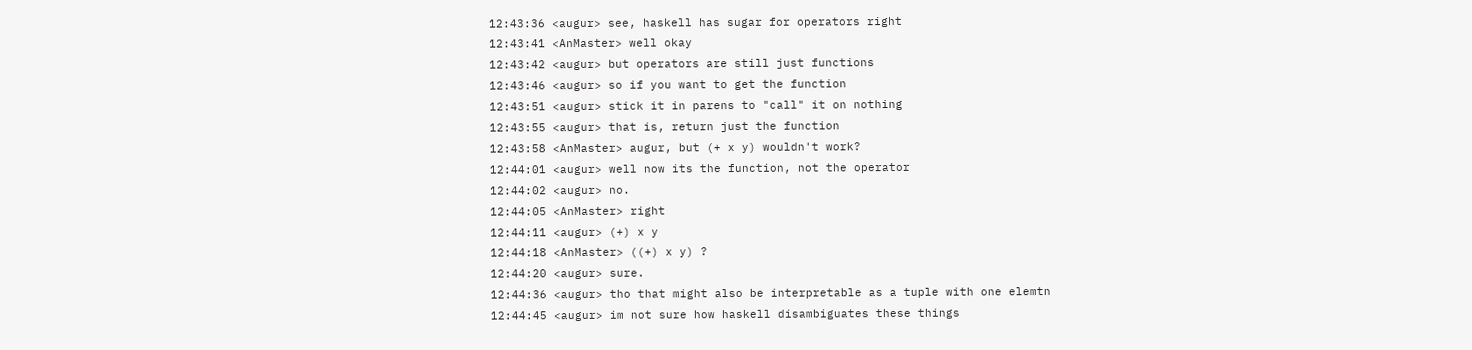12:43:36 <augur> see, haskell has sugar for operators right
12:43:41 <AnMaster> well okay
12:43:42 <augur> but operators are still just functions
12:43:46 <augur> so if you want to get the function
12:43:51 <augur> stick it in parens to "call" it on nothing
12:43:55 <augur> that is, return just the function
12:43:58 <AnMaster> augur, but (+ x y) wouldn't work?
12:44:01 <augur> well now its the function, not the operator
12:44:02 <augur> no.
12:44:05 <AnMaster> right
12:44:11 <augur> (+) x y
12:44:18 <AnMaster> ((+) x y) ?
12:44:20 <augur> sure.
12:44:36 <augur> tho that might also be interpretable as a tuple with one elemtn
12:44:45 <augur> im not sure how haskell disambiguates these things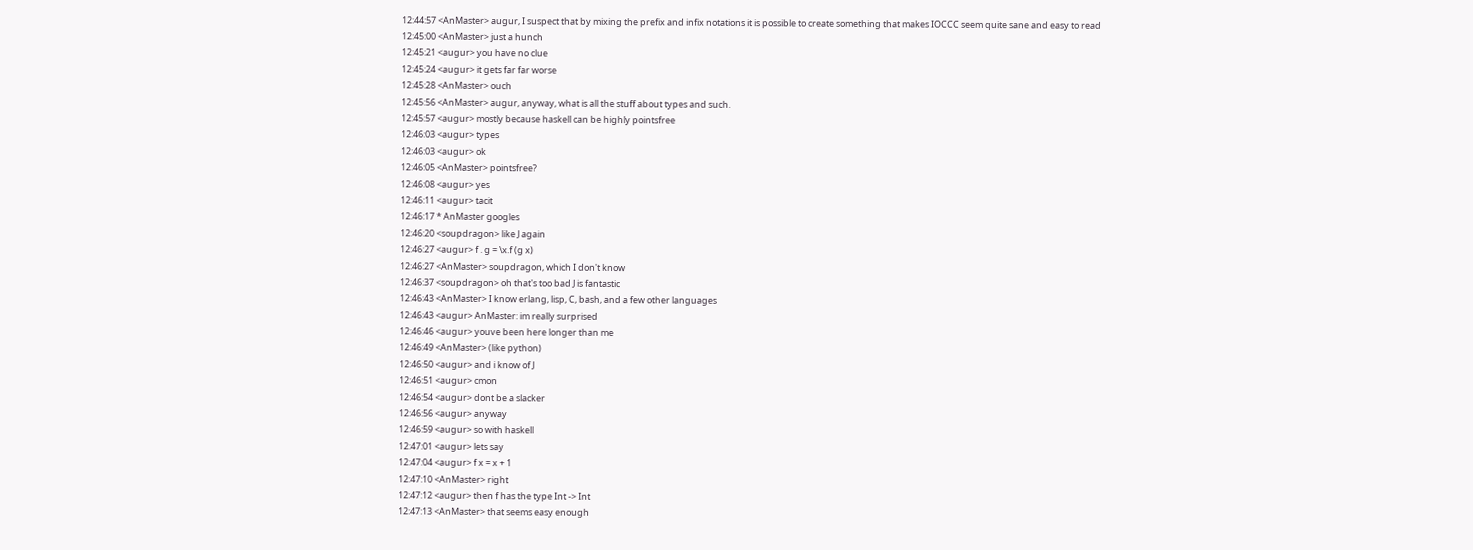12:44:57 <AnMaster> augur, I suspect that by mixing the prefix and infix notations it is possible to create something that makes IOCCC seem quite sane and easy to read
12:45:00 <AnMaster> just a hunch
12:45:21 <augur> you have no clue
12:45:24 <augur> it gets far far worse
12:45:28 <AnMaster> ouch
12:45:56 <AnMaster> augur, anyway, what is all the stuff about types and such.
12:45:57 <augur> mostly because haskell can be highly pointsfree
12:46:03 <augur> types
12:46:03 <augur> ok
12:46:05 <AnMaster> pointsfree?
12:46:08 <augur> yes
12:46:11 <augur> tacit
12:46:17 * AnMaster googles
12:46:20 <soupdragon> like J again
12:46:27 <augur> f . g = \x.f (g x)
12:46:27 <AnMaster> soupdragon, which I don't know
12:46:37 <soupdragon> oh that's too bad J is fantastic
12:46:43 <AnMaster> I know erlang, lisp, C, bash, and a few other languages
12:46:43 <augur> AnMaster: im really surprised
12:46:46 <augur> youve been here longer than me
12:46:49 <AnMaster> (like python)
12:46:50 <augur> and i know of J
12:46:51 <augur> cmon
12:46:54 <augur> dont be a slacker
12:46:56 <augur> anyway
12:46:59 <augur> so with haskell
12:47:01 <augur> lets say
12:47:04 <augur> f x = x + 1
12:47:10 <AnMaster> right
12:47:12 <augur> then f has the type Int -> Int
12:47:13 <AnMaster> that seems easy enough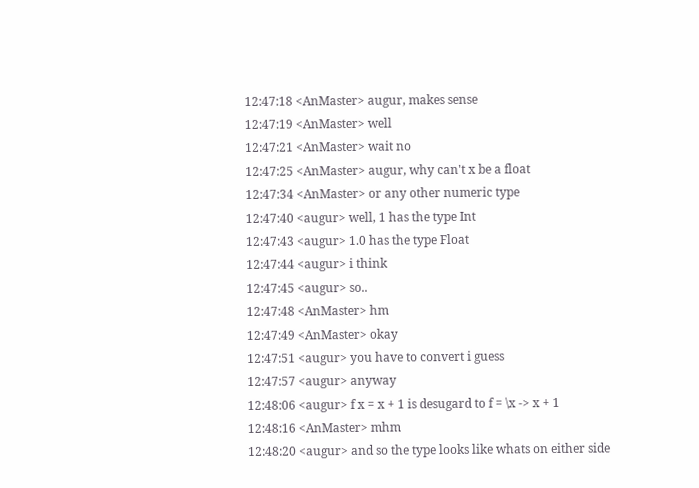12:47:18 <AnMaster> augur, makes sense
12:47:19 <AnMaster> well
12:47:21 <AnMaster> wait no
12:47:25 <AnMaster> augur, why can't x be a float
12:47:34 <AnMaster> or any other numeric type
12:47:40 <augur> well, 1 has the type Int
12:47:43 <augur> 1.0 has the type Float
12:47:44 <augur> i think
12:47:45 <augur> so..
12:47:48 <AnMaster> hm
12:47:49 <AnMaster> okay
12:47:51 <augur> you have to convert i guess
12:47:57 <augur> anyway
12:48:06 <augur> f x = x + 1 is desugard to f = \x -> x + 1
12:48:16 <AnMaster> mhm
12:48:20 <augur> and so the type looks like whats on either side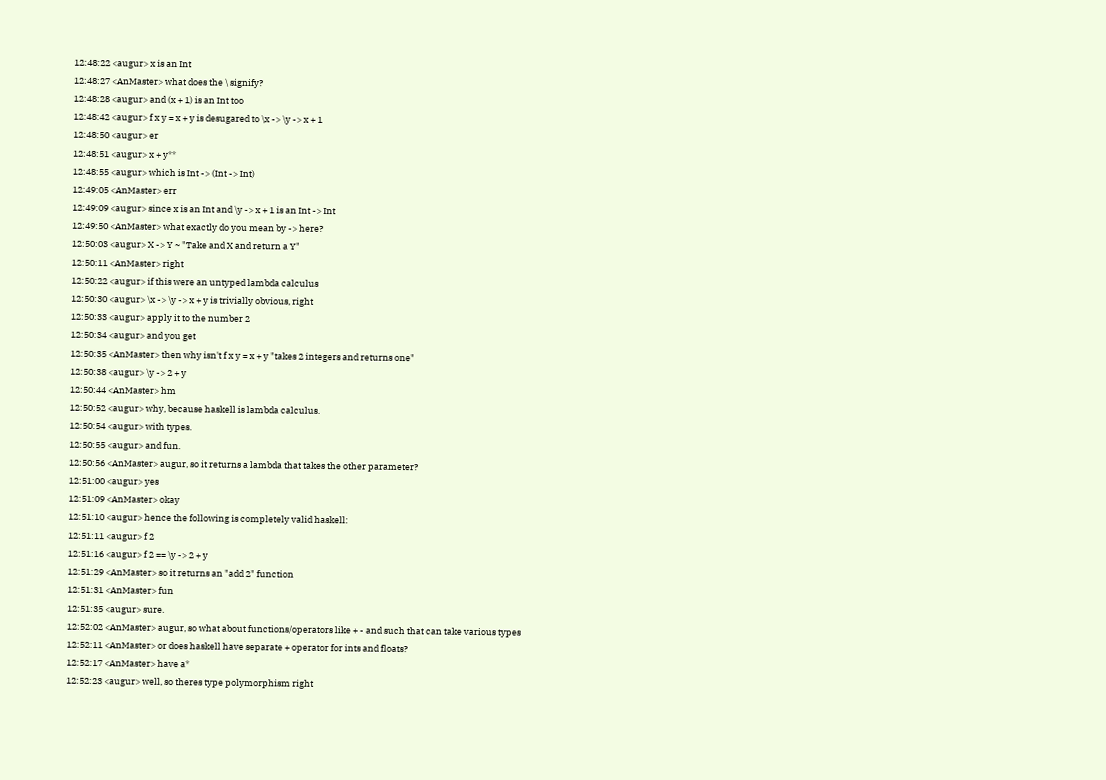12:48:22 <augur> x is an Int
12:48:27 <AnMaster> what does the \ signify?
12:48:28 <augur> and (x + 1) is an Int too
12:48:42 <augur> f x y = x + y is desugared to \x -> \y -> x + 1
12:48:50 <augur> er
12:48:51 <augur> x + y**
12:48:55 <augur> which is Int -> (Int -> Int)
12:49:05 <AnMaster> err
12:49:09 <augur> since x is an Int and \y -> x + 1 is an Int -> Int
12:49:50 <AnMaster> what exactly do you mean by -> here?
12:50:03 <augur> X -> Y ~ "Take and X and return a Y"
12:50:11 <AnMaster> right
12:50:22 <augur> if this were an untyped lambda calculus
12:50:30 <augur> \x -> \y -> x + y is trivially obvious, right
12:50:33 <augur> apply it to the number 2
12:50:34 <augur> and you get
12:50:35 <AnMaster> then why isn't f x y = x + y "takes 2 integers and returns one"
12:50:38 <augur> \y -> 2 + y
12:50:44 <AnMaster> hm
12:50:52 <augur> why, because haskell is lambda calculus.
12:50:54 <augur> with types.
12:50:55 <augur> and fun.
12:50:56 <AnMaster> augur, so it returns a lambda that takes the other parameter?
12:51:00 <augur> yes
12:51:09 <AnMaster> okay
12:51:10 <augur> hence the following is completely valid haskell:
12:51:11 <augur> f 2
12:51:16 <augur> f 2 == \y -> 2 + y
12:51:29 <AnMaster> so it returns an "add 2" function
12:51:31 <AnMaster> fun
12:51:35 <augur> sure.
12:52:02 <AnMaster> augur, so what about functions/operators like + - and such that can take various types
12:52:11 <AnMaster> or does haskell have separate + operator for ints and floats?
12:52:17 <AnMaster> have a*
12:52:23 <augur> well, so theres type polymorphism right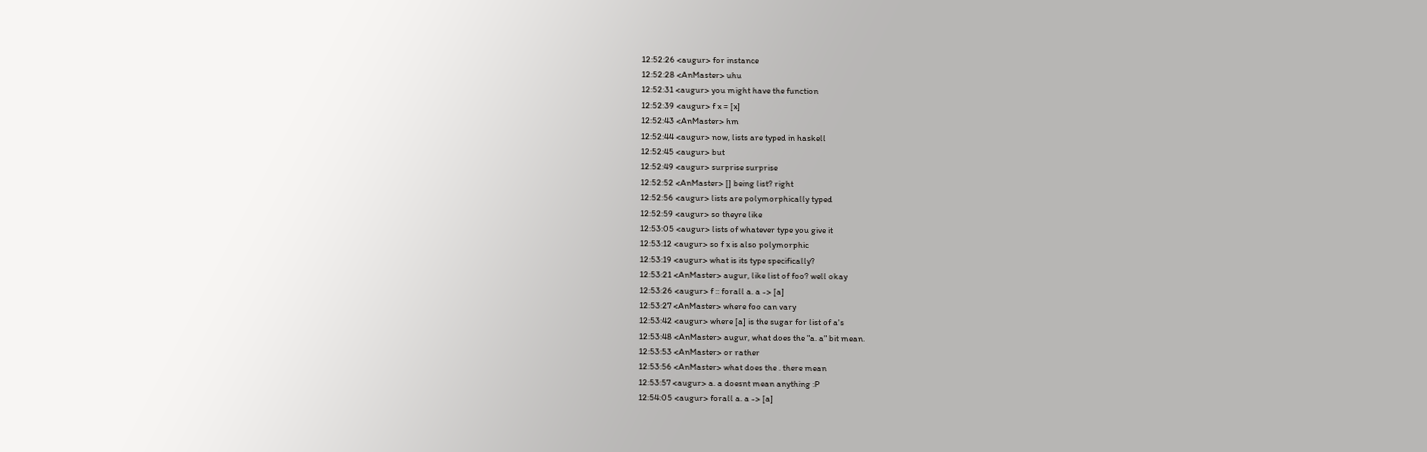12:52:26 <augur> for instance
12:52:28 <AnMaster> uhu
12:52:31 <augur> you might have the function
12:52:39 <augur> f x = [x]
12:52:43 <AnMaster> hm
12:52:44 <augur> now, lists are typed in haskell
12:52:45 <augur> but
12:52:49 <augur> surprise surprise
12:52:52 <AnMaster> [] being list? right
12:52:56 <augur> lists are polymorphically typed
12:52:59 <augur> so theyre like
12:53:05 <augur> lists of whatever type you give it
12:53:12 <augur> so f x is also polymorphic
12:53:19 <augur> what is its type specifically?
12:53:21 <AnMaster> augur, like list of foo? well okay
12:53:26 <augur> f :: forall a. a -> [a]
12:53:27 <AnMaster> where foo can vary
12:53:42 <augur> where [a] is the sugar for list of a's
12:53:48 <AnMaster> augur, what does the "a. a" bit mean.
12:53:53 <AnMaster> or rather
12:53:56 <AnMaster> what does the . there mean
12:53:57 <augur> a. a doesnt mean anything :P
12:54:05 <augur> forall a. a -> [a]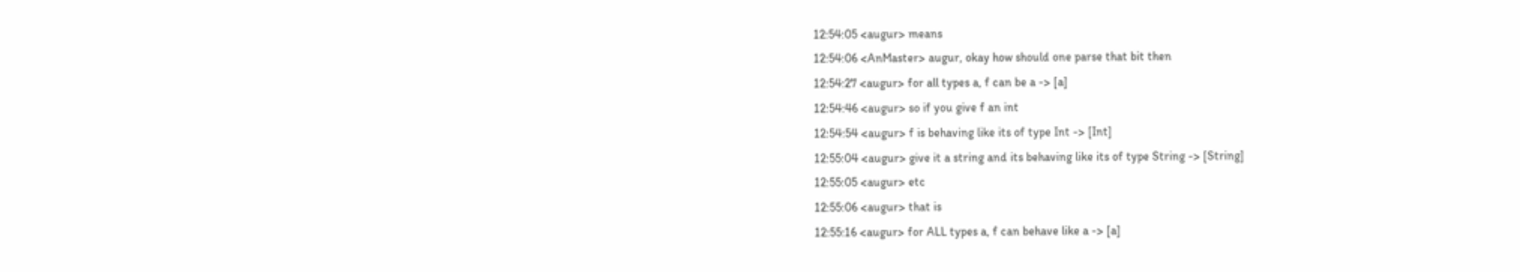12:54:05 <augur> means
12:54:06 <AnMaster> augur, okay how should one parse that bit then
12:54:27 <augur> for all types a, f can be a -> [a]
12:54:46 <augur> so if you give f an int
12:54:54 <augur> f is behaving like its of type Int -> [Int]
12:55:04 <augur> give it a string and its behaving like its of type String -> [String]
12:55:05 <augur> etc
12:55:06 <augur> that is
12:55:16 <augur> for ALL types a, f can behave like a -> [a]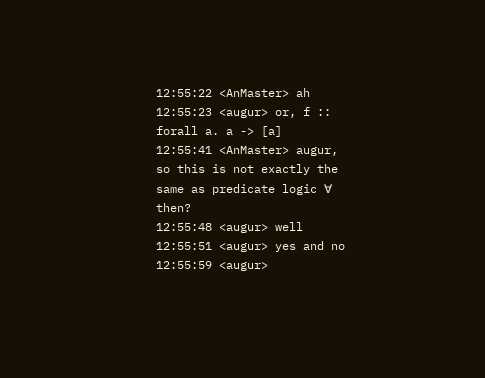12:55:22 <AnMaster> ah
12:55:23 <augur> or, f :: forall a. a -> [a]
12:55:41 <AnMaster> augur, so this is not exactly the same as predicate logic ∀ then?
12:55:48 <augur> well
12:55:51 <augur> yes and no
12:55:59 <augur>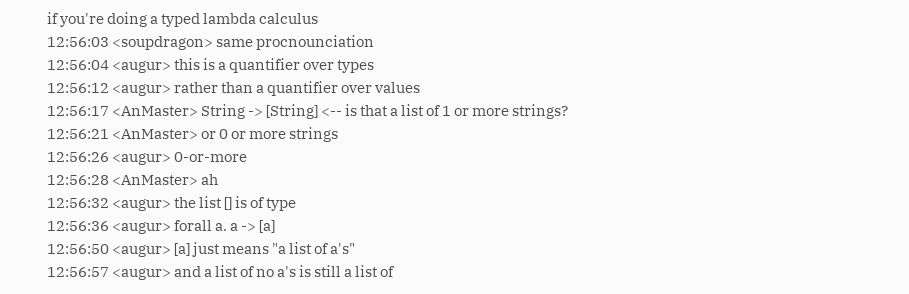if you're doing a typed lambda calculus
12:56:03 <soupdragon> same procnounciation
12:56:04 <augur> this is a quantifier over types
12:56:12 <augur> rather than a quantifier over values
12:56:17 <AnMaster> String -> [String] <-- is that a list of 1 or more strings?
12:56:21 <AnMaster> or 0 or more strings
12:56:26 <augur> 0-or-more
12:56:28 <AnMaster> ah
12:56:32 <augur> the list [] is of type
12:56:36 <augur> forall a. a -> [a]
12:56:50 <augur> [a] just means "a list of a's"
12:56:57 <augur> and a list of no a's is still a list of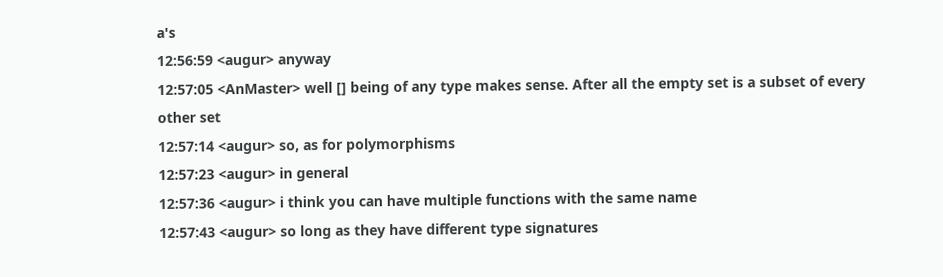a's
12:56:59 <augur> anyway
12:57:05 <AnMaster> well [] being of any type makes sense. After all the empty set is a subset of every other set
12:57:14 <augur> so, as for polymorphisms
12:57:23 <augur> in general
12:57:36 <augur> i think you can have multiple functions with the same name
12:57:43 <augur> so long as they have different type signatures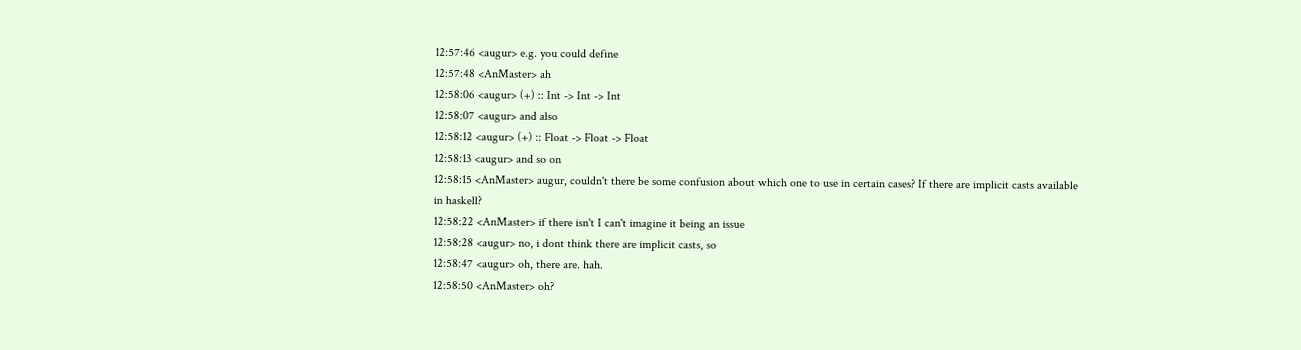12:57:46 <augur> e.g. you could define
12:57:48 <AnMaster> ah
12:58:06 <augur> (+) :: Int -> Int -> Int
12:58:07 <augur> and also
12:58:12 <augur> (+) :: Float -> Float -> Float
12:58:13 <augur> and so on
12:58:15 <AnMaster> augur, couldn't there be some confusion about which one to use in certain cases? If there are implicit casts available in haskell?
12:58:22 <AnMaster> if there isn't I can't imagine it being an issue
12:58:28 <augur> no, i dont think there are implicit casts, so
12:58:47 <augur> oh, there are. hah.
12:58:50 <AnMaster> oh?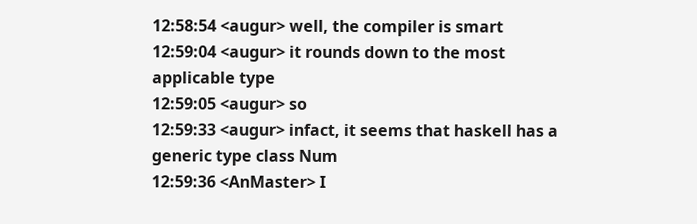12:58:54 <augur> well, the compiler is smart
12:59:04 <augur> it rounds down to the most applicable type
12:59:05 <augur> so
12:59:33 <augur> infact, it seems that haskell has a generic type class Num
12:59:36 <AnMaster> I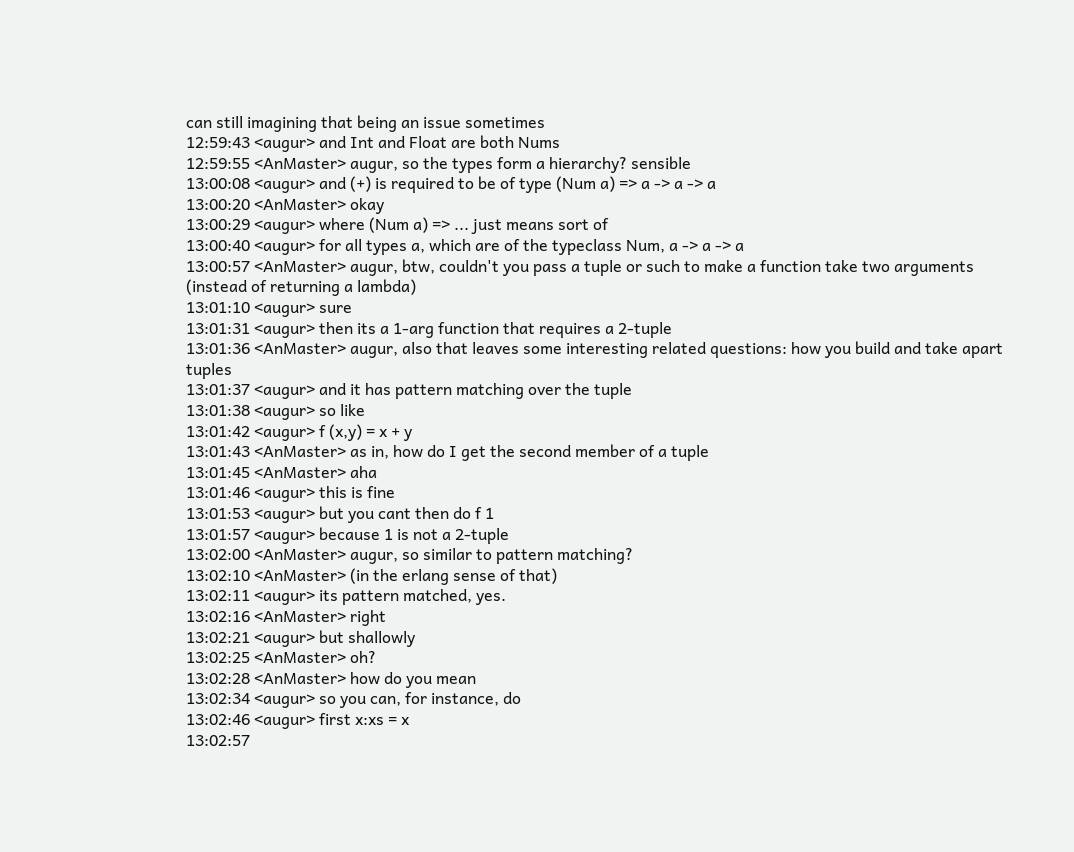can still imagining that being an issue sometimes
12:59:43 <augur> and Int and Float are both Nums
12:59:55 <AnMaster> augur, so the types form a hierarchy? sensible
13:00:08 <augur> and (+) is required to be of type (Num a) => a -> a -> a
13:00:20 <AnMaster> okay
13:00:29 <augur> where (Num a) => ... just means sort of
13:00:40 <augur> for all types a, which are of the typeclass Num, a -> a -> a
13:00:57 <AnMaster> augur, btw, couldn't you pass a tuple or such to make a function take two arguments (instead of returning a lambda)
13:01:10 <augur> sure
13:01:31 <augur> then its a 1-arg function that requires a 2-tuple
13:01:36 <AnMaster> augur, also that leaves some interesting related questions: how you build and take apart tuples
13:01:37 <augur> and it has pattern matching over the tuple
13:01:38 <augur> so like
13:01:42 <augur> f (x,y) = x + y
13:01:43 <AnMaster> as in, how do I get the second member of a tuple
13:01:45 <AnMaster> aha
13:01:46 <augur> this is fine
13:01:53 <augur> but you cant then do f 1
13:01:57 <augur> because 1 is not a 2-tuple
13:02:00 <AnMaster> augur, so similar to pattern matching?
13:02:10 <AnMaster> (in the erlang sense of that)
13:02:11 <augur> its pattern matched, yes.
13:02:16 <AnMaster> right
13:02:21 <augur> but shallowly
13:02:25 <AnMaster> oh?
13:02:28 <AnMaster> how do you mean
13:02:34 <augur> so you can, for instance, do
13:02:46 <augur> first x:xs = x
13:02:57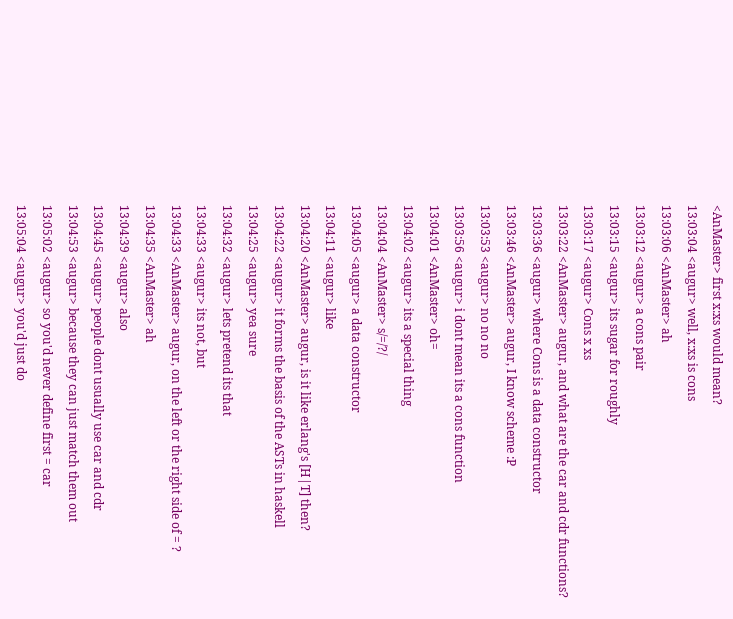<AnMaster> first x:xs would mean?
13:03:04 <augur> well, x:xs is cons
13:03:06 <AnMaster> ah
13:03:12 <augur> a cons pair
13:03:15 <augur> its sugar for roughly
13:03:17 <augur> Cons x xs
13:03:22 <AnMaster> augur, and what are the car and cdr functions?
13:03:36 <augur> where Cons is a data constructor
13:03:46 <AnMaster> augur, I know scheme :P
13:03:53 <augur> no no no
13:03:56 <augur> i dont mean its a cons function
13:04:01 <AnMaster> oh=
13:04:02 <augur> its a special thing
13:04:04 <AnMaster> s/=/?/
13:04:05 <augur> a data constructor
13:04:11 <augur> like
13:04:20 <AnMaster> augur, is it like erlang's [H|T] then?
13:04:22 <augur> it forms the basis of the ASTs in haskell
13:04:25 <augur> yea sure
13:04:32 <augur> lets pretend its that
13:04:33 <augur> its not, but
13:04:33 <AnMaster> augur, on the left or the right side of = ?
13:04:35 <AnMaster> ah
13:04:39 <augur> also
13:04:45 <augur> people dont usually use car and cdr
13:04:53 <augur> because they can just match them out
13:05:02 <augur> so you'd never define first = car
13:05:04 <augur> you'd just do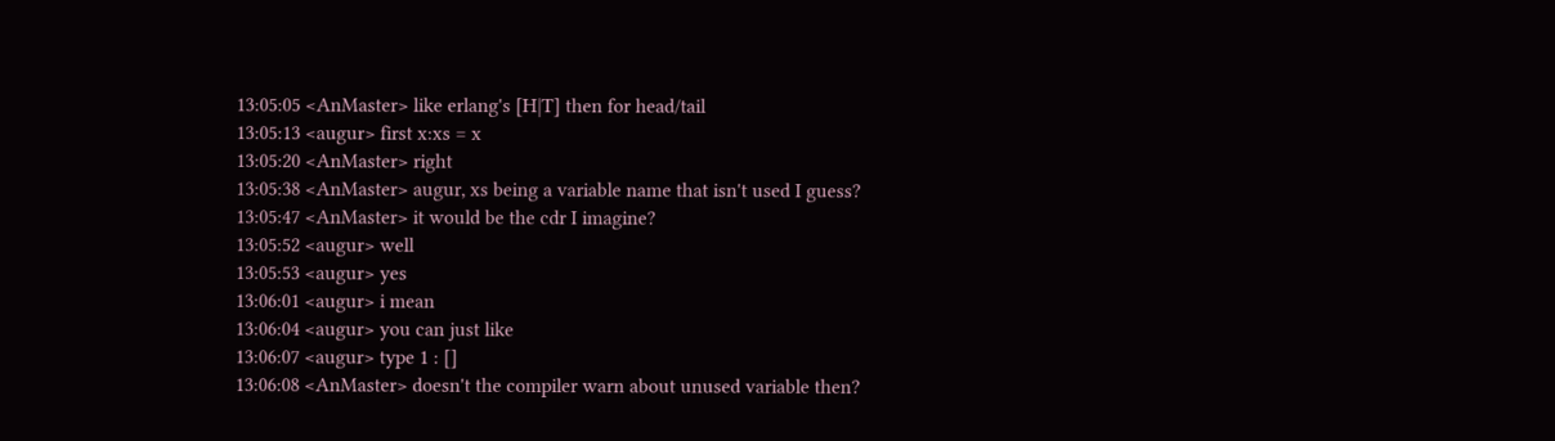13:05:05 <AnMaster> like erlang's [H|T] then for head/tail
13:05:13 <augur> first x:xs = x
13:05:20 <AnMaster> right
13:05:38 <AnMaster> augur, xs being a variable name that isn't used I guess?
13:05:47 <AnMaster> it would be the cdr I imagine?
13:05:52 <augur> well
13:05:53 <augur> yes
13:06:01 <augur> i mean
13:06:04 <augur> you can just like
13:06:07 <augur> type 1 : []
13:06:08 <AnMaster> doesn't the compiler warn about unused variable then?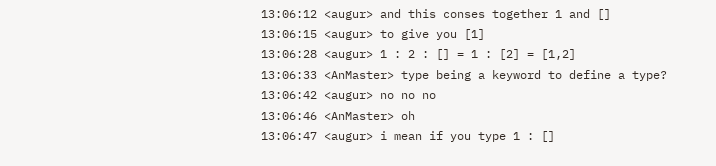13:06:12 <augur> and this conses together 1 and []
13:06:15 <augur> to give you [1]
13:06:28 <augur> 1 : 2 : [] = 1 : [2] = [1,2]
13:06:33 <AnMaster> type being a keyword to define a type?
13:06:42 <augur> no no no
13:06:46 <AnMaster> oh
13:06:47 <augur> i mean if you type 1 : []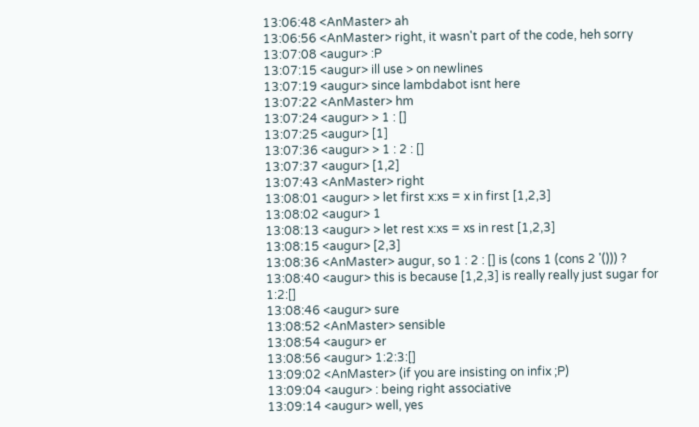13:06:48 <AnMaster> ah
13:06:56 <AnMaster> right, it wasn't part of the code, heh sorry
13:07:08 <augur> :P
13:07:15 <augur> ill use > on newlines
13:07:19 <augur> since lambdabot isnt here
13:07:22 <AnMaster> hm
13:07:24 <augur> > 1 : []
13:07:25 <augur> [1]
13:07:36 <augur> > 1 : 2 : []
13:07:37 <augur> [1,2]
13:07:43 <AnMaster> right
13:08:01 <augur> > let first x:xs = x in first [1,2,3]
13:08:02 <augur> 1
13:08:13 <augur> > let rest x:xs = xs in rest [1,2,3]
13:08:15 <augur> [2,3]
13:08:36 <AnMaster> augur, so 1 : 2 : [] is (cons 1 (cons 2 '())) ?
13:08:40 <augur> this is because [1,2,3] is really really just sugar for 1:2:[]
13:08:46 <augur> sure
13:08:52 <AnMaster> sensible
13:08:54 <augur> er
13:08:56 <augur> 1:2:3:[]
13:09:02 <AnMaster> (if you are insisting on infix ;P)
13:09:04 <augur> : being right associative
13:09:14 <augur> well, yes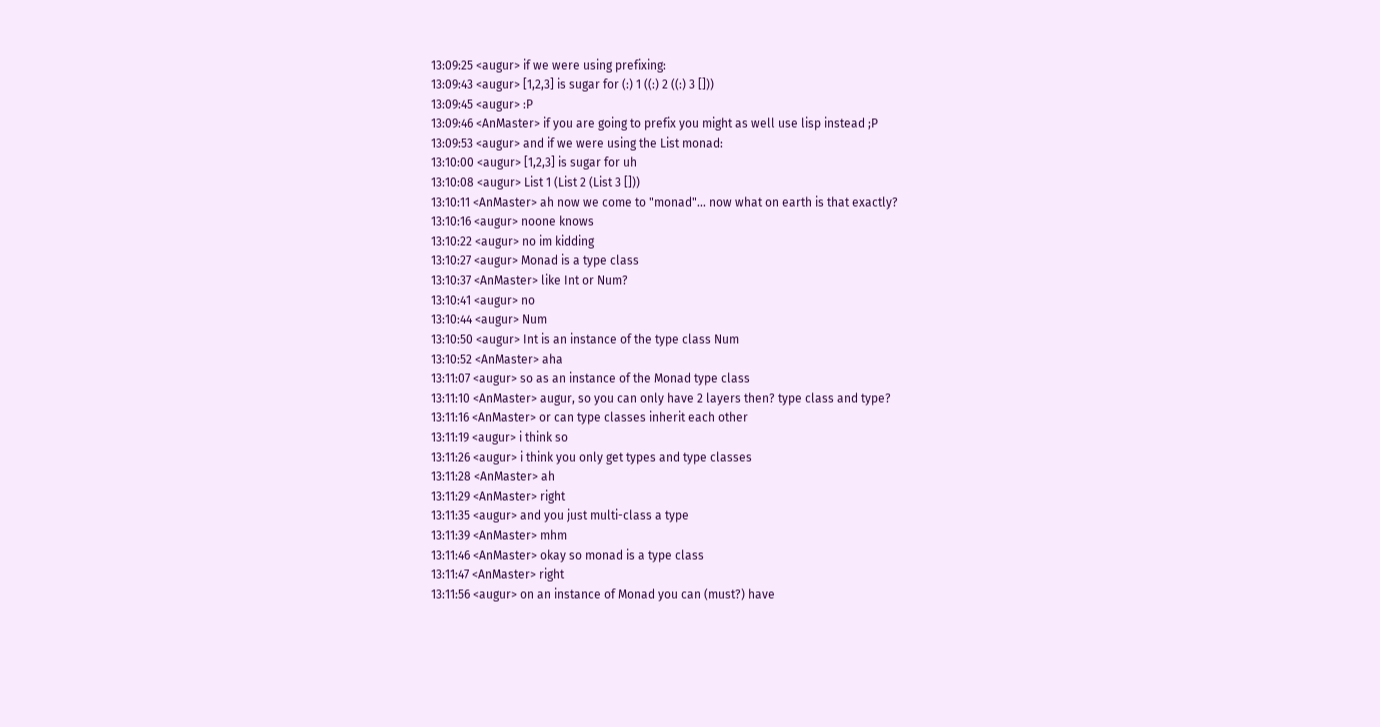13:09:25 <augur> if we were using prefixing:
13:09:43 <augur> [1,2,3] is sugar for (:) 1 ((:) 2 ((:) 3 []))
13:09:45 <augur> :P
13:09:46 <AnMaster> if you are going to prefix you might as well use lisp instead ;P
13:09:53 <augur> and if we were using the List monad:
13:10:00 <augur> [1,2,3] is sugar for uh
13:10:08 <augur> List 1 (List 2 (List 3 []))
13:10:11 <AnMaster> ah now we come to "monad"... now what on earth is that exactly?
13:10:16 <augur> noone knows
13:10:22 <augur> no im kidding
13:10:27 <augur> Monad is a type class
13:10:37 <AnMaster> like Int or Num?
13:10:41 <augur> no
13:10:44 <augur> Num
13:10:50 <augur> Int is an instance of the type class Num
13:10:52 <AnMaster> aha
13:11:07 <augur> so as an instance of the Monad type class
13:11:10 <AnMaster> augur, so you can only have 2 layers then? type class and type?
13:11:16 <AnMaster> or can type classes inherit each other
13:11:19 <augur> i think so
13:11:26 <augur> i think you only get types and type classes
13:11:28 <AnMaster> ah
13:11:29 <AnMaster> right
13:11:35 <augur> and you just multi-class a type
13:11:39 <AnMaster> mhm
13:11:46 <AnMaster> okay so monad is a type class
13:11:47 <AnMaster> right
13:11:56 <augur> on an instance of Monad you can (must?) have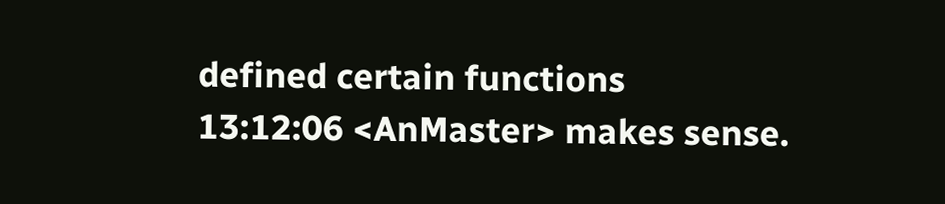defined certain functions
13:12:06 <AnMaster> makes sense.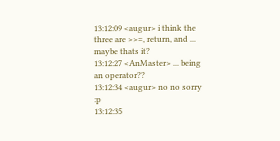13:12:09 <augur> i think the three are >>=, return, and ... maybe thats it?
13:12:27 <AnMaster> ... being an operator??
13:12:34 <augur> no no sorry :p
13:12:35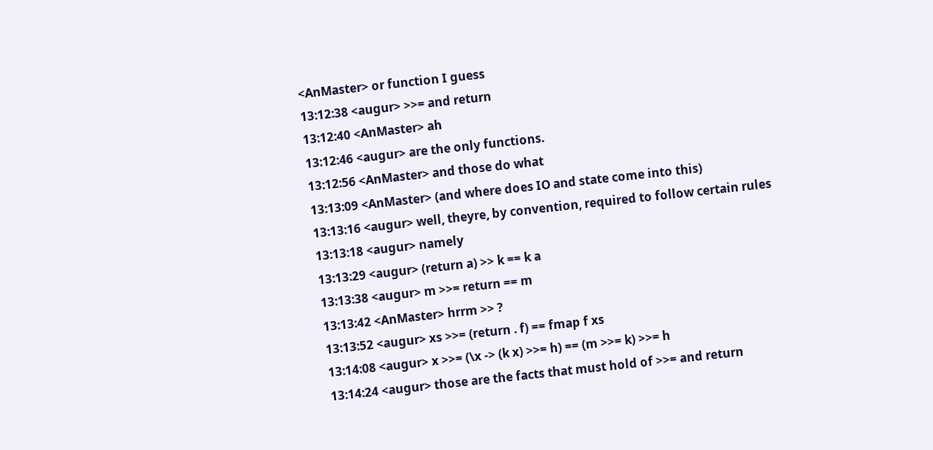<AnMaster> or function I guess
13:12:38 <augur> >>= and return
13:12:40 <AnMaster> ah
13:12:46 <augur> are the only functions.
13:12:56 <AnMaster> and those do what
13:13:09 <AnMaster> (and where does IO and state come into this)
13:13:16 <augur> well, theyre, by convention, required to follow certain rules
13:13:18 <augur> namely
13:13:29 <augur> (return a) >> k == k a
13:13:38 <augur> m >>= return == m
13:13:42 <AnMaster> hrrm >> ?
13:13:52 <augur> xs >>= (return . f) == fmap f xs
13:14:08 <augur> x >>= (\x -> (k x) >>= h) == (m >>= k) >>= h
13:14:24 <augur> those are the facts that must hold of >>= and return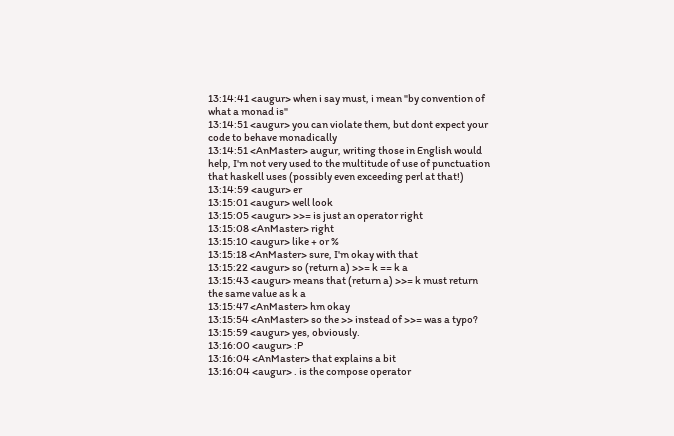13:14:41 <augur> when i say must, i mean "by convention of what a monad is"
13:14:51 <augur> you can violate them, but dont expect your code to behave monadically
13:14:51 <AnMaster> augur, writing those in English would help, I'm not very used to the multitude of use of punctuation that haskell uses (possibly even exceeding perl at that!)
13:14:59 <augur> er
13:15:01 <augur> well look
13:15:05 <augur> >>= is just an operator right
13:15:08 <AnMaster> right
13:15:10 <augur> like + or %
13:15:18 <AnMaster> sure, I'm okay with that
13:15:22 <augur> so (return a) >>= k == k a
13:15:43 <augur> means that (return a) >>= k must return the same value as k a
13:15:47 <AnMaster> hm okay
13:15:54 <AnMaster> so the >> instead of >>= was a typo?
13:15:59 <augur> yes, obviously.
13:16:00 <augur> :P
13:16:04 <AnMaster> that explains a bit
13:16:04 <augur> . is the compose operator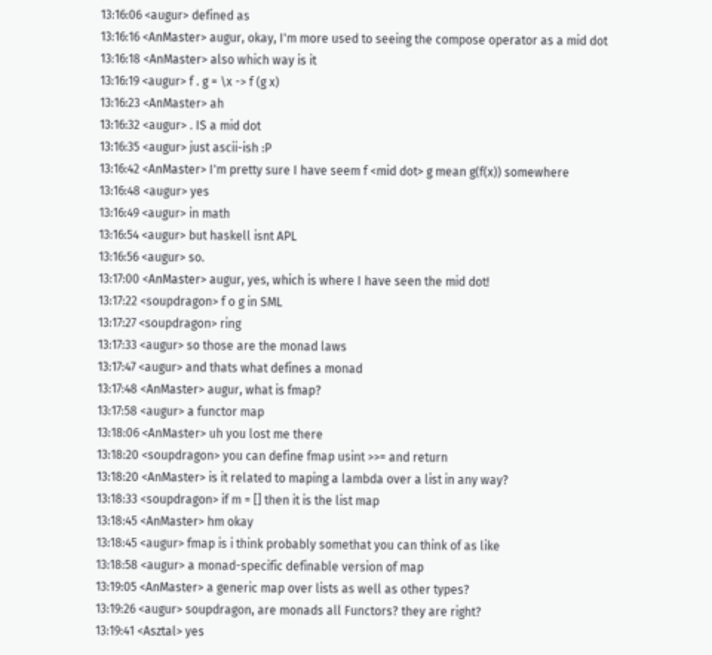13:16:06 <augur> defined as
13:16:16 <AnMaster> augur, okay, I'm more used to seeing the compose operator as a mid dot
13:16:18 <AnMaster> also which way is it
13:16:19 <augur> f . g = \x -> f (g x)
13:16:23 <AnMaster> ah
13:16:32 <augur> . IS a mid dot
13:16:35 <augur> just ascii-ish :P
13:16:42 <AnMaster> I'm pretty sure I have seem f <mid dot> g mean g(f(x)) somewhere
13:16:48 <augur> yes
13:16:49 <augur> in math
13:16:54 <augur> but haskell isnt APL
13:16:56 <augur> so.
13:17:00 <AnMaster> augur, yes, which is where I have seen the mid dot!
13:17:22 <soupdragon> f o g in SML
13:17:27 <soupdragon> ring
13:17:33 <augur> so those are the monad laws
13:17:47 <augur> and thats what defines a monad
13:17:48 <AnMaster> augur, what is fmap?
13:17:58 <augur> a functor map
13:18:06 <AnMaster> uh you lost me there
13:18:20 <soupdragon> you can define fmap usint >>= and return
13:18:20 <AnMaster> is it related to maping a lambda over a list in any way?
13:18:33 <soupdragon> if m = [] then it is the list map
13:18:45 <AnMaster> hm okay
13:18:45 <augur> fmap is i think probably somethat you can think of as like
13:18:58 <augur> a monad-specific definable version of map
13:19:05 <AnMaster> a generic map over lists as well as other types?
13:19:26 <augur> soupdragon, are monads all Functors? they are right?
13:19:41 <Asztal> yes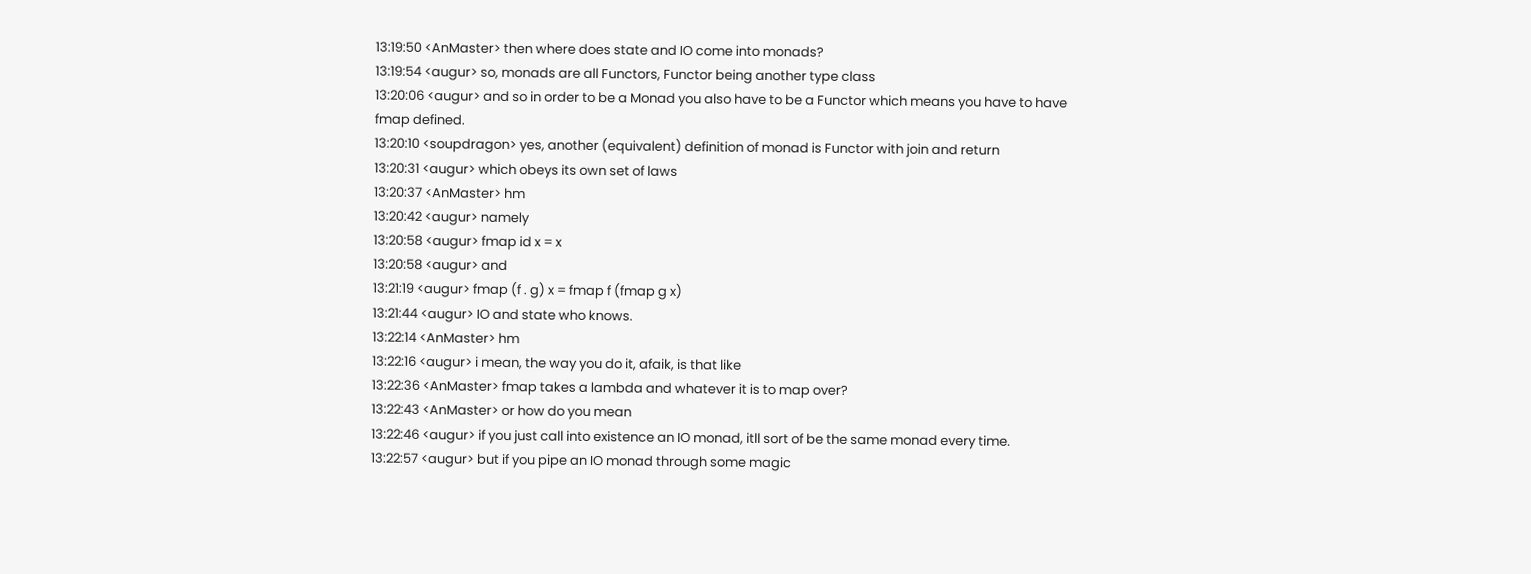13:19:50 <AnMaster> then where does state and IO come into monads?
13:19:54 <augur> so, monads are all Functors, Functor being another type class
13:20:06 <augur> and so in order to be a Monad you also have to be a Functor which means you have to have fmap defined.
13:20:10 <soupdragon> yes, another (equivalent) definition of monad is Functor with join and return
13:20:31 <augur> which obeys its own set of laws
13:20:37 <AnMaster> hm
13:20:42 <augur> namely
13:20:58 <augur> fmap id x = x
13:20:58 <augur> and
13:21:19 <augur> fmap (f . g) x = fmap f (fmap g x)
13:21:44 <augur> IO and state who knows.
13:22:14 <AnMaster> hm
13:22:16 <augur> i mean, the way you do it, afaik, is that like
13:22:36 <AnMaster> fmap takes a lambda and whatever it is to map over?
13:22:43 <AnMaster> or how do you mean
13:22:46 <augur> if you just call into existence an IO monad, itll sort of be the same monad every time.
13:22:57 <augur> but if you pipe an IO monad through some magic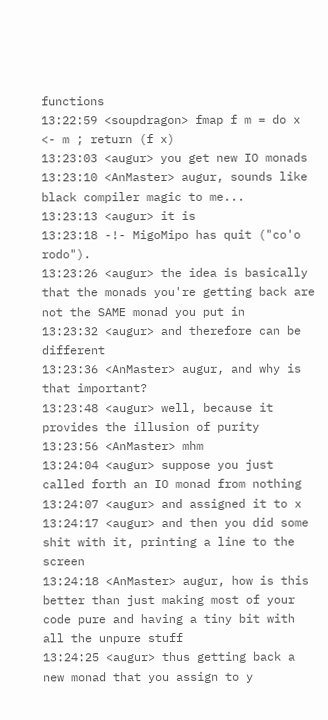functions
13:22:59 <soupdragon> fmap f m = do x <- m ; return (f x)
13:23:03 <augur> you get new IO monads
13:23:10 <AnMaster> augur, sounds like black compiler magic to me...
13:23:13 <augur> it is
13:23:18 -!- MigoMipo has quit ("co'o rodo").
13:23:26 <augur> the idea is basically that the monads you're getting back are not the SAME monad you put in
13:23:32 <augur> and therefore can be different
13:23:36 <AnMaster> augur, and why is that important?
13:23:48 <augur> well, because it provides the illusion of purity
13:23:56 <AnMaster> mhm
13:24:04 <augur> suppose you just called forth an IO monad from nothing
13:24:07 <augur> and assigned it to x
13:24:17 <augur> and then you did some shit with it, printing a line to the screen
13:24:18 <AnMaster> augur, how is this better than just making most of your code pure and having a tiny bit with all the unpure stuff
13:24:25 <augur> thus getting back a new monad that you assign to y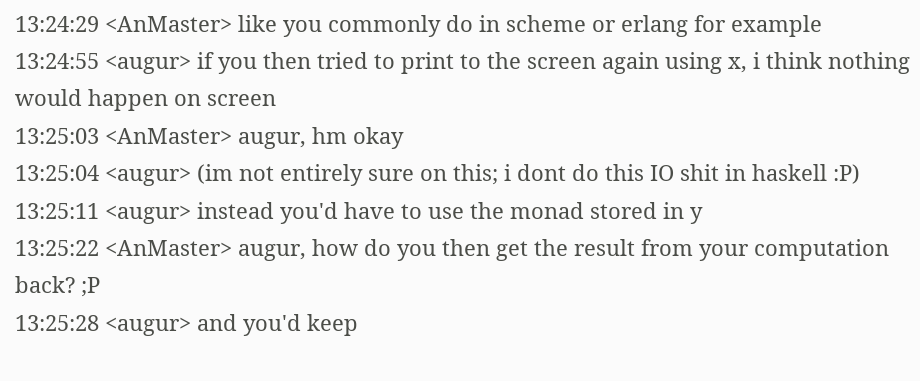13:24:29 <AnMaster> like you commonly do in scheme or erlang for example
13:24:55 <augur> if you then tried to print to the screen again using x, i think nothing would happen on screen
13:25:03 <AnMaster> augur, hm okay
13:25:04 <augur> (im not entirely sure on this; i dont do this IO shit in haskell :P)
13:25:11 <augur> instead you'd have to use the monad stored in y
13:25:22 <AnMaster> augur, how do you then get the result from your computation back? ;P
13:25:28 <augur> and you'd keep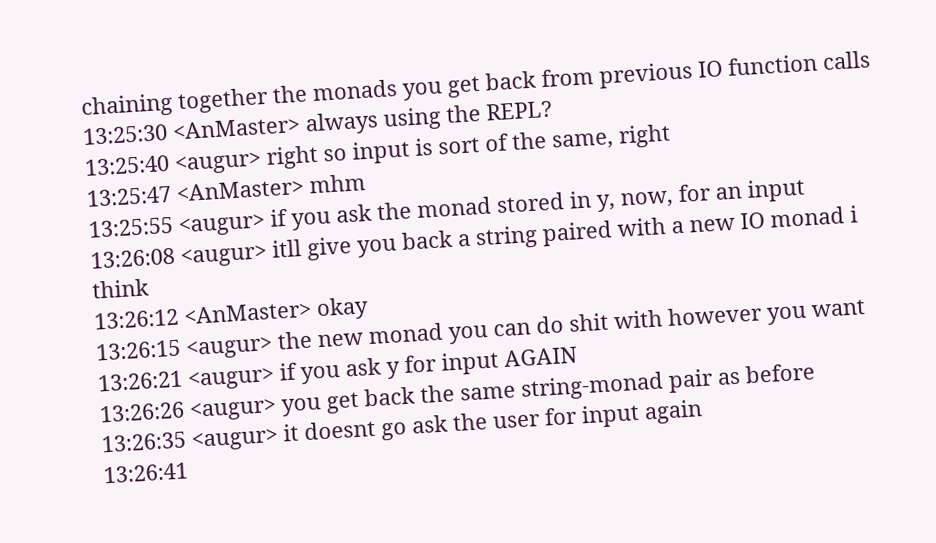chaining together the monads you get back from previous IO function calls
13:25:30 <AnMaster> always using the REPL?
13:25:40 <augur> right so input is sort of the same, right
13:25:47 <AnMaster> mhm
13:25:55 <augur> if you ask the monad stored in y, now, for an input
13:26:08 <augur> itll give you back a string paired with a new IO monad i think
13:26:12 <AnMaster> okay
13:26:15 <augur> the new monad you can do shit with however you want
13:26:21 <augur> if you ask y for input AGAIN
13:26:26 <augur> you get back the same string-monad pair as before
13:26:35 <augur> it doesnt go ask the user for input again
13:26:41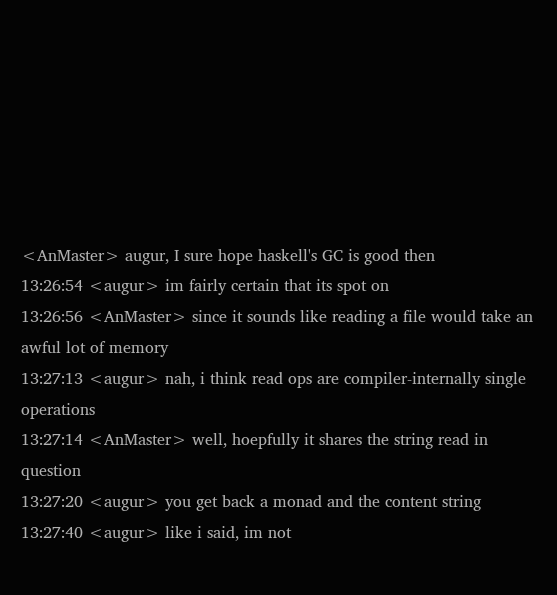<AnMaster> augur, I sure hope haskell's GC is good then
13:26:54 <augur> im fairly certain that its spot on
13:26:56 <AnMaster> since it sounds like reading a file would take an awful lot of memory
13:27:13 <augur> nah, i think read ops are compiler-internally single operations
13:27:14 <AnMaster> well, hoepfully it shares the string read in question
13:27:20 <augur> you get back a monad and the content string
13:27:40 <augur> like i said, im not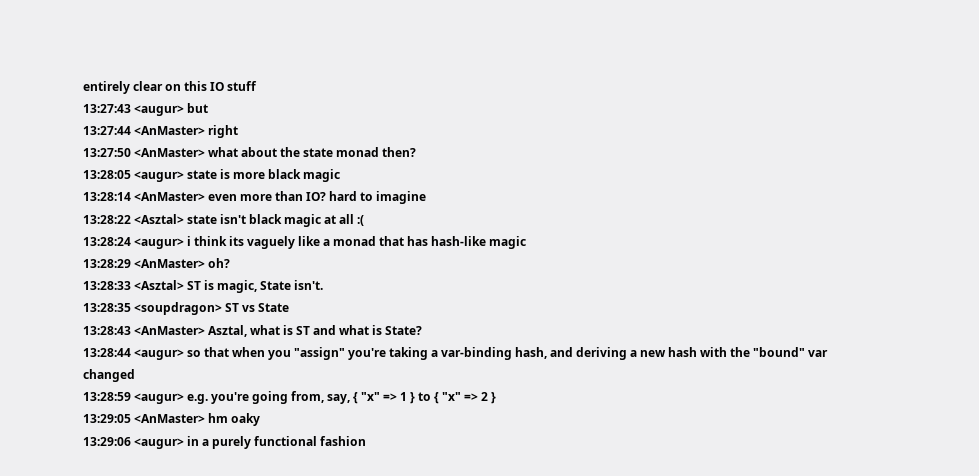entirely clear on this IO stuff
13:27:43 <augur> but
13:27:44 <AnMaster> right
13:27:50 <AnMaster> what about the state monad then?
13:28:05 <augur> state is more black magic
13:28:14 <AnMaster> even more than IO? hard to imagine
13:28:22 <Asztal> state isn't black magic at all :(
13:28:24 <augur> i think its vaguely like a monad that has hash-like magic
13:28:29 <AnMaster> oh?
13:28:33 <Asztal> ST is magic, State isn't.
13:28:35 <soupdragon> ST vs State
13:28:43 <AnMaster> Asztal, what is ST and what is State?
13:28:44 <augur> so that when you "assign" you're taking a var-binding hash, and deriving a new hash with the "bound" var changed
13:28:59 <augur> e.g. you're going from, say, { "x" => 1 } to { "x" => 2 }
13:29:05 <AnMaster> hm oaky
13:29:06 <augur> in a purely functional fashion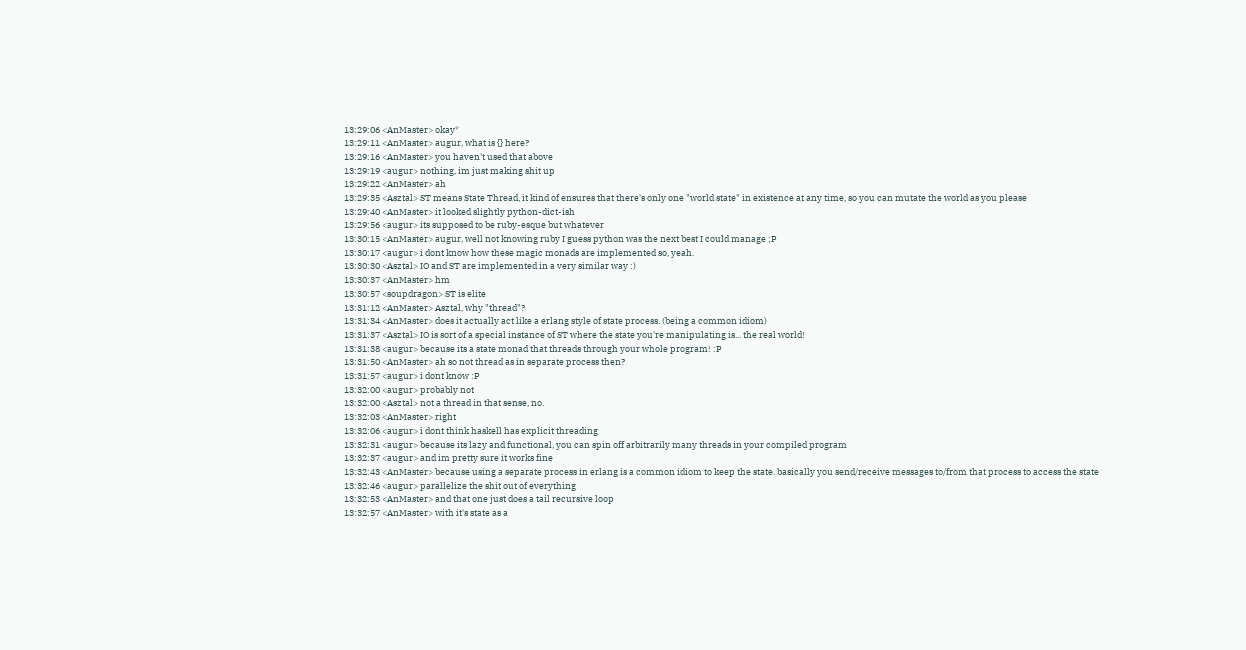13:29:06 <AnMaster> okay*
13:29:11 <AnMaster> augur, what is {} here?
13:29:16 <AnMaster> you haven't used that above
13:29:19 <augur> nothing, im just making shit up
13:29:22 <AnMaster> ah
13:29:35 <Asztal> ST means State Thread, it kind of ensures that there's only one "world state" in existence at any time, so you can mutate the world as you please
13:29:40 <AnMaster> it looked slightly python-dict-ish
13:29:56 <augur> its supposed to be ruby-esque but whatever
13:30:15 <AnMaster> augur, well not knowing ruby I guess python was the next best I could manage ;P
13:30:17 <augur> i dont know how these magic monads are implemented so, yeah.
13:30:30 <Asztal> IO and ST are implemented in a very similar way :)
13:30:37 <AnMaster> hm
13:30:57 <soupdragon> ST is elite
13:31:12 <AnMaster> Asztal, why "thread"?
13:31:34 <AnMaster> does it actually act like a erlang style of state process. (being a common idiom)
13:31:37 <Asztal> IO is sort of a special instance of ST where the state you're manipulating is... the real world!
13:31:38 <augur> because its a state monad that threads through your whole program! :P
13:31:50 <AnMaster> ah so not thread as in separate process then?
13:31:57 <augur> i dont know :P
13:32:00 <augur> probably not
13:32:00 <Asztal> not a thread in that sense, no.
13:32:03 <AnMaster> right
13:32:06 <augur> i dont think haskell has explicit threading
13:32:31 <augur> because its lazy and functional, you can spin off arbitrarily many threads in your compiled program
13:32:37 <augur> and im pretty sure it works fine
13:32:43 <AnMaster> because using a separate process in erlang is a common idiom to keep the state. basically you send/receive messages to/from that process to access the state
13:32:46 <augur> parallelize the shit out of everything
13:32:53 <AnMaster> and that one just does a tail recursive loop
13:32:57 <AnMaster> with it's state as a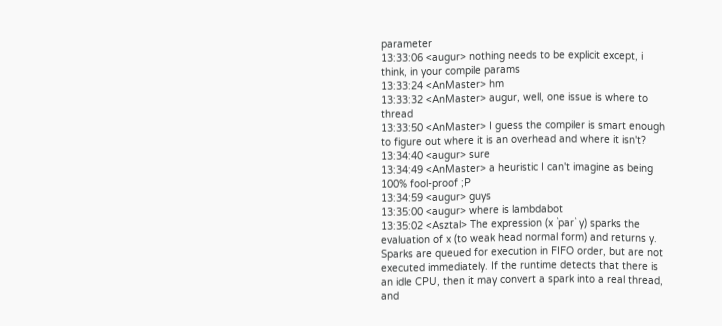parameter
13:33:06 <augur> nothing needs to be explicit except, i think, in your compile params
13:33:24 <AnMaster> hm
13:33:32 <AnMaster> augur, well, one issue is where to thread
13:33:50 <AnMaster> I guess the compiler is smart enough to figure out where it is an overhead and where it isn't?
13:34:40 <augur> sure
13:34:49 <AnMaster> a heuristic I can't imagine as being 100% fool-proof ;P
13:34:59 <augur> guys
13:35:00 <augur> where is lambdabot
13:35:02 <Asztal> The expression (x `par` y) sparks the evaluation of x (to weak head normal form) and returns y. Sparks are queued for execution in FIFO order, but are not executed immediately. If the runtime detects that there is an idle CPU, then it may convert a spark into a real thread, and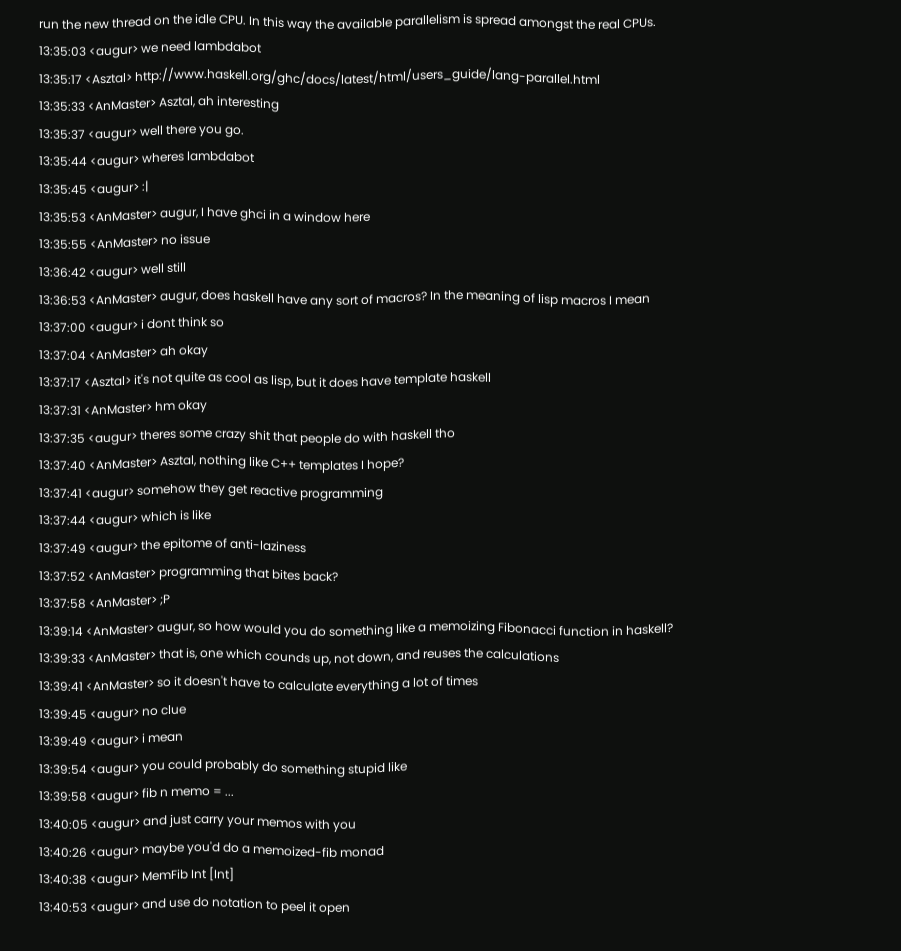run the new thread on the idle CPU. In this way the available parallelism is spread amongst the real CPUs.
13:35:03 <augur> we need lambdabot
13:35:17 <Asztal> http://www.haskell.org/ghc/docs/latest/html/users_guide/lang-parallel.html
13:35:33 <AnMaster> Asztal, ah interesting
13:35:37 <augur> well there you go.
13:35:44 <augur> wheres lambdabot
13:35:45 <augur> :|
13:35:53 <AnMaster> augur, I have ghci in a window here
13:35:55 <AnMaster> no issue
13:36:42 <augur> well still
13:36:53 <AnMaster> augur, does haskell have any sort of macros? In the meaning of lisp macros I mean
13:37:00 <augur> i dont think so
13:37:04 <AnMaster> ah okay
13:37:17 <Asztal> it's not quite as cool as lisp, but it does have template haskell
13:37:31 <AnMaster> hm okay
13:37:35 <augur> theres some crazy shit that people do with haskell tho
13:37:40 <AnMaster> Asztal, nothing like C++ templates I hope?
13:37:41 <augur> somehow they get reactive programming
13:37:44 <augur> which is like
13:37:49 <augur> the epitome of anti-laziness
13:37:52 <AnMaster> programming that bites back?
13:37:58 <AnMaster> ;P
13:39:14 <AnMaster> augur, so how would you do something like a memoizing Fibonacci function in haskell?
13:39:33 <AnMaster> that is, one which counds up, not down, and reuses the calculations
13:39:41 <AnMaster> so it doesn't have to calculate everything a lot of times
13:39:45 <augur> no clue
13:39:49 <augur> i mean
13:39:54 <augur> you could probably do something stupid like
13:39:58 <augur> fib n memo = ...
13:40:05 <augur> and just carry your memos with you
13:40:26 <augur> maybe you'd do a memoized-fib monad
13:40:38 <augur> MemFib Int [Int]
13:40:53 <augur> and use do notation to peel it open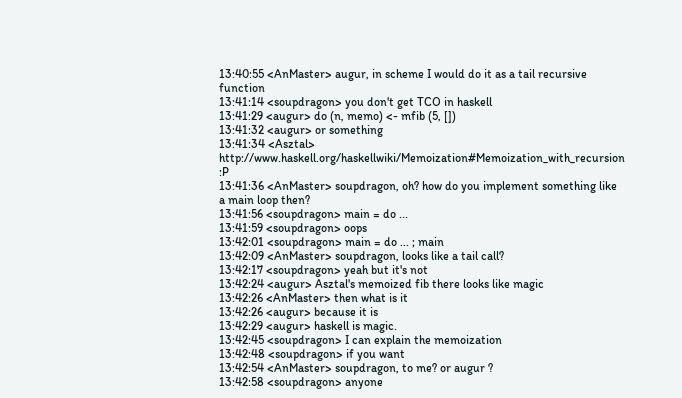13:40:55 <AnMaster> augur, in scheme I would do it as a tail recursive function
13:41:14 <soupdragon> you don't get TCO in haskell
13:41:29 <augur> do (n, memo) <- mfib (5, [])
13:41:32 <augur> or something
13:41:34 <Asztal> http://www.haskell.org/haskellwiki/Memoization#Memoization_with_recursion :P
13:41:36 <AnMaster> soupdragon, oh? how do you implement something like a main loop then?
13:41:56 <soupdragon> main = do ...
13:41:59 <soupdragon> oops
13:42:01 <soupdragon> main = do ... ; main
13:42:09 <AnMaster> soupdragon, looks like a tail call?
13:42:17 <soupdragon> yeah but it's not
13:42:24 <augur> Asztal's memoized fib there looks like magic
13:42:26 <AnMaster> then what is it
13:42:26 <augur> because it is
13:42:29 <augur> haskell is magic.
13:42:45 <soupdragon> I can explain the memoization
13:42:48 <soupdragon> if you want
13:42:54 <AnMaster> soupdragon, to me? or augur ?
13:42:58 <soupdragon> anyone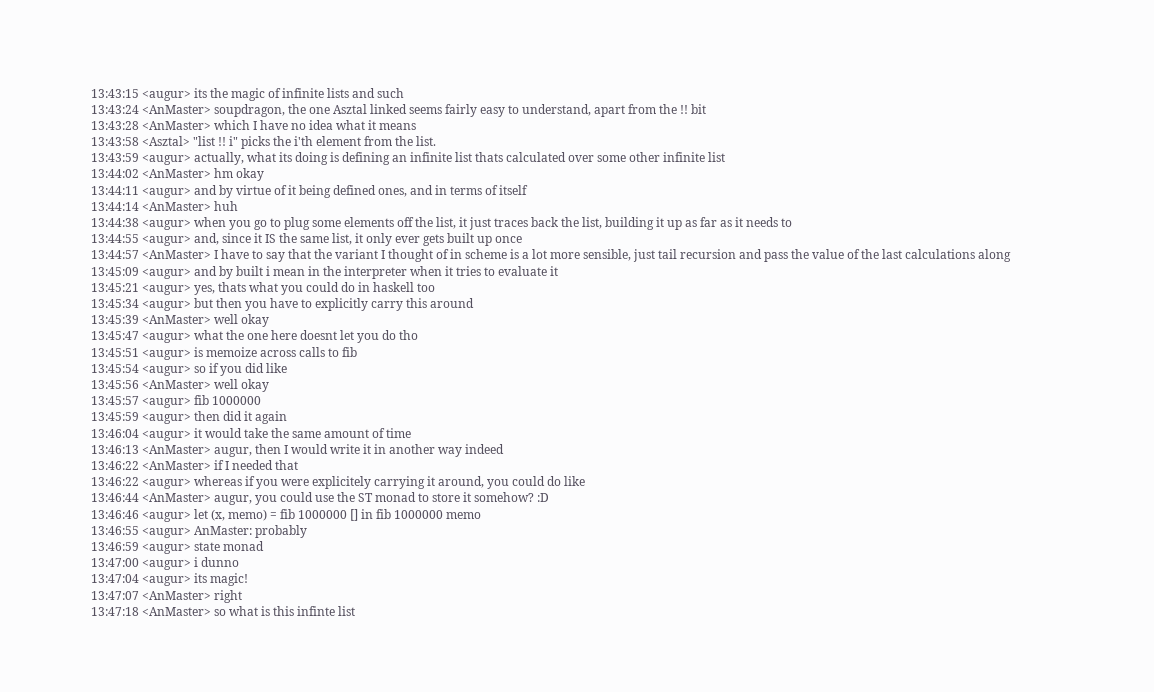13:43:15 <augur> its the magic of infinite lists and such
13:43:24 <AnMaster> soupdragon, the one Asztal linked seems fairly easy to understand, apart from the !! bit
13:43:28 <AnMaster> which I have no idea what it means
13:43:58 <Asztal> "list !! i" picks the i'th element from the list.
13:43:59 <augur> actually, what its doing is defining an infinite list thats calculated over some other infinite list
13:44:02 <AnMaster> hm okay
13:44:11 <augur> and by virtue of it being defined ones, and in terms of itself
13:44:14 <AnMaster> huh
13:44:38 <augur> when you go to plug some elements off the list, it just traces back the list, building it up as far as it needs to
13:44:55 <augur> and, since it IS the same list, it only ever gets built up once
13:44:57 <AnMaster> I have to say that the variant I thought of in scheme is a lot more sensible, just tail recursion and pass the value of the last calculations along
13:45:09 <augur> and by built i mean in the interpreter when it tries to evaluate it
13:45:21 <augur> yes, thats what you could do in haskell too
13:45:34 <augur> but then you have to explicitly carry this around
13:45:39 <AnMaster> well okay
13:45:47 <augur> what the one here doesnt let you do tho
13:45:51 <augur> is memoize across calls to fib
13:45:54 <augur> so if you did like
13:45:56 <AnMaster> well okay
13:45:57 <augur> fib 1000000
13:45:59 <augur> then did it again
13:46:04 <augur> it would take the same amount of time
13:46:13 <AnMaster> augur, then I would write it in another way indeed
13:46:22 <AnMaster> if I needed that
13:46:22 <augur> whereas if you were explicitely carrying it around, you could do like
13:46:44 <AnMaster> augur, you could use the ST monad to store it somehow? :D
13:46:46 <augur> let (x, memo) = fib 1000000 [] in fib 1000000 memo
13:46:55 <augur> AnMaster: probably
13:46:59 <augur> state monad
13:47:00 <augur> i dunno
13:47:04 <augur> its magic!
13:47:07 <AnMaster> right
13:47:18 <AnMaster> so what is this infinte list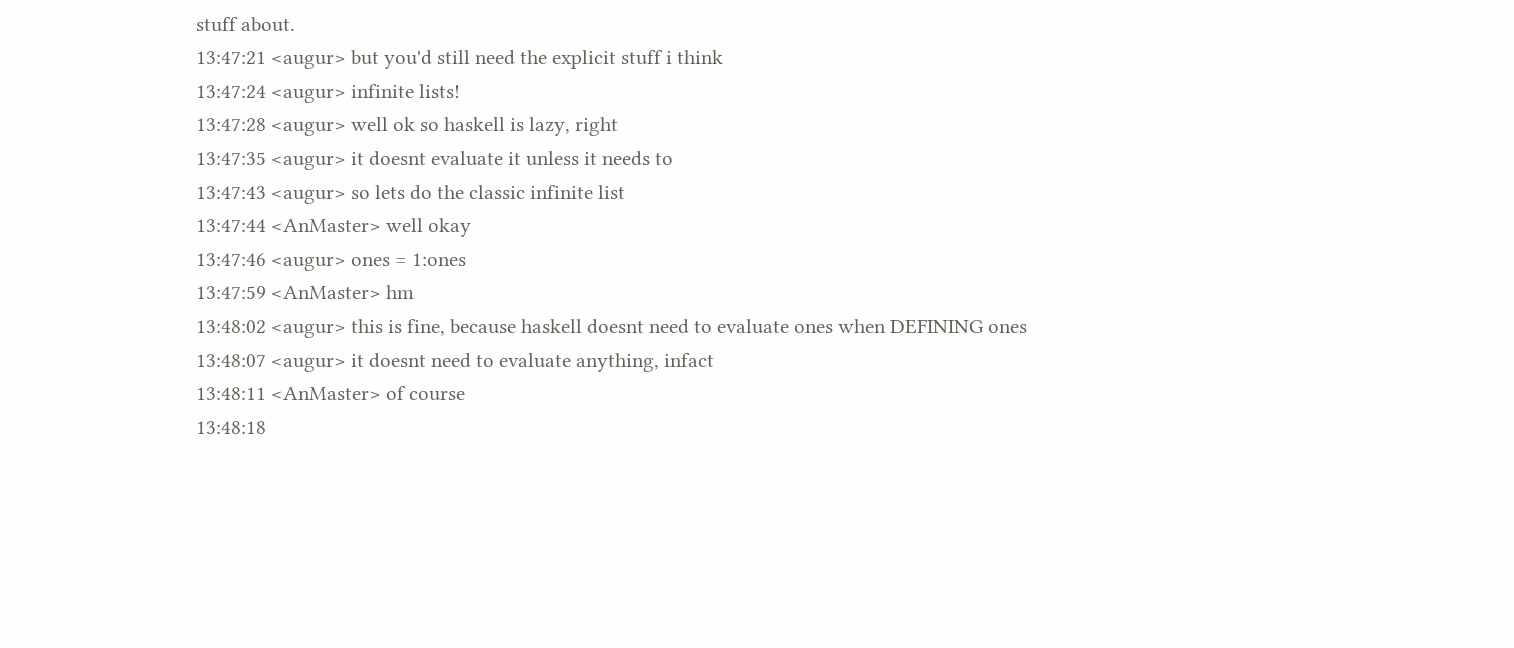stuff about.
13:47:21 <augur> but you'd still need the explicit stuff i think
13:47:24 <augur> infinite lists!
13:47:28 <augur> well ok so haskell is lazy, right
13:47:35 <augur> it doesnt evaluate it unless it needs to
13:47:43 <augur> so lets do the classic infinite list
13:47:44 <AnMaster> well okay
13:47:46 <augur> ones = 1:ones
13:47:59 <AnMaster> hm
13:48:02 <augur> this is fine, because haskell doesnt need to evaluate ones when DEFINING ones
13:48:07 <augur> it doesnt need to evaluate anything, infact
13:48:11 <AnMaster> of course
13:48:18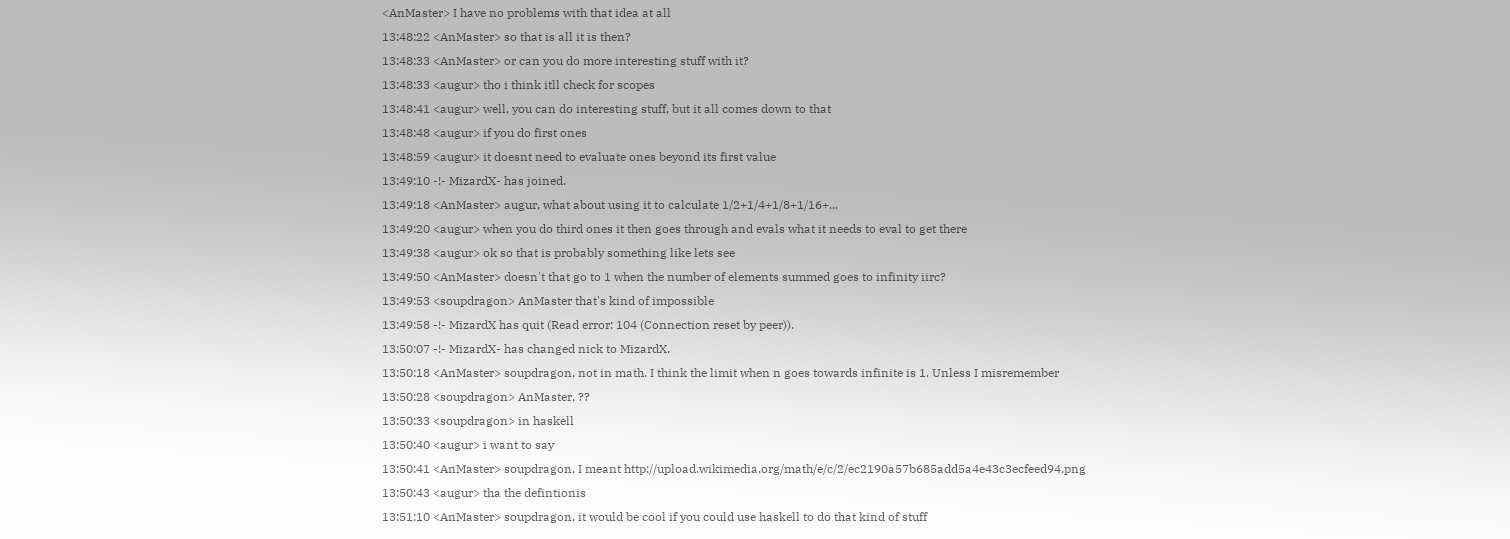<AnMaster> I have no problems with that idea at all
13:48:22 <AnMaster> so that is all it is then?
13:48:33 <AnMaster> or can you do more interesting stuff with it?
13:48:33 <augur> tho i think itll check for scopes
13:48:41 <augur> well, you can do interesting stuff, but it all comes down to that
13:48:48 <augur> if you do first ones
13:48:59 <augur> it doesnt need to evaluate ones beyond its first value
13:49:10 -!- MizardX- has joined.
13:49:18 <AnMaster> augur, what about using it to calculate 1/2+1/4+1/8+1/16+...
13:49:20 <augur> when you do third ones it then goes through and evals what it needs to eval to get there
13:49:38 <augur> ok so that is probably something like lets see
13:49:50 <AnMaster> doesn't that go to 1 when the number of elements summed goes to infinity iirc?
13:49:53 <soupdragon> AnMaster that's kind of impossible
13:49:58 -!- MizardX has quit (Read error: 104 (Connection reset by peer)).
13:50:07 -!- MizardX- has changed nick to MizardX.
13:50:18 <AnMaster> soupdragon, not in math. I think the limit when n goes towards infinite is 1. Unless I misremember
13:50:28 <soupdragon> AnMaster, ??
13:50:33 <soupdragon> in haskell
13:50:40 <augur> i want to say
13:50:41 <AnMaster> soupdragon, I meant http://upload.wikimedia.org/math/e/c/2/ec2190a57b685add5a4e43c3ecfeed94.png
13:50:43 <augur> tha the defintionis
13:51:10 <AnMaster> soupdragon, it would be cool if you could use haskell to do that kind of stuff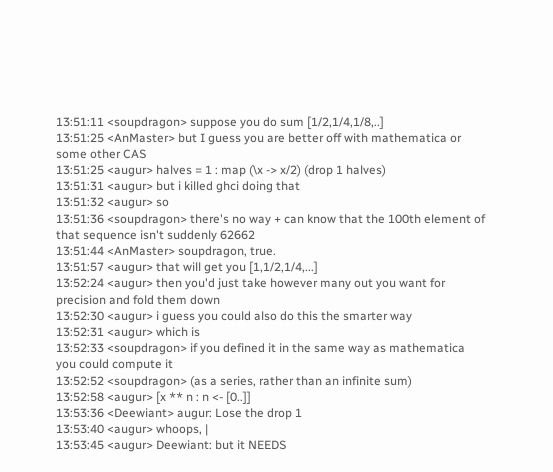13:51:11 <soupdragon> suppose you do sum [1/2,1/4,1/8,..]
13:51:25 <AnMaster> but I guess you are better off with mathematica or some other CAS
13:51:25 <augur> halves = 1 : map (\x -> x/2) (drop 1 halves)
13:51:31 <augur> but i killed ghci doing that
13:51:32 <augur> so
13:51:36 <soupdragon> there's no way + can know that the 100th element of that sequence isn't suddenly 62662
13:51:44 <AnMaster> soupdragon, true.
13:51:57 <augur> that will get you [1,1/2,1/4,...]
13:52:24 <augur> then you'd just take however many out you want for precision and fold them down
13:52:30 <augur> i guess you could also do this the smarter way
13:52:31 <augur> which is
13:52:33 <soupdragon> if you defined it in the same way as mathematica you could compute it
13:52:52 <soupdragon> (as a series, rather than an infinite sum)
13:52:58 <augur> [x ** n : n <- [0..]]
13:53:36 <Deewiant> augur: Lose the drop 1
13:53:40 <augur> whoops, |
13:53:45 <augur> Deewiant: but it NEEDS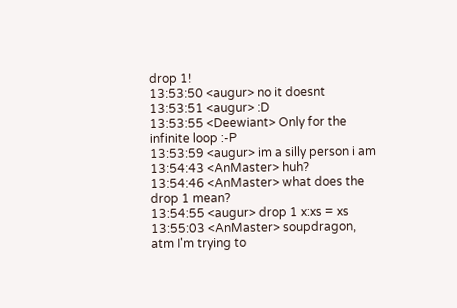drop 1!
13:53:50 <augur> no it doesnt
13:53:51 <augur> :D
13:53:55 <Deewiant> Only for the infinite loop :-P
13:53:59 <augur> im a silly person i am
13:54:43 <AnMaster> huh?
13:54:46 <AnMaster> what does the drop 1 mean?
13:54:55 <augur> drop 1 x:xs = xs
13:55:03 <AnMaster> soupdragon, atm I'm trying to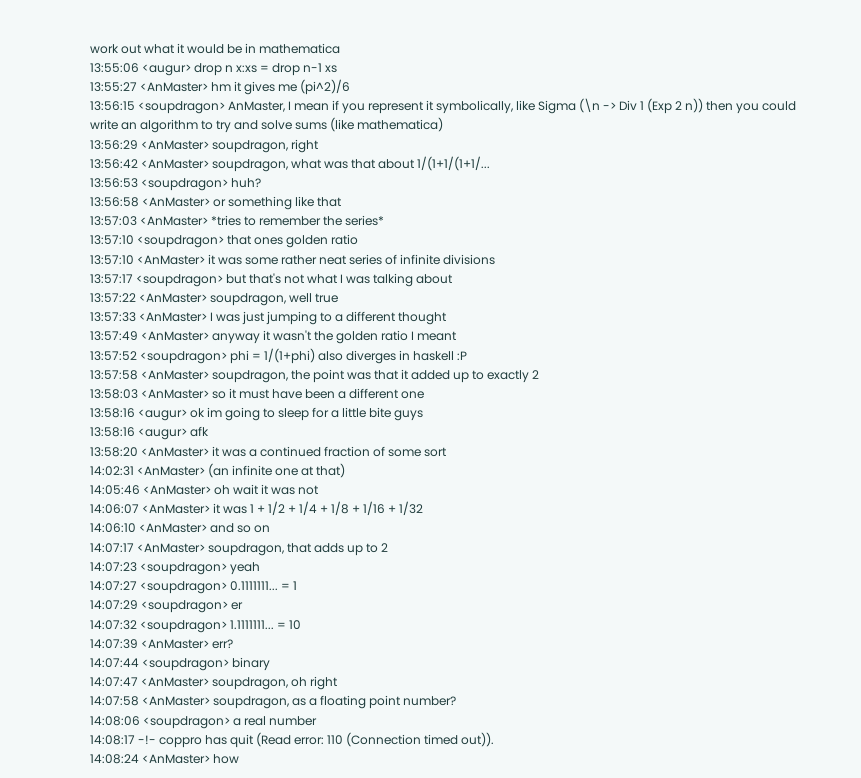work out what it would be in mathematica
13:55:06 <augur> drop n x:xs = drop n-1 xs
13:55:27 <AnMaster> hm it gives me (pi^2)/6
13:56:15 <soupdragon> AnMaster, I mean if you represent it symbolically, like Sigma (\n -> Div 1 (Exp 2 n)) then you could write an algorithm to try and solve sums (like mathematica)
13:56:29 <AnMaster> soupdragon, right
13:56:42 <AnMaster> soupdragon, what was that about 1/(1+1/(1+1/...
13:56:53 <soupdragon> huh?
13:56:58 <AnMaster> or something like that
13:57:03 <AnMaster> *tries to remember the series*
13:57:10 <soupdragon> that ones golden ratio
13:57:10 <AnMaster> it was some rather neat series of infinite divisions
13:57:17 <soupdragon> but that's not what I was talking about
13:57:22 <AnMaster> soupdragon, well true
13:57:33 <AnMaster> I was just jumping to a different thought
13:57:49 <AnMaster> anyway it wasn't the golden ratio I meant
13:57:52 <soupdragon> phi = 1/(1+phi) also diverges in haskell :P
13:57:58 <AnMaster> soupdragon, the point was that it added up to exactly 2
13:58:03 <AnMaster> so it must have been a different one
13:58:16 <augur> ok im going to sleep for a little bite guys
13:58:16 <augur> afk
13:58:20 <AnMaster> it was a continued fraction of some sort
14:02:31 <AnMaster> (an infinite one at that)
14:05:46 <AnMaster> oh wait it was not
14:06:07 <AnMaster> it was 1 + 1/2 + 1/4 + 1/8 + 1/16 + 1/32
14:06:10 <AnMaster> and so on
14:07:17 <AnMaster> soupdragon, that adds up to 2
14:07:23 <soupdragon> yeah
14:07:27 <soupdragon> 0.1111111... = 1
14:07:29 <soupdragon> er
14:07:32 <soupdragon> 1.1111111... = 10
14:07:39 <AnMaster> err?
14:07:44 <soupdragon> binary
14:07:47 <AnMaster> soupdragon, oh right
14:07:58 <AnMaster> soupdragon, as a floating point number?
14:08:06 <soupdragon> a real number
14:08:17 -!- coppro has quit (Read error: 110 (Connection timed out)).
14:08:24 <AnMaster> how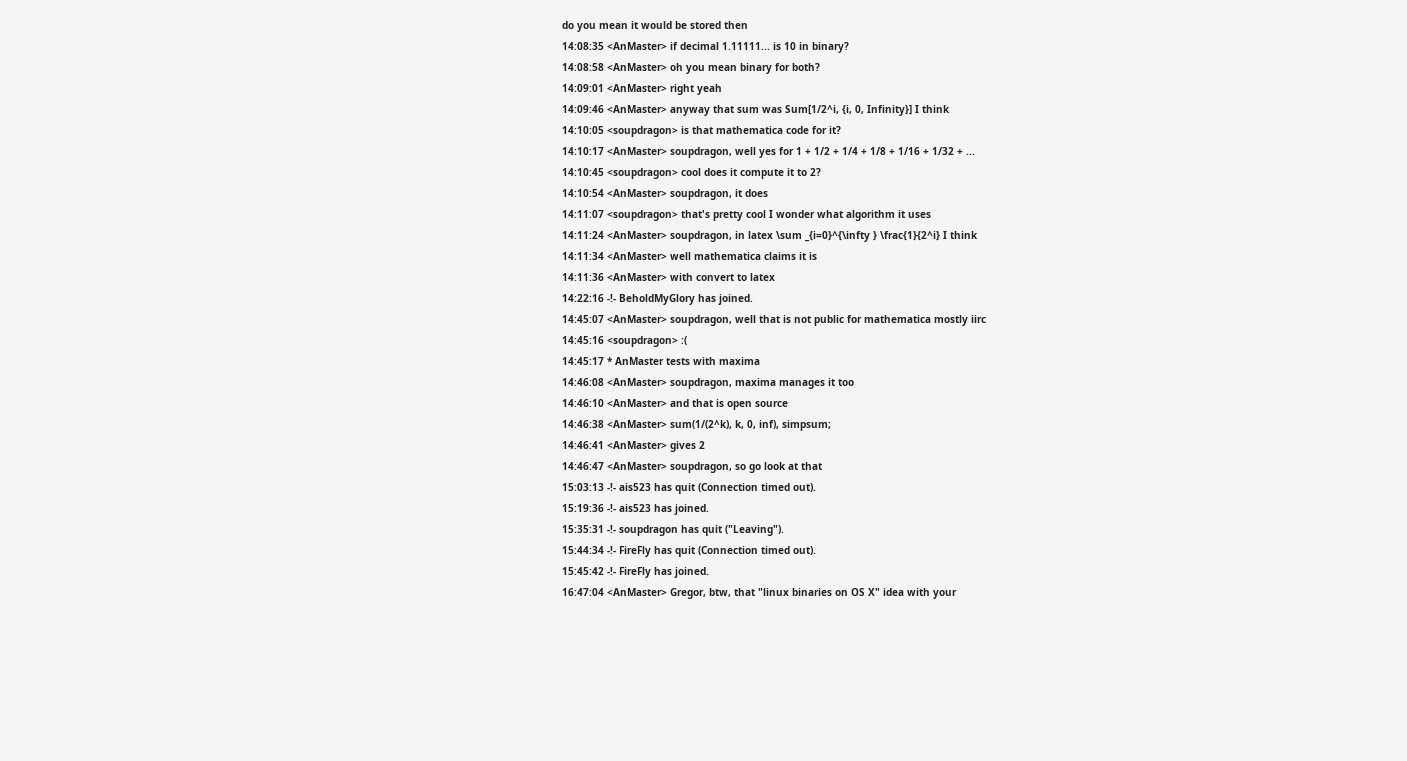do you mean it would be stored then
14:08:35 <AnMaster> if decimal 1.11111... is 10 in binary?
14:08:58 <AnMaster> oh you mean binary for both?
14:09:01 <AnMaster> right yeah
14:09:46 <AnMaster> anyway that sum was Sum[1/2^i, {i, 0, Infinity}] I think
14:10:05 <soupdragon> is that mathematica code for it?
14:10:17 <AnMaster> soupdragon, well yes for 1 + 1/2 + 1/4 + 1/8 + 1/16 + 1/32 + ...
14:10:45 <soupdragon> cool does it compute it to 2?
14:10:54 <AnMaster> soupdragon, it does
14:11:07 <soupdragon> that's pretty cool I wonder what algorithm it uses
14:11:24 <AnMaster> soupdragon, in latex \sum _{i=0}^{\infty } \frac{1}{2^i} I think
14:11:34 <AnMaster> well mathematica claims it is
14:11:36 <AnMaster> with convert to latex
14:22:16 -!- BeholdMyGlory has joined.
14:45:07 <AnMaster> soupdragon, well that is not public for mathematica mostly iirc
14:45:16 <soupdragon> :(
14:45:17 * AnMaster tests with maxima
14:46:08 <AnMaster> soupdragon, maxima manages it too
14:46:10 <AnMaster> and that is open source
14:46:38 <AnMaster> sum(1/(2^k), k, 0, inf), simpsum;
14:46:41 <AnMaster> gives 2
14:46:47 <AnMaster> soupdragon, so go look at that
15:03:13 -!- ais523 has quit (Connection timed out).
15:19:36 -!- ais523 has joined.
15:35:31 -!- soupdragon has quit ("Leaving").
15:44:34 -!- FireFly has quit (Connection timed out).
15:45:42 -!- FireFly has joined.
16:47:04 <AnMaster> Gregor, btw, that "linux binaries on OS X" idea with your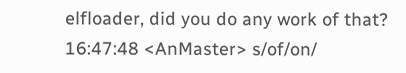elfloader, did you do any work of that?
16:47:48 <AnMaster> s/of/on/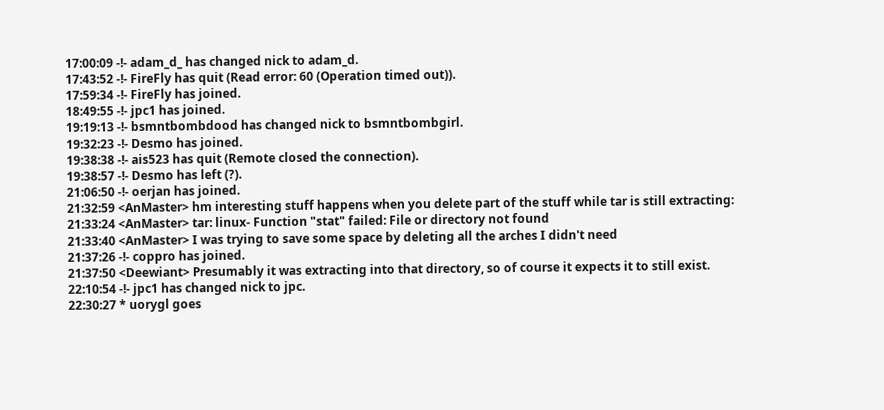17:00:09 -!- adam_d_ has changed nick to adam_d.
17:43:52 -!- FireFly has quit (Read error: 60 (Operation timed out)).
17:59:34 -!- FireFly has joined.
18:49:55 -!- jpc1 has joined.
19:19:13 -!- bsmntbombdood has changed nick to bsmntbombgirl.
19:32:23 -!- Desmo has joined.
19:38:38 -!- ais523 has quit (Remote closed the connection).
19:38:57 -!- Desmo has left (?).
21:06:50 -!- oerjan has joined.
21:32:59 <AnMaster> hm interesting stuff happens when you delete part of the stuff while tar is still extracting:
21:33:24 <AnMaster> tar: linux- Function "stat" failed: File or directory not found
21:33:40 <AnMaster> I was trying to save some space by deleting all the arches I didn't need
21:37:26 -!- coppro has joined.
21:37:50 <Deewiant> Presumably it was extracting into that directory, so of course it expects it to still exist.
22:10:54 -!- jpc1 has changed nick to jpc.
22:30:27 * uorygl goes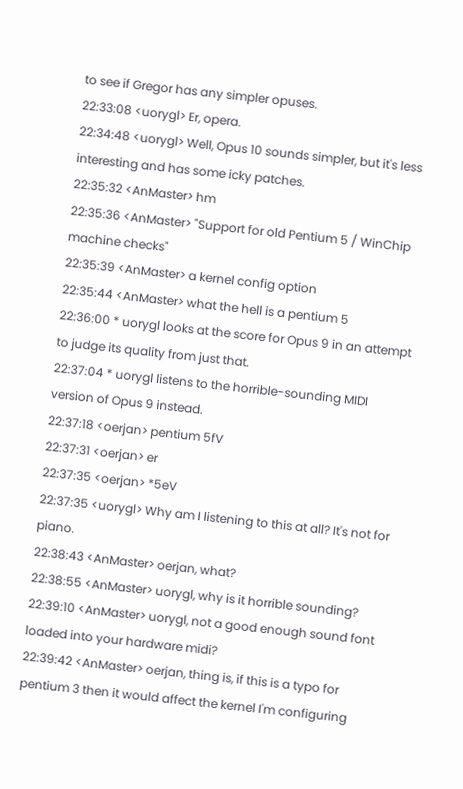to see if Gregor has any simpler opuses.
22:33:08 <uorygl> Er, opera.
22:34:48 <uorygl> Well, Opus 10 sounds simpler, but it's less interesting and has some icky patches.
22:35:32 <AnMaster> hm
22:35:36 <AnMaster> "Support for old Pentium 5 / WinChip machine checks"
22:35:39 <AnMaster> a kernel config option
22:35:44 <AnMaster> what the hell is a pentium 5
22:36:00 * uorygl looks at the score for Opus 9 in an attempt to judge its quality from just that.
22:37:04 * uorygl listens to the horrible-sounding MIDI version of Opus 9 instead.
22:37:18 <oerjan> pentium 5fV
22:37:31 <oerjan> er
22:37:35 <oerjan> *5eV
22:37:35 <uorygl> Why am I listening to this at all? It's not for piano.
22:38:43 <AnMaster> oerjan, what?
22:38:55 <AnMaster> uorygl, why is it horrible sounding?
22:39:10 <AnMaster> uorygl, not a good enough sound font loaded into your hardware midi?
22:39:42 <AnMaster> oerjan, thing is, if this is a typo for pentium 3 then it would affect the kernel I'm configuring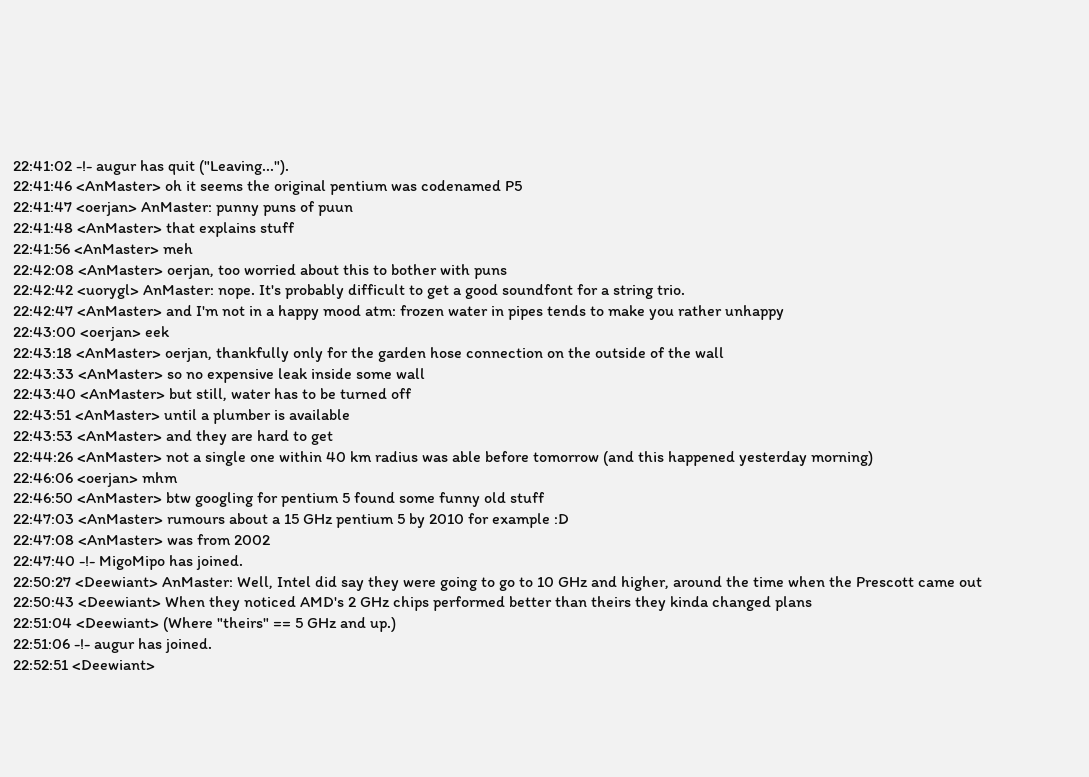22:41:02 -!- augur has quit ("Leaving...").
22:41:46 <AnMaster> oh it seems the original pentium was codenamed P5
22:41:47 <oerjan> AnMaster: punny puns of puun
22:41:48 <AnMaster> that explains stuff
22:41:56 <AnMaster> meh
22:42:08 <AnMaster> oerjan, too worried about this to bother with puns
22:42:42 <uorygl> AnMaster: nope. It's probably difficult to get a good soundfont for a string trio.
22:42:47 <AnMaster> and I'm not in a happy mood atm: frozen water in pipes tends to make you rather unhappy
22:43:00 <oerjan> eek
22:43:18 <AnMaster> oerjan, thankfully only for the garden hose connection on the outside of the wall
22:43:33 <AnMaster> so no expensive leak inside some wall
22:43:40 <AnMaster> but still, water has to be turned off
22:43:51 <AnMaster> until a plumber is available
22:43:53 <AnMaster> and they are hard to get
22:44:26 <AnMaster> not a single one within 40 km radius was able before tomorrow (and this happened yesterday morning)
22:46:06 <oerjan> mhm
22:46:50 <AnMaster> btw googling for pentium 5 found some funny old stuff
22:47:03 <AnMaster> rumours about a 15 GHz pentium 5 by 2010 for example :D
22:47:08 <AnMaster> was from 2002
22:47:40 -!- MigoMipo has joined.
22:50:27 <Deewiant> AnMaster: Well, Intel did say they were going to go to 10 GHz and higher, around the time when the Prescott came out
22:50:43 <Deewiant> When they noticed AMD's 2 GHz chips performed better than theirs they kinda changed plans
22:51:04 <Deewiant> (Where "theirs" == 5 GHz and up.)
22:51:06 -!- augur has joined.
22:52:51 <Deewiant>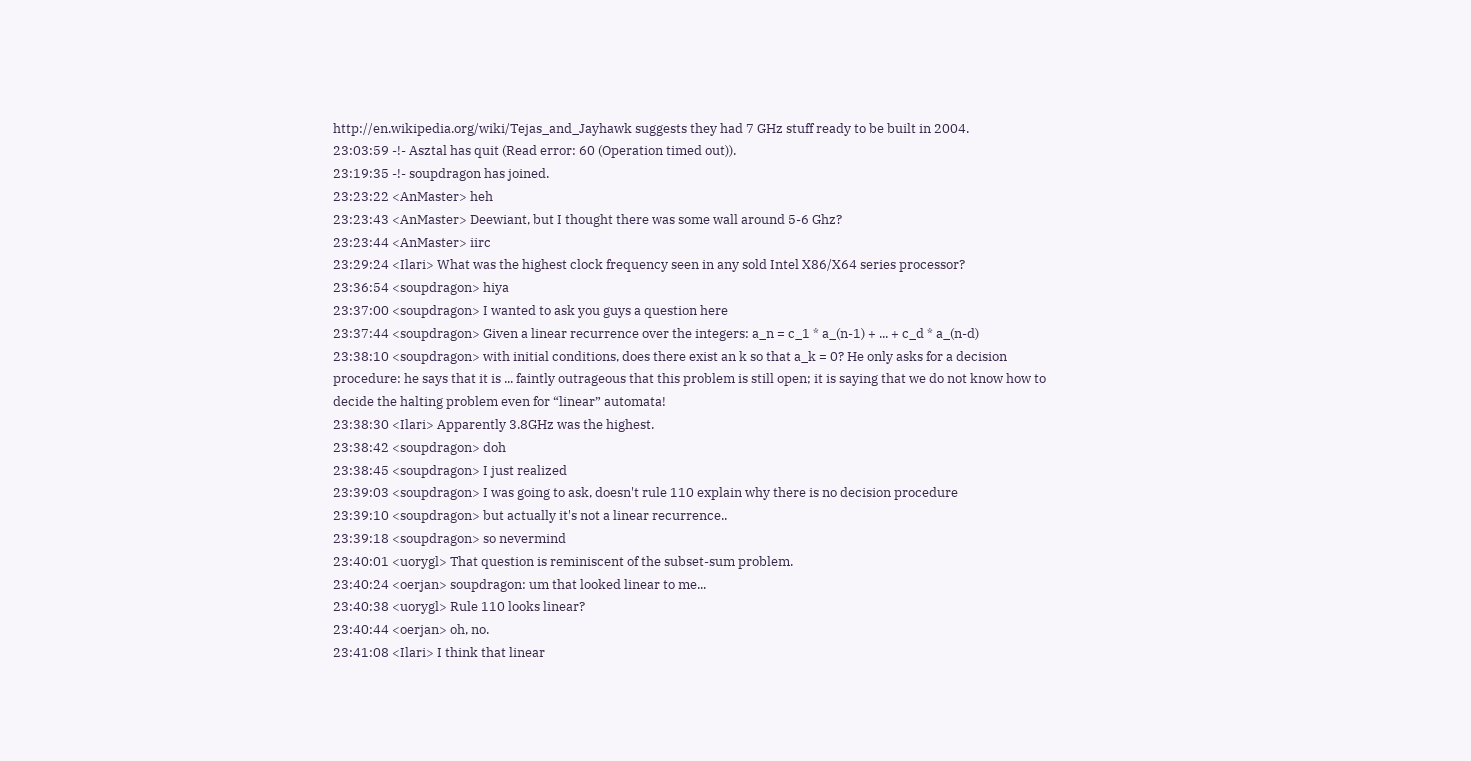http://en.wikipedia.org/wiki/Tejas_and_Jayhawk suggests they had 7 GHz stuff ready to be built in 2004.
23:03:59 -!- Asztal has quit (Read error: 60 (Operation timed out)).
23:19:35 -!- soupdragon has joined.
23:23:22 <AnMaster> heh
23:23:43 <AnMaster> Deewiant, but I thought there was some wall around 5-6 Ghz?
23:23:44 <AnMaster> iirc
23:29:24 <Ilari> What was the highest clock frequency seen in any sold Intel X86/X64 series processor?
23:36:54 <soupdragon> hiya
23:37:00 <soupdragon> I wanted to ask you guys a question here
23:37:44 <soupdragon> Given a linear recurrence over the integers: a_n = c_1 * a_(n-1) + ... + c_d * a_(n-d)
23:38:10 <soupdragon> with initial conditions, does there exist an k so that a_k = 0? He only asks for a decision procedure: he says that it is ... faintly outrageous that this problem is still open; it is saying that we do not know how to decide the halting problem even for “linear” automata!
23:38:30 <Ilari> Apparently 3.8GHz was the highest.
23:38:42 <soupdragon> doh
23:38:45 <soupdragon> I just realized
23:39:03 <soupdragon> I was going to ask, doesn't rule 110 explain why there is no decision procedure
23:39:10 <soupdragon> but actually it's not a linear recurrence..
23:39:18 <soupdragon> so nevermind
23:40:01 <uorygl> That question is reminiscent of the subset-sum problem.
23:40:24 <oerjan> soupdragon: um that looked linear to me...
23:40:38 <uorygl> Rule 110 looks linear?
23:40:44 <oerjan> oh, no.
23:41:08 <Ilari> I think that linear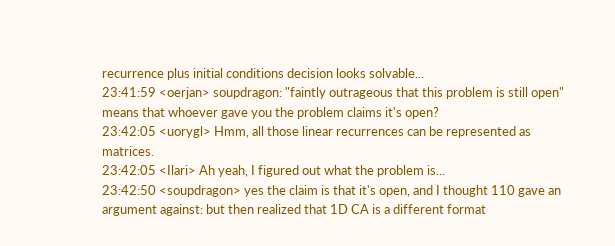recurrence plus initial conditions decision looks solvable...
23:41:59 <oerjan> soupdragon: "faintly outrageous that this problem is still open" means that whoever gave you the problem claims it's open?
23:42:05 <uorygl> Hmm, all those linear recurrences can be represented as matrices.
23:42:05 <Ilari> Ah yeah, I figured out what the problem is...
23:42:50 <soupdragon> yes the claim is that it's open, and I thought 110 gave an argument against: but then realized that 1D CA is a different format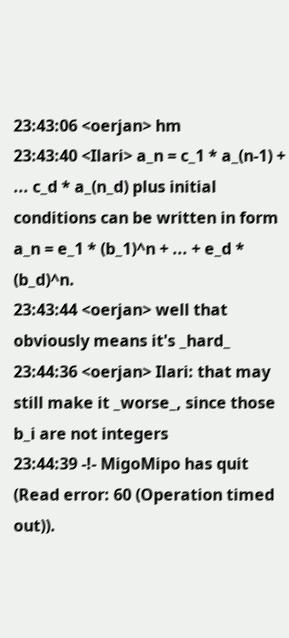23:43:06 <oerjan> hm
23:43:40 <Ilari> a_n = c_1 * a_(n-1) + ... c_d * a_(n_d) plus initial conditions can be written in form a_n = e_1 * (b_1)^n + ... + e_d * (b_d)^n.
23:43:44 <oerjan> well that obviously means it's _hard_
23:44:36 <oerjan> Ilari: that may still make it _worse_, since those b_i are not integers
23:44:39 -!- MigoMipo has quit (Read error: 60 (Operation timed out)).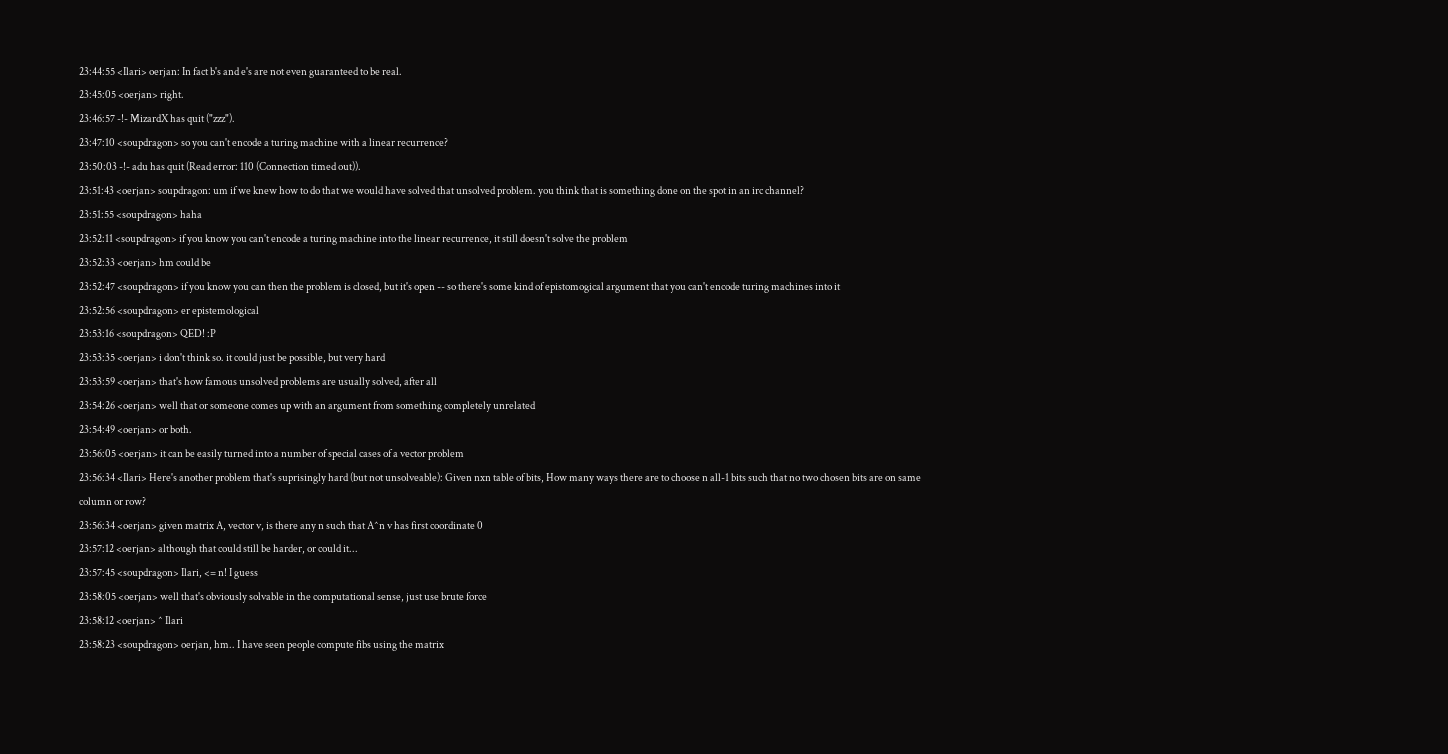23:44:55 <Ilari> oerjan: In fact b's and e's are not even guaranteed to be real.
23:45:05 <oerjan> right.
23:46:57 -!- MizardX has quit ("zzz").
23:47:10 <soupdragon> so you can't encode a turing machine with a linear recurrence?
23:50:03 -!- adu has quit (Read error: 110 (Connection timed out)).
23:51:43 <oerjan> soupdragon: um if we knew how to do that we would have solved that unsolved problem. you think that is something done on the spot in an irc channel?
23:51:55 <soupdragon> haha
23:52:11 <soupdragon> if you know you can't encode a turing machine into the linear recurrence, it still doesn't solve the problem
23:52:33 <oerjan> hm could be
23:52:47 <soupdragon> if you know you can then the problem is closed, but it's open -- so there's some kind of epistomogical argument that you can't encode turing machines into it
23:52:56 <soupdragon> er epistemological
23:53:16 <soupdragon> QED! :P
23:53:35 <oerjan> i don't think so. it could just be possible, but very hard
23:53:59 <oerjan> that's how famous unsolved problems are usually solved, after all
23:54:26 <oerjan> well that or someone comes up with an argument from something completely unrelated
23:54:49 <oerjan> or both.
23:56:05 <oerjan> it can be easily turned into a number of special cases of a vector problem
23:56:34 <Ilari> Here's another problem that's suprisingly hard (but not unsolveable): Given nxn table of bits, How many ways there are to choose n all-1 bits such that no two chosen bits are on same column or row?
23:56:34 <oerjan> given matrix A, vector v, is there any n such that A^n v has first coordinate 0
23:57:12 <oerjan> although that could still be harder, or could it...
23:57:45 <soupdragon> Ilari, <= n! I guess
23:58:05 <oerjan> well that's obviously solvable in the computational sense, just use brute force
23:58:12 <oerjan> ^ Ilari
23:58:23 <soupdragon> oerjan, hm.. I have seen people compute fibs using the matrix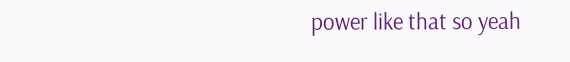power like that so yeah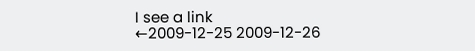I see a link
←2009-12-25 2009-12-26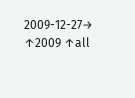2009-12-27→ ↑2009 ↑all